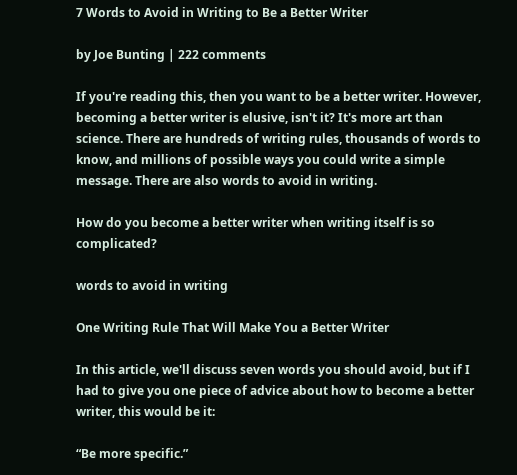7 Words to Avoid in Writing to Be a Better Writer

by Joe Bunting | 222 comments

If you're reading this, then you want to be a better writer. However, becoming a better writer is elusive, isn't it? It's more art than science. There are hundreds of writing rules, thousands of words to know, and millions of possible ways you could write a simple message. There are also words to avoid in writing.

How do you become a better writer when writing itself is so complicated?

words to avoid in writing

One Writing Rule That Will Make You a Better Writer

In this article, we'll discuss seven words you should avoid, but if I had to give you one piece of advice about how to become a better writer, this would be it:

“Be more specific.”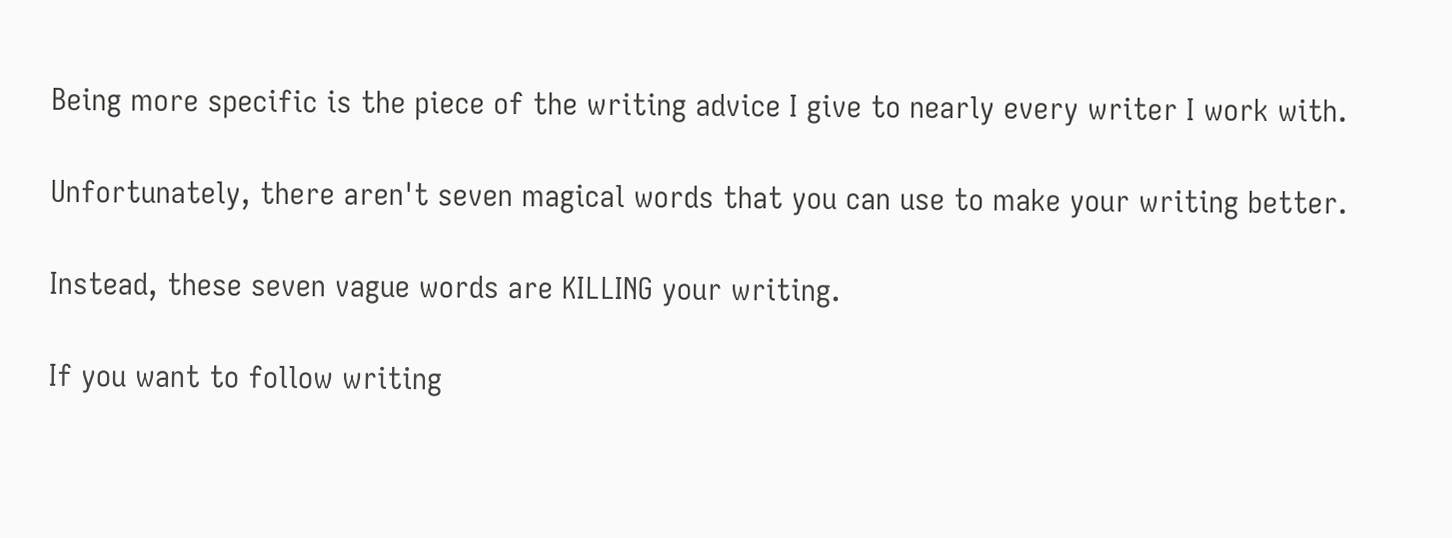Being more specific is the piece of the writing advice I give to nearly every writer I work with.

Unfortunately, there aren't seven magical words that you can use to make your writing better.

Instead, these seven vague words are KILLING your writing.

If you want to follow writing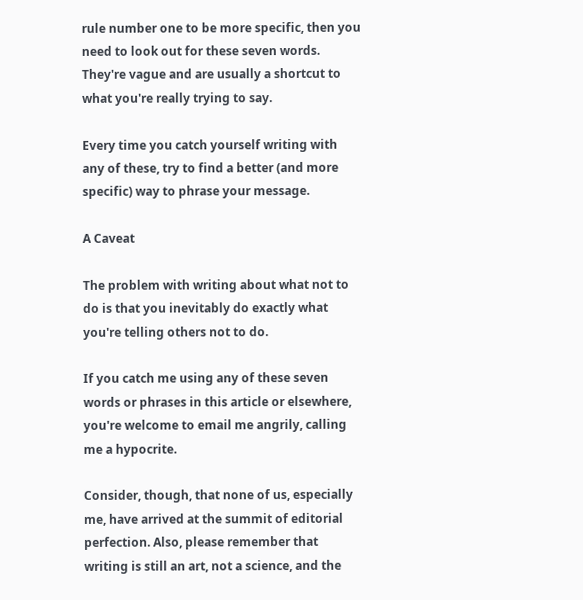rule number one to be more specific, then you need to look out for these seven words. They're vague and are usually a shortcut to what you're really trying to say.

Every time you catch yourself writing with any of these, try to find a better (and more specific) way to phrase your message.

A Caveat

The problem with writing about what not to do is that you inevitably do exactly what you're telling others not to do.

If you catch me using any of these seven words or phrases in this article or elsewhere, you're welcome to email me angrily, calling me a hypocrite.

Consider, though, that none of us, especially me, have arrived at the summit of editorial perfection. Also, please remember that writing is still an art, not a science, and the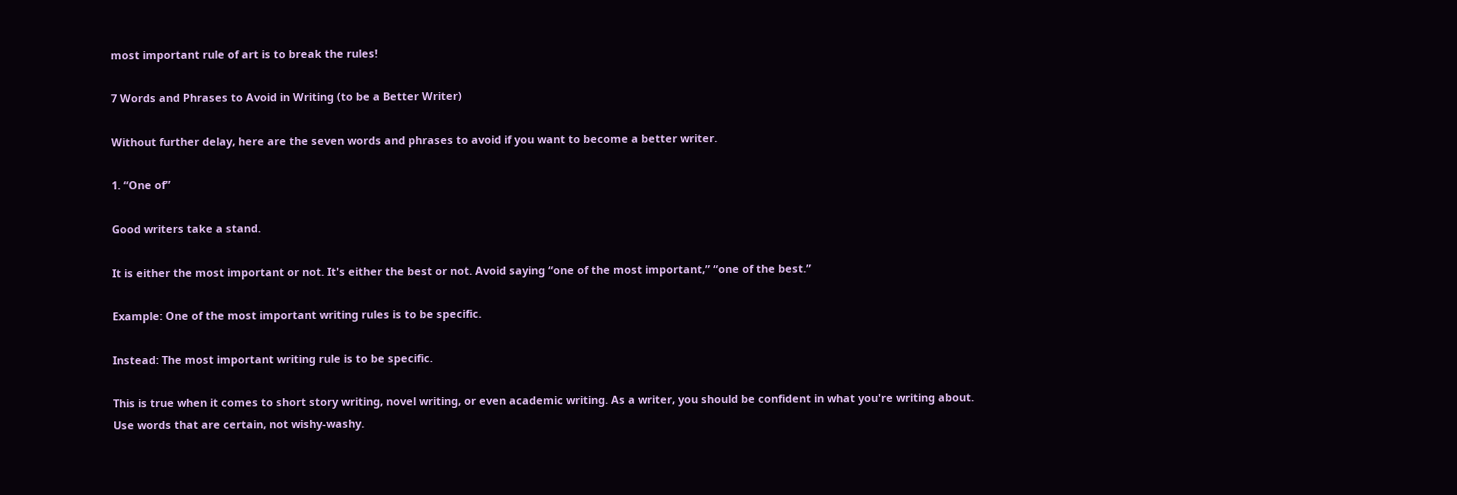most important rule of art is to break the rules!

7 Words and Phrases to Avoid in Writing (to be a Better Writer)

Without further delay, here are the seven words and phrases to avoid if you want to become a better writer.

1. “One of”

Good writers take a stand.

It is either the most important or not. It's either the best or not. Avoid saying “one of the most important,” “one of the best.”

Example: One of the most important writing rules is to be specific.

Instead: The most important writing rule is to be specific.

This is true when it comes to short story writing, novel writing, or even academic writing. As a writer, you should be confident in what you're writing about. Use words that are certain, not wishy-washy.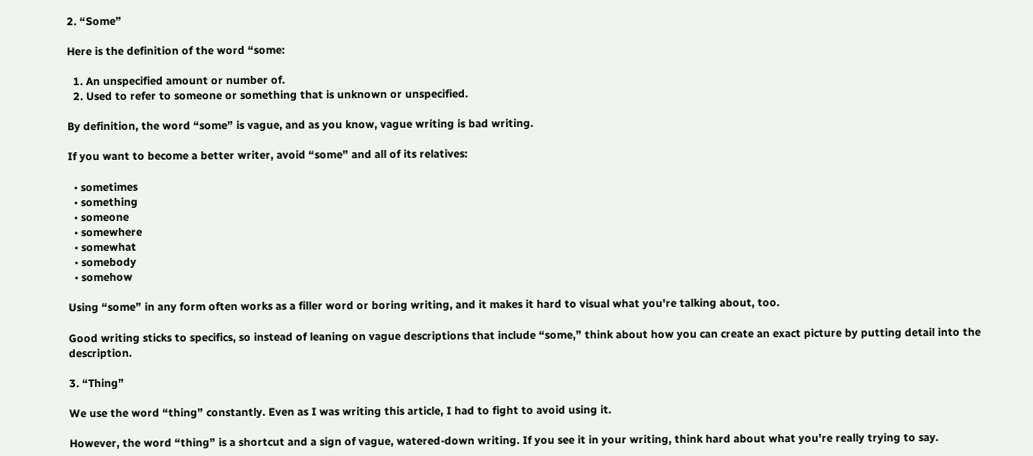2. “Some”

Here is the definition of the word “some:

  1. An unspecified amount or number of.
  2. Used to refer to someone or something that is unknown or unspecified.

By definition, the word “some” is vague, and as you know, vague writing is bad writing.

If you want to become a better writer, avoid “some” and all of its relatives:

  • sometimes
  • something
  • someone
  • somewhere
  • somewhat
  • somebody
  • somehow

Using “some” in any form often works as a filler word or boring writing, and it makes it hard to visual what you're talking about, too.

Good writing sticks to specifics, so instead of leaning on vague descriptions that include “some,” think about how you can create an exact picture by putting detail into the description.

3. “Thing”

We use the word “thing” constantly. Even as I was writing this article, I had to fight to avoid using it.

However, the word “thing” is a shortcut and a sign of vague, watered-down writing. If you see it in your writing, think hard about what you're really trying to say.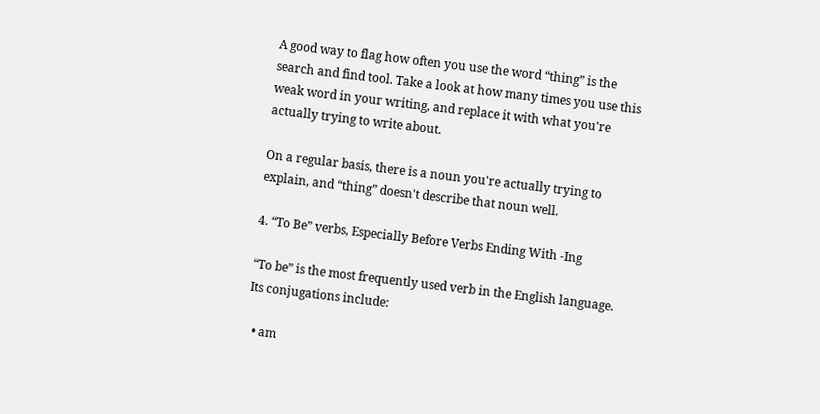A good way to flag how often you use the word “thing” is the search and find tool. Take a look at how many times you use this weak word in your writing, and replace it with what you're actually trying to write about.

On a regular basis, there is a noun you're actually trying to explain, and “thing” doesn't describe that noun well.

4. “To Be” verbs, Especially Before Verbs Ending With -Ing

“To be” is the most frequently used verb in the English language. Its conjugations include:

  • am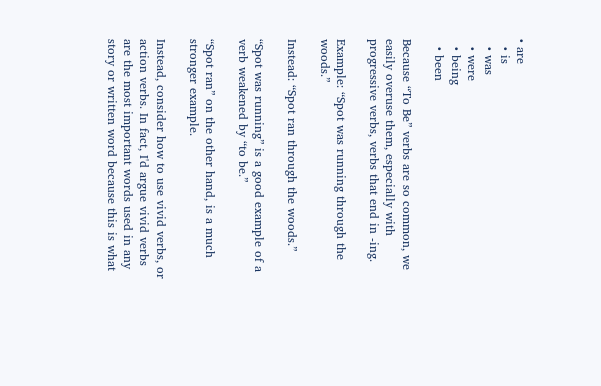• are
  • is
  • was
  • were
  • being
  • been

Because “To Be” verbs are so common, we easily overuse them, especially with progressive verbs, verbs that end in -ing.

Example: “Spot was running through the woods.”

Instead: “Spot ran through the woods.”

“Spot was running” is a good example of a verb weakened by “to be.”

“Spot ran” on the other hand, is a much stronger example.

Instead, consider how to use vivid verbs, or action verbs. In fact, I'd argue vivid verbs are the most important words used in any story or written word because this is what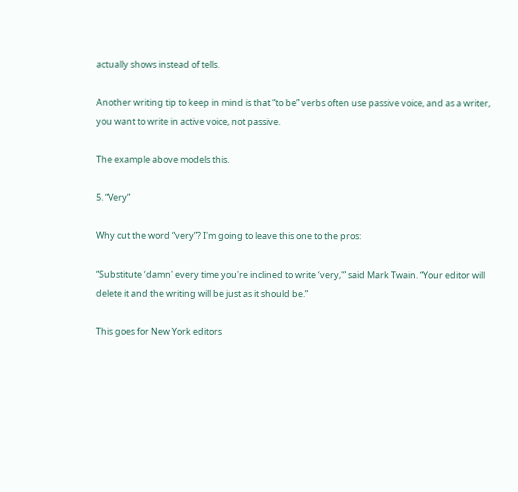actually shows instead of tells.

Another writing tip to keep in mind is that “to be” verbs often use passive voice, and as a writer, you want to write in active voice, not passive.

The example above models this.

5. “Very”

Why cut the word “very”? I'm going to leave this one to the pros:

“Substitute ‘damn' every time you're inclined to write ‘very,'” said Mark Twain. “Your editor will delete it and the writing will be just as it should be.”

This goes for New York editors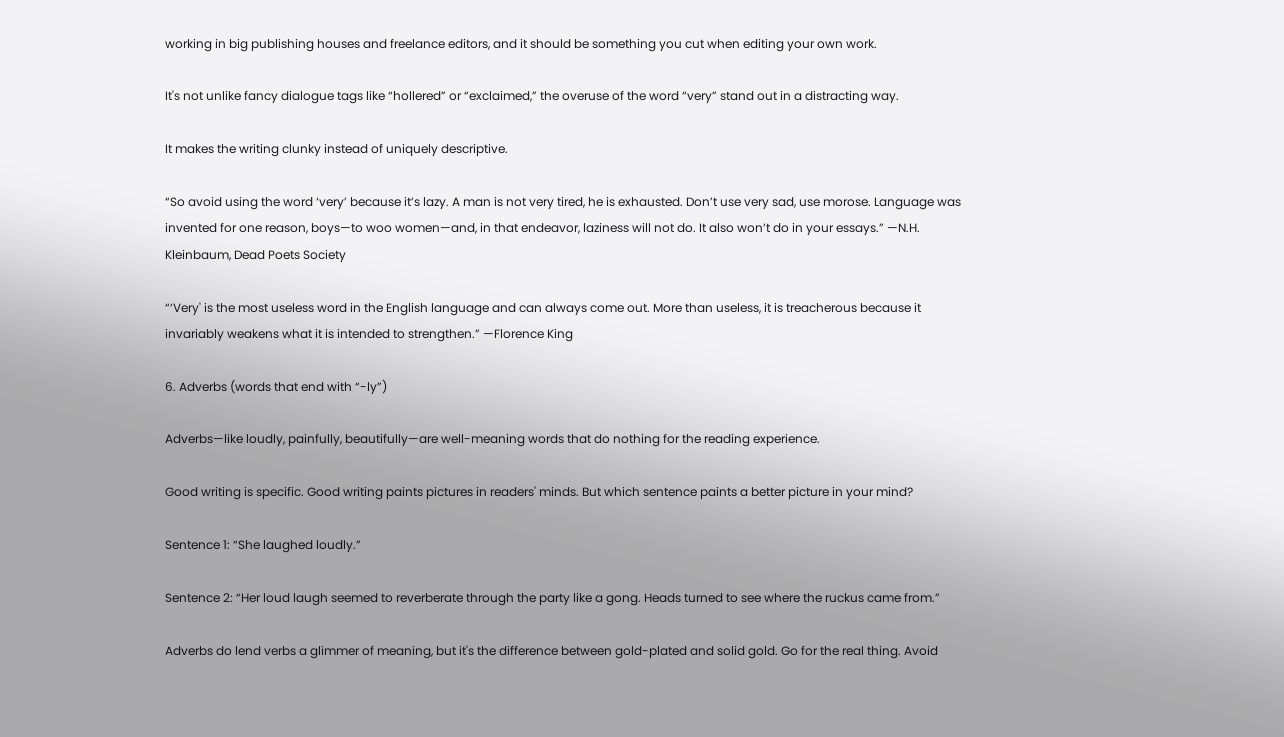working in big publishing houses and freelance editors, and it should be something you cut when editing your own work.

It's not unlike fancy dialogue tags like “hollered” or “exclaimed,” the overuse of the word “very” stand out in a distracting way.

It makes the writing clunky instead of uniquely descriptive.

“So avoid using the word ‘very’ because it’s lazy. A man is not very tired, he is exhausted. Don’t use very sad, use morose. Language was invented for one reason, boys—to woo women—and, in that endeavor, laziness will not do. It also won’t do in your essays.” —N.H. Kleinbaum, Dead Poets Society

“‘Very' is the most useless word in the English language and can always come out. More than useless, it is treacherous because it invariably weakens what it is intended to strengthen.” —Florence King

6. Adverbs (words that end with “-ly”)

Adverbs—like loudly, painfully, beautifully—are well-meaning words that do nothing for the reading experience.

Good writing is specific. Good writing paints pictures in readers' minds. But which sentence paints a better picture in your mind?

Sentence 1: “She laughed loudly.”

Sentence 2: “Her loud laugh seemed to reverberate through the party like a gong. Heads turned to see where the ruckus came from.”

Adverbs do lend verbs a glimmer of meaning, but it's the difference between gold-plated and solid gold. Go for the real thing. Avoid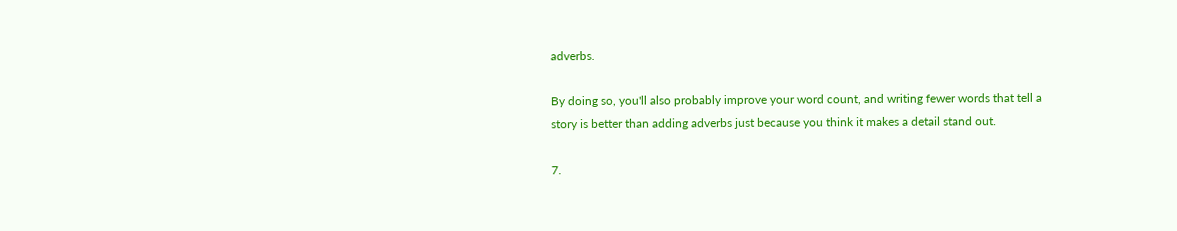adverbs.

By doing so, you'll also probably improve your word count, and writing fewer words that tell a story is better than adding adverbs just because you think it makes a detail stand out.

7.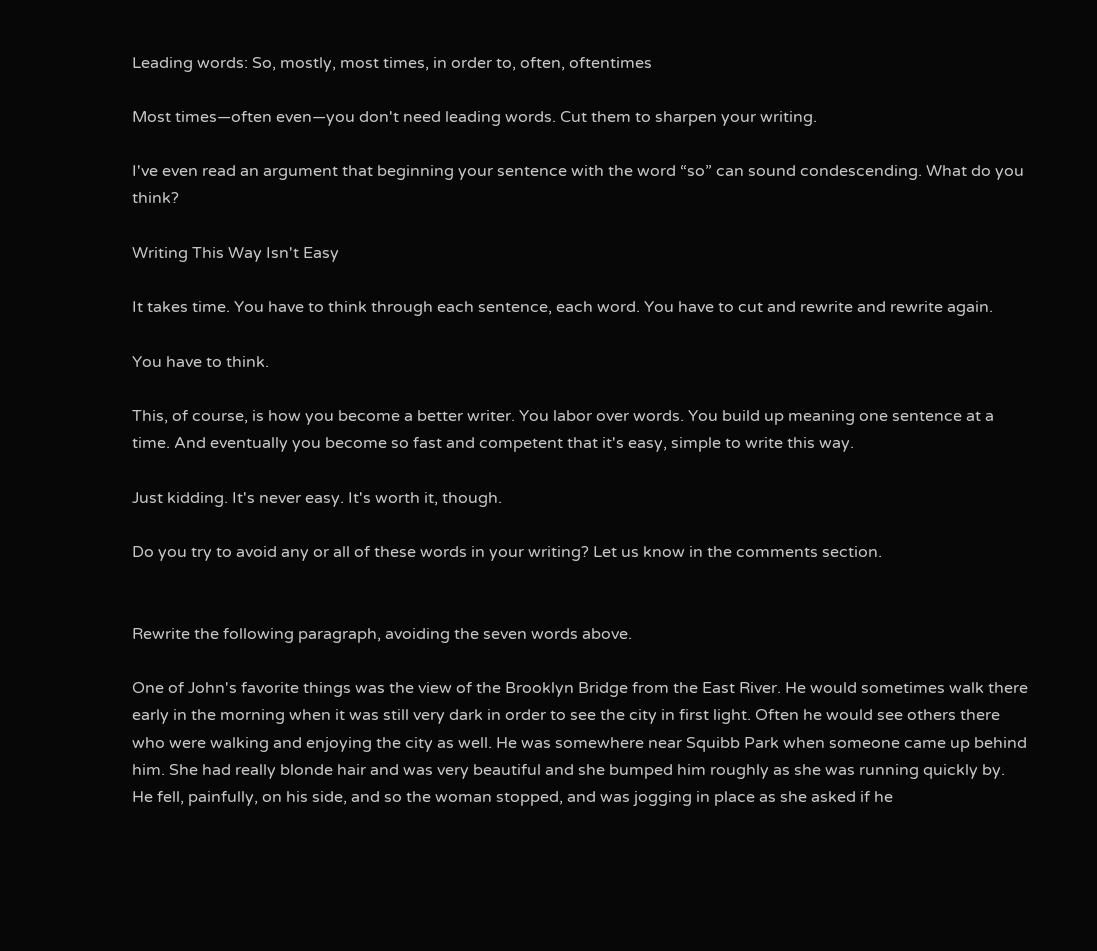Leading words: So, mostly, most times, in order to, often, oftentimes

Most times—often even—you don't need leading words. Cut them to sharpen your writing.

I've even read an argument that beginning your sentence with the word “so” can sound condescending. What do you think?

Writing This Way Isn't Easy

It takes time. You have to think through each sentence, each word. You have to cut and rewrite and rewrite again.

You have to think.

This, of course, is how you become a better writer. You labor over words. You build up meaning one sentence at a time. And eventually you become so fast and competent that it's easy, simple to write this way.

Just kidding. It's never easy. It's worth it, though.

Do you try to avoid any or all of these words in your writing? Let us know in the comments section.


Rewrite the following paragraph, avoiding the seven words above.

One of John's favorite things was the view of the Brooklyn Bridge from the East River. He would sometimes walk there early in the morning when it was still very dark in order to see the city in first light. Often he would see others there who were walking and enjoying the city as well. He was somewhere near Squibb Park when someone came up behind him. She had really blonde hair and was very beautiful and she bumped him roughly as she was running quickly by. He fell, painfully, on his side, and so the woman stopped, and was jogging in place as she asked if he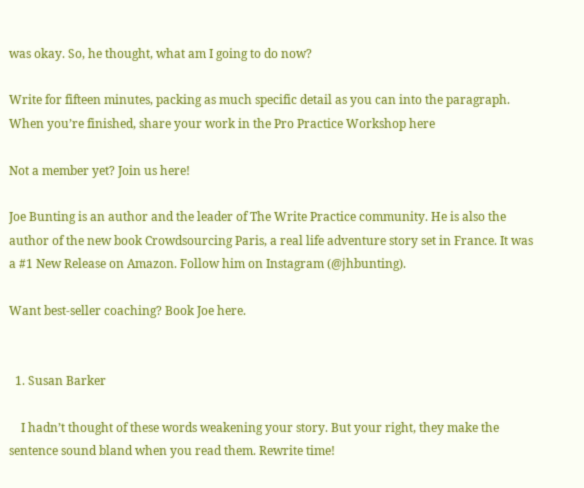was okay. So, he thought, what am I going to do now?

Write for fifteen minutes, packing as much specific detail as you can into the paragraph. When you’re finished, share your work in the Pro Practice Workshop here

Not a member yet? Join us here!

Joe Bunting is an author and the leader of The Write Practice community. He is also the author of the new book Crowdsourcing Paris, a real life adventure story set in France. It was a #1 New Release on Amazon. Follow him on Instagram (@jhbunting).

Want best-seller coaching? Book Joe here.


  1. Susan Barker

    I hadn’t thought of these words weakening your story. But your right, they make the sentence sound bland when you read them. Rewrite time!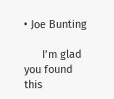• Joe Bunting

      I’m glad you found this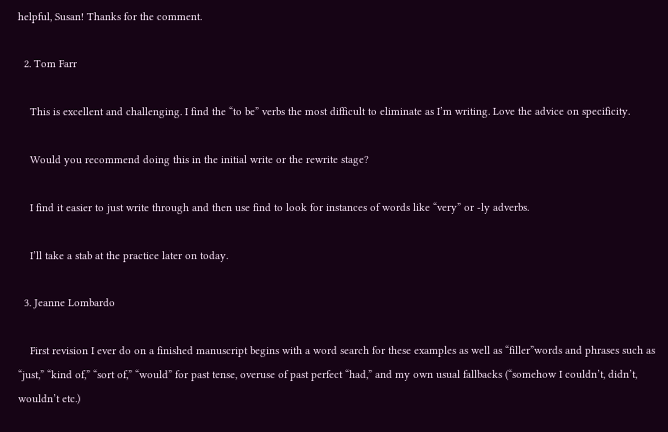helpful, Susan! Thanks for the comment.

  2. Tom Farr

    This is excellent and challenging. I find the “to be” verbs the most difficult to eliminate as I’m writing. Love the advice on specificity.

    Would you recommend doing this in the initial write or the rewrite stage?

    I find it easier to just write through and then use find to look for instances of words like “very” or -ly adverbs.

    I’ll take a stab at the practice later on today.

  3. Jeanne Lombardo

    First revision I ever do on a finished manuscript begins with a word search for these examples as well as “filler”words and phrases such as “just,” “kind of,” “sort of,” “would” for past tense, overuse of past perfect “had,” and my own usual fallbacks (“somehow I couldn’t, didn’t, wouldn’t etc.)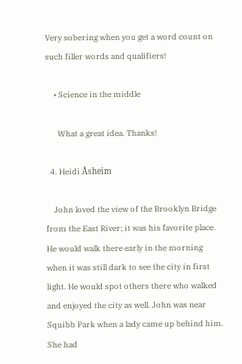Very sobering when you get a word count on such filler words and qualifiers!

    • Science in the middle

      What a great idea. Thanks!

  4. Heidi Åsheim

    John loved the view of the Brooklyn Bridge from the East River; it was his favorite place. He would walk there early in the morning when it was still dark to see the city in first light. He would spot others there who walked and enjoyed the city as well. John was near Squibb Park when a lady came up behind him. She had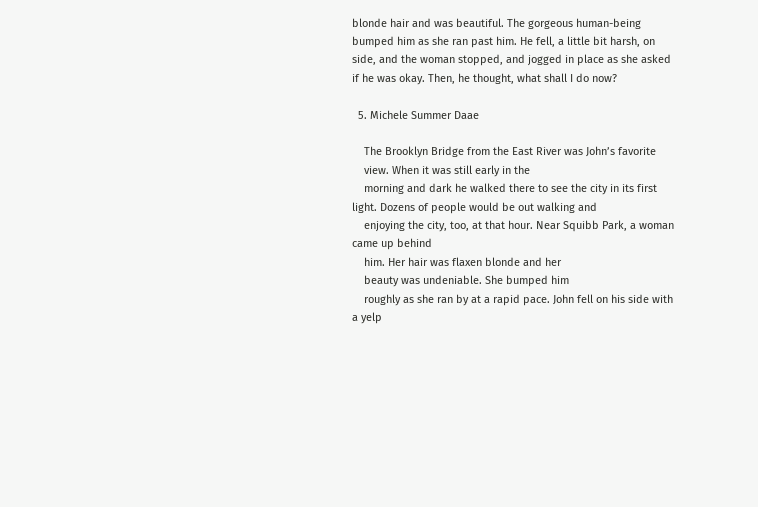blonde hair and was beautiful. The gorgeous human-being bumped him as she ran past him. He fell, a little bit harsh, on side, and the woman stopped, and jogged in place as she asked if he was okay. Then, he thought, what shall I do now?

  5. Michele Summer Daae

    The Brooklyn Bridge from the East River was John’s favorite
    view. When it was still early in the
    morning and dark he walked there to see the city in its first light. Dozens of people would be out walking and
    enjoying the city, too, at that hour. Near Squibb Park, a woman came up behind
    him. Her hair was flaxen blonde and her
    beauty was undeniable. She bumped him
    roughly as she ran by at a rapid pace. John fell on his side with a yelp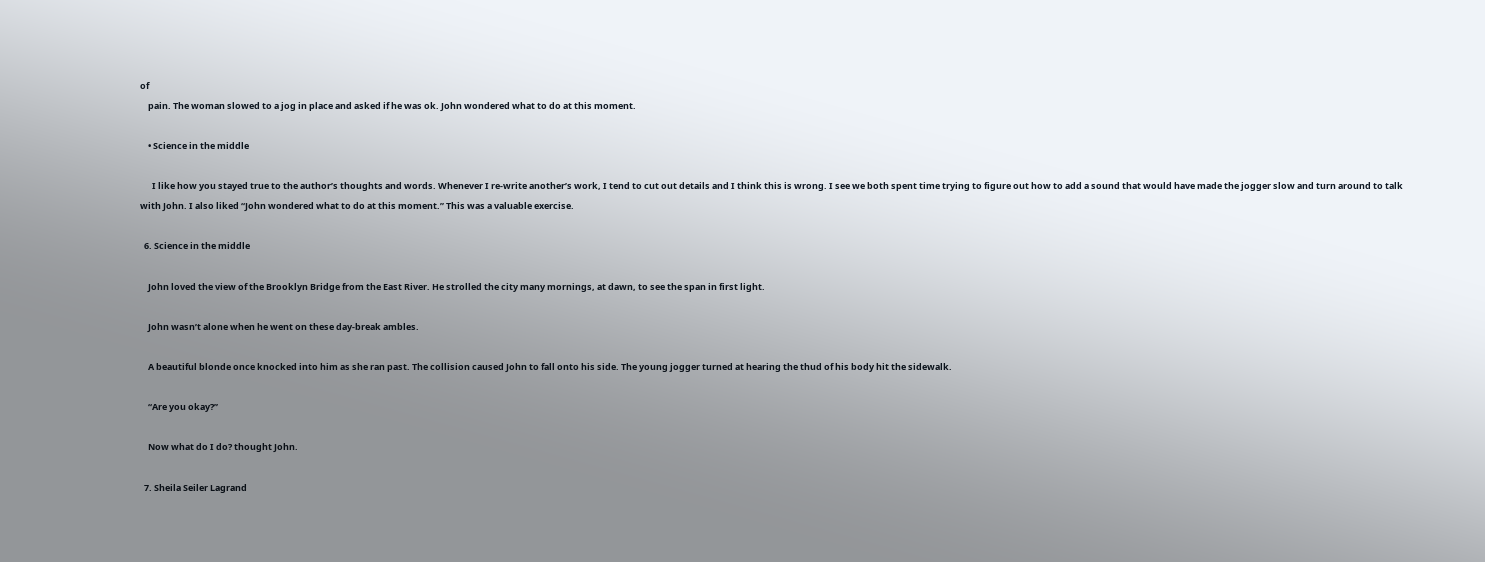of
    pain. The woman slowed to a jog in place and asked if he was ok. John wondered what to do at this moment.

    • Science in the middle

      I like how you stayed true to the author’s thoughts and words. Whenever I re-write another’s work, I tend to cut out details and I think this is wrong. I see we both spent time trying to figure out how to add a sound that would have made the jogger slow and turn around to talk with John. I also liked “John wondered what to do at this moment.” This was a valuable exercise.

  6. Science in the middle

    John loved the view of the Brooklyn Bridge from the East River. He strolled the city many mornings, at dawn, to see the span in first light.

    John wasn’t alone when he went on these day-break ambles.

    A beautiful blonde once knocked into him as she ran past. The collision caused John to fall onto his side. The young jogger turned at hearing the thud of his body hit the sidewalk.

    “Are you okay?”

    Now what do I do? thought John.

  7. Sheila Seiler Lagrand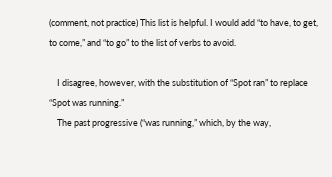(comment, not practice) This list is helpful. I would add “to have, to get, to come,” and “to go” to the list of verbs to avoid.

    I disagree, however, with the substitution of “Spot ran” to replace “Spot was running.”
    The past progressive (“was running,” which, by the way,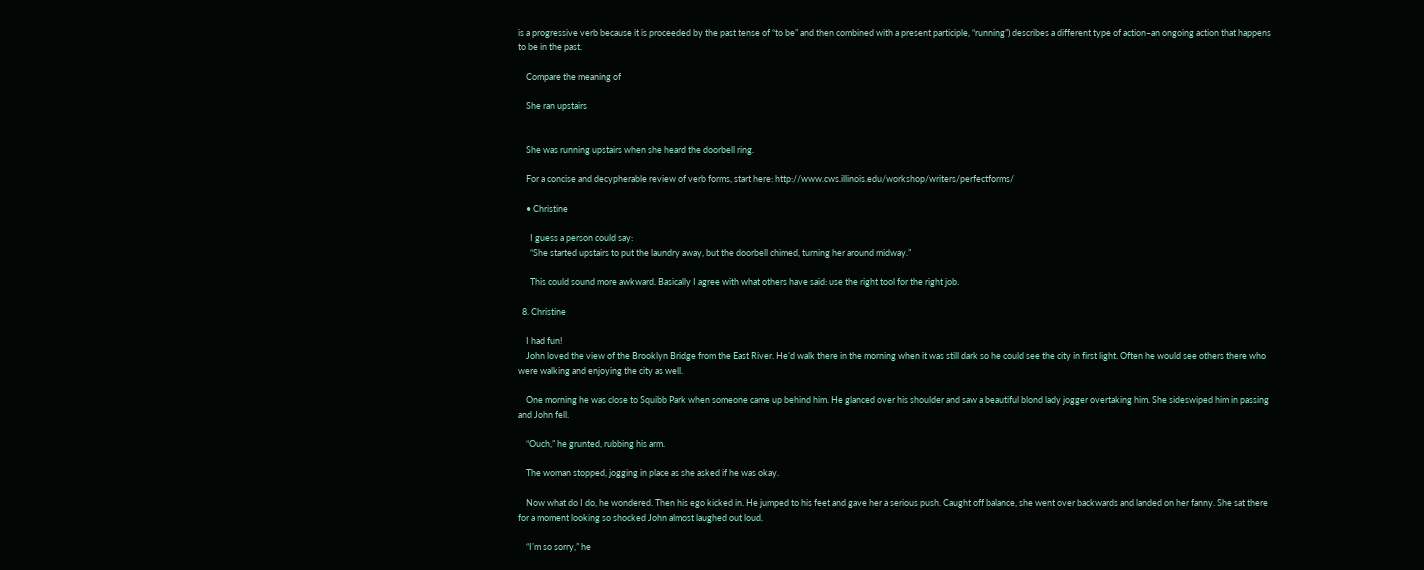is a progressive verb because it is proceeded by the past tense of “to be” and then combined with a present participle, “running”) describes a different type of action–an ongoing action that happens to be in the past.

    Compare the meaning of

    She ran upstairs


    She was running upstairs when she heard the doorbell ring.

    For a concise and decypherable review of verb forms, start here: http://www.cws.illinois.edu/workshop/writers/perfectforms/

    • Christine

      I guess a person could say:
      “She started upstairs to put the laundry away, but the doorbell chimed, turning her around midway.”

      This could sound more awkward. Basically I agree with what others have said: use the right tool for the right job.

  8. Christine

    I had fun!
    John loved the view of the Brooklyn Bridge from the East River. He’d walk there in the morning when it was still dark so he could see the city in first light. Often he would see others there who were walking and enjoying the city as well.

    One morning he was close to Squibb Park when someone came up behind him. He glanced over his shoulder and saw a beautiful blond lady jogger overtaking him. She sideswiped him in passing and John fell.

    “Ouch,” he grunted, rubbing his arm.

    The woman stopped, jogging in place as she asked if he was okay.

    Now what do I do, he wondered. Then his ego kicked in. He jumped to his feet and gave her a serious push. Caught off balance, she went over backwards and landed on her fanny. She sat there for a moment looking so shocked John almost laughed out loud.

    “I’m so sorry,” he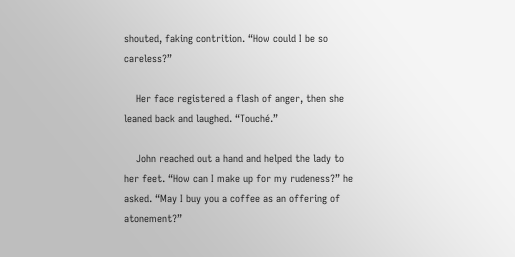shouted, faking contrition. “How could I be so careless?”

    Her face registered a flash of anger, then she leaned back and laughed. “Touché.”

    John reached out a hand and helped the lady to her feet. “How can I make up for my rudeness?” he asked. “May I buy you a coffee as an offering of atonement?”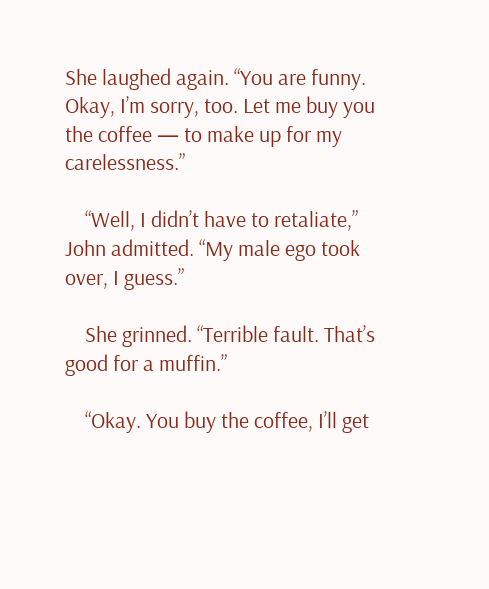She laughed again. “You are funny. Okay, I’m sorry, too. Let me buy you the coffee — to make up for my carelessness.”

    “Well, I didn’t have to retaliate,” John admitted. “My male ego took over, I guess.”

    She grinned. “Terrible fault. That’s good for a muffin.”

    “Okay. You buy the coffee, I’ll get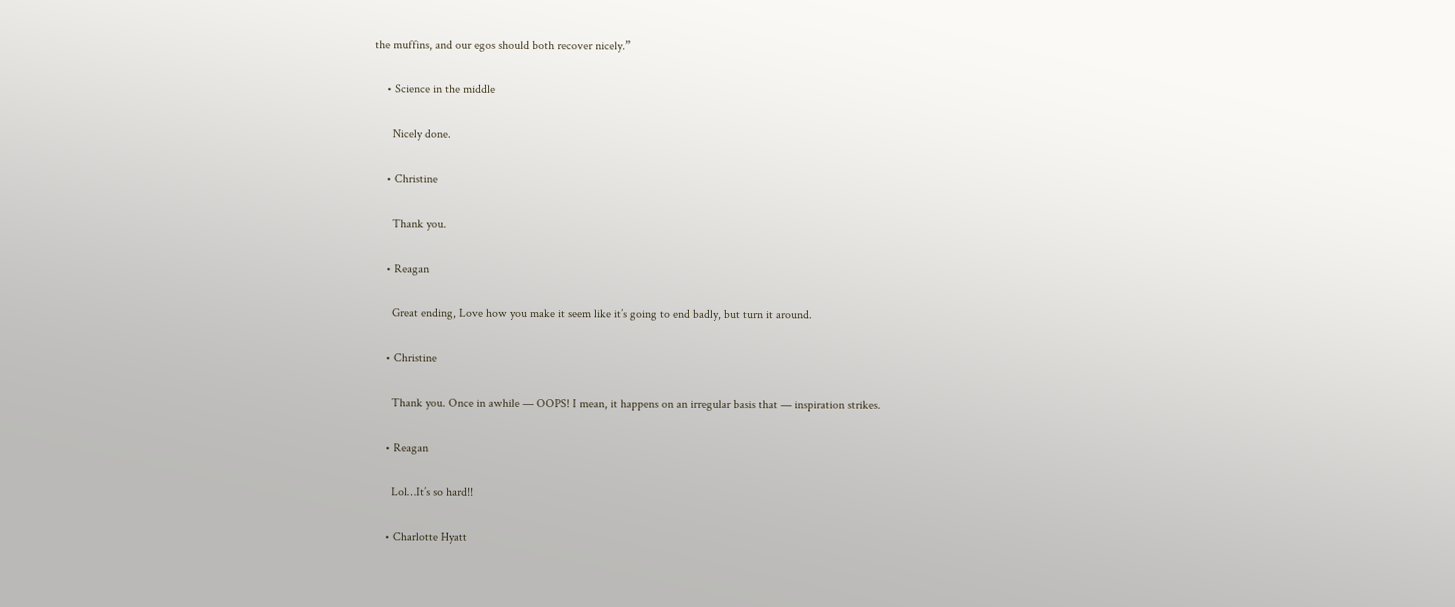the muffins, and our egos should both recover nicely.”

    • Science in the middle

      Nicely done.

    • Christine

      Thank you.

    • Reagan

      Great ending, Love how you make it seem like it’s going to end badly, but turn it around.

    • Christine

      Thank you. Once in awhile — OOPS! I mean, it happens on an irregular basis that — inspiration strikes.

    • Reagan

      Lol…It’s so hard!!

    • Charlotte Hyatt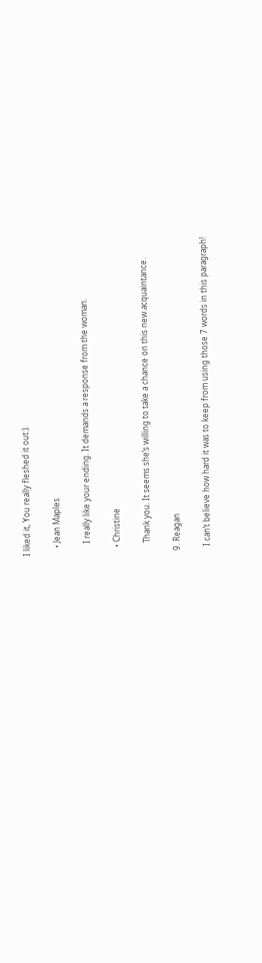I liked it, You really fleshed it out:).

    • Jean Maples

      I really like your ending. It demands a response from the woman.

    • Christine

      Thank you. It seems she’s willing to take a chance on this new acquaintance.

  9. Reagan

    I can’t believe how hard it was to keep from using those 7 words in this paragraph!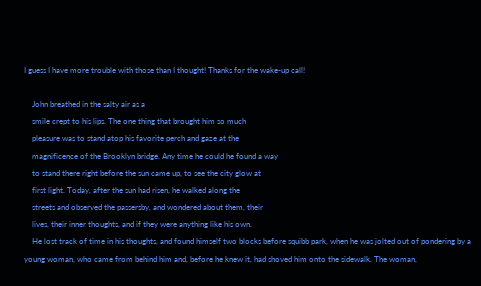I guess I have more trouble with those than I thought! Thanks for the wake-up call!

    John breathed in the salty air as a
    smile crept to his lips. The one thing that brought him so much
    pleasure was to stand atop his favorite perch and gaze at the
    magnificence of the Brooklyn bridge. Any time he could he found a way
    to stand there right before the sun came up, to see the city glow at
    first light. Today, after the sun had risen, he walked along the
    streets and observed the passersby, and wondered about them, their
    lives, their inner thoughts, and if they were anything like his own.
    He lost track of time in his thoughts, and found himself two blocks before squibb park, when he was jolted out of pondering by a young woman, who came from behind him and, before he knew it, had shoved him onto the sidewalk. The woman,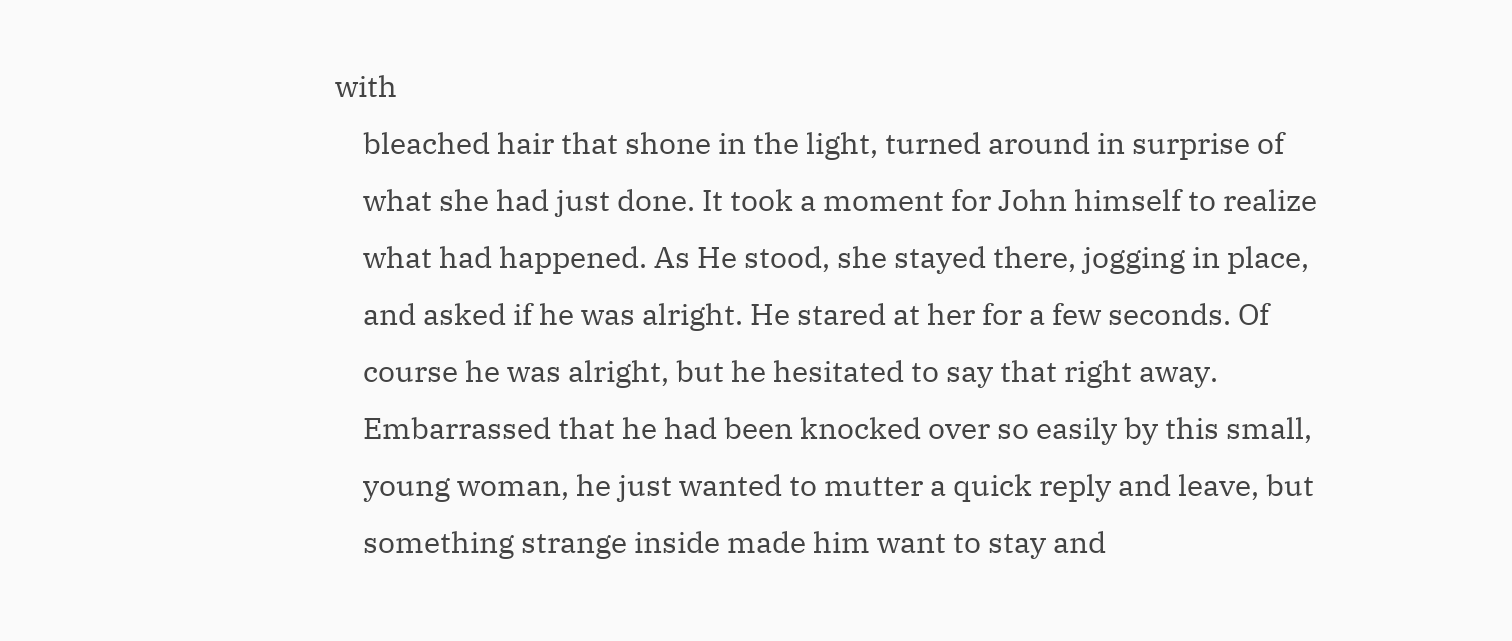with
    bleached hair that shone in the light, turned around in surprise of
    what she had just done. It took a moment for John himself to realize
    what had happened. As He stood, she stayed there, jogging in place,
    and asked if he was alright. He stared at her for a few seconds. Of
    course he was alright, but he hesitated to say that right away.
    Embarrassed that he had been knocked over so easily by this small,
    young woman, he just wanted to mutter a quick reply and leave, but
    something strange inside made him want to stay and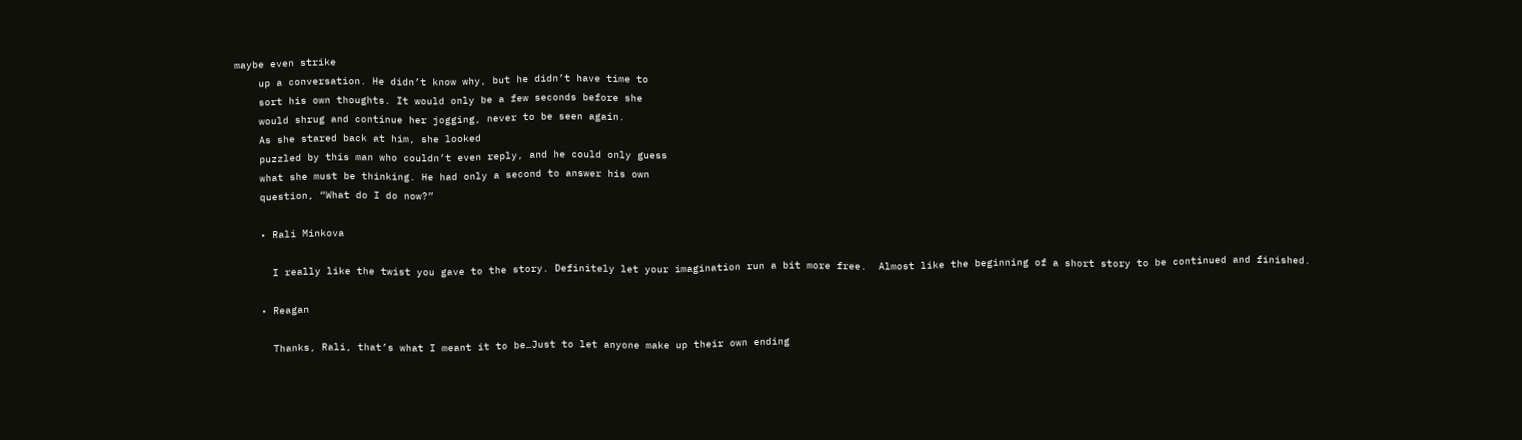maybe even strike
    up a conversation. He didn’t know why, but he didn’t have time to
    sort his own thoughts. It would only be a few seconds before she
    would shrug and continue her jogging, never to be seen again.
    As she stared back at him, she looked
    puzzled by this man who couldn’t even reply, and he could only guess
    what she must be thinking. He had only a second to answer his own
    question, “What do I do now?”

    • Rali Minkova

      I really like the twist you gave to the story. Definitely let your imagination run a bit more free.  Almost like the beginning of a short story to be continued and finished.

    • Reagan

      Thanks, Rali, that’s what I meant it to be…Just to let anyone make up their own ending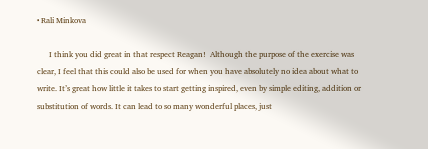• Rali Minkova

      I think you did great in that respect Reagan!  Although the purpose of the exercise was clear, I feel that this could also be used for when you have absolutely no idea about what to write. It’s great how little it takes to start getting inspired, even by simple editing, addition or substitution of words. It can lead to so many wonderful places, just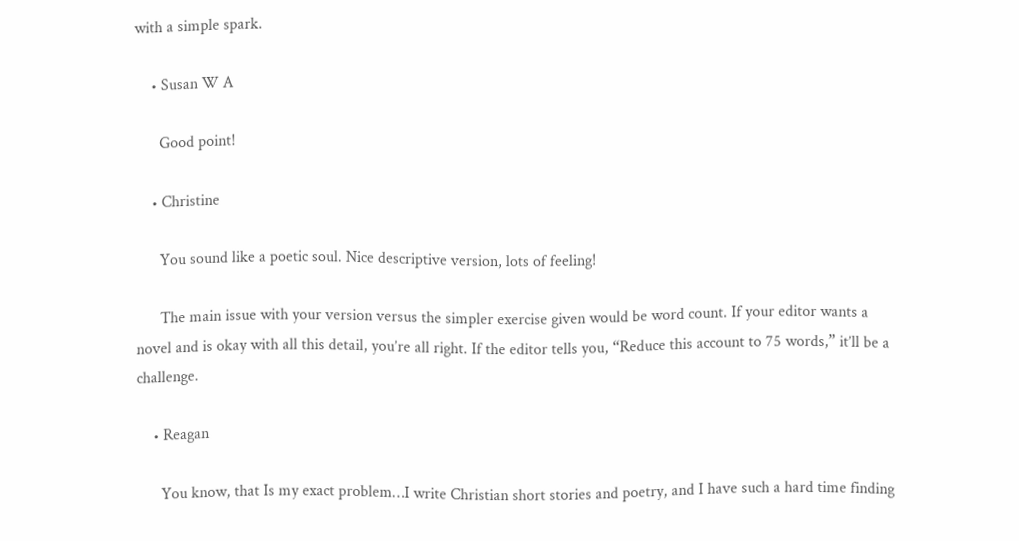with a simple spark.

    • Susan W A

      Good point!

    • Christine

      You sound like a poetic soul. Nice descriptive version, lots of feeling!

      The main issue with your version versus the simpler exercise given would be word count. If your editor wants a novel and is okay with all this detail, you’re all right. If the editor tells you, “Reduce this account to 75 words,” it’ll be a challenge.

    • Reagan

      You know, that Is my exact problem…I write Christian short stories and poetry, and I have such a hard time finding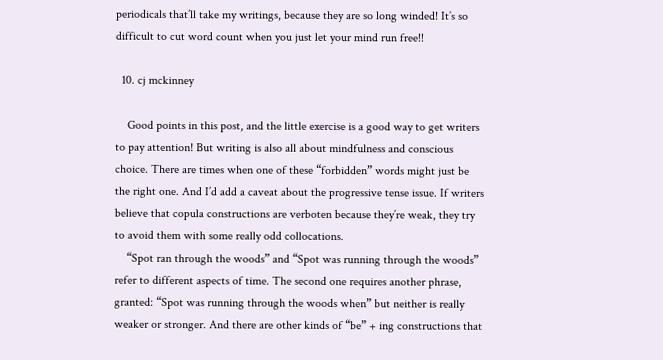periodicals that’ll take my writings, because they are so long winded! It’s so difficult to cut word count when you just let your mind run free!!

  10. cj mckinney

    Good points in this post, and the little exercise is a good way to get writers to pay attention! But writing is also all about mindfulness and conscious choice. There are times when one of these “forbidden” words might just be the right one. And I’d add a caveat about the progressive tense issue. If writers believe that copula constructions are verboten because they’re weak, they try to avoid them with some really odd collocations.
    “Spot ran through the woods” and “Spot was running through the woods” refer to different aspects of time. The second one requires another phrase, granted: “Spot was running through the woods when” but neither is really weaker or stronger. And there are other kinds of “be” + ing constructions that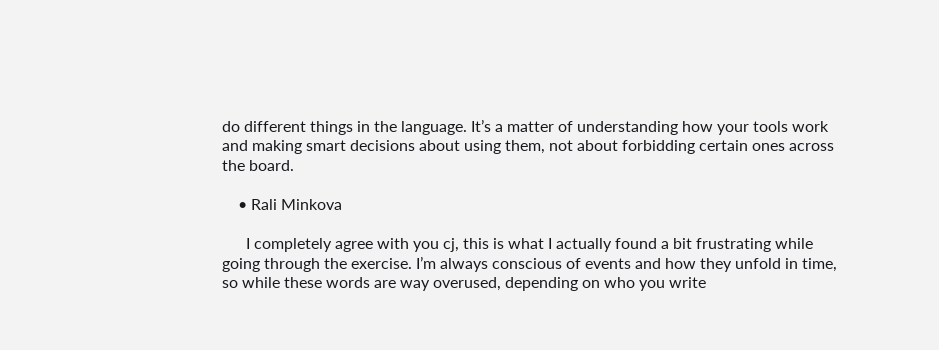do different things in the language. It’s a matter of understanding how your tools work and making smart decisions about using them, not about forbidding certain ones across the board.

    • Rali Minkova

      I completely agree with you cj, this is what I actually found a bit frustrating while going through the exercise. I’m always conscious of events and how they unfold in time, so while these words are way overused, depending on who you write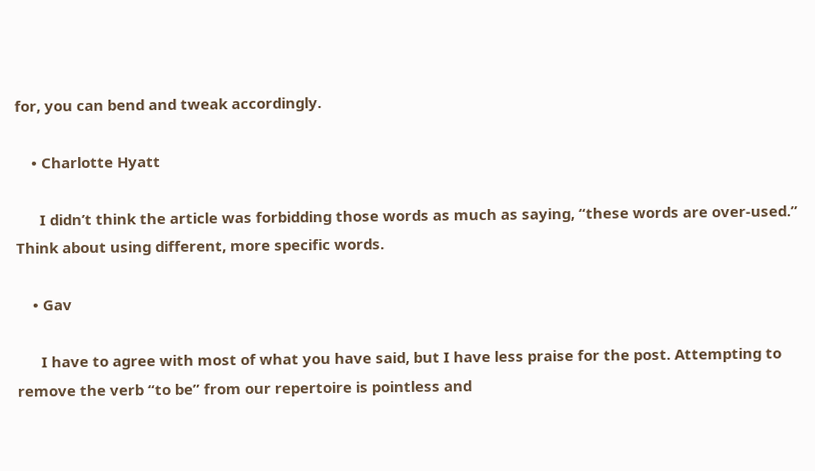for, you can bend and tweak accordingly.

    • Charlotte Hyatt

      I didn’t think the article was forbidding those words as much as saying, “these words are over-used.” Think about using different, more specific words.

    • Gav

      I have to agree with most of what you have said, but I have less praise for the post. Attempting to remove the verb “to be” from our repertoire is pointless and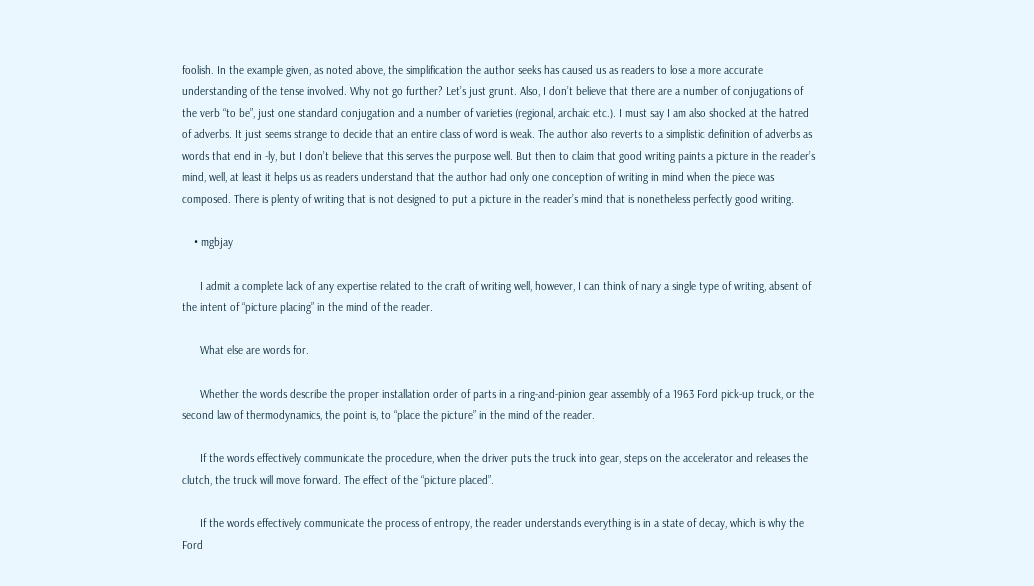foolish. In the example given, as noted above, the simplification the author seeks has caused us as readers to lose a more accurate understanding of the tense involved. Why not go further? Let’s just grunt. Also, I don’t believe that there are a number of conjugations of the verb “to be”, just one standard conjugation and a number of varieties (regional, archaic etc.). I must say I am also shocked at the hatred of adverbs. It just seems strange to decide that an entire class of word is weak. The author also reverts to a simplistic definition of adverbs as words that end in -ly, but I don’t believe that this serves the purpose well. But then to claim that good writing paints a picture in the reader’s mind, well, at least it helps us as readers understand that the author had only one conception of writing in mind when the piece was composed. There is plenty of writing that is not designed to put a picture in the reader’s mind that is nonetheless perfectly good writing.

    • mgbjay

      I admit a complete lack of any expertise related to the craft of writing well, however, I can think of nary a single type of writing, absent of the intent of “picture placing” in the mind of the reader.

      What else are words for.

      Whether the words describe the proper installation order of parts in a ring-and-pinion gear assembly of a 1963 Ford pick-up truck, or the second law of thermodynamics, the point is, to “place the picture” in the mind of the reader.

      If the words effectively communicate the procedure, when the driver puts the truck into gear, steps on the accelerator and releases the clutch, the truck will move forward. The effect of the “picture placed”.

      If the words effectively communicate the process of entropy, the reader understands everything is in a state of decay, which is why the Ford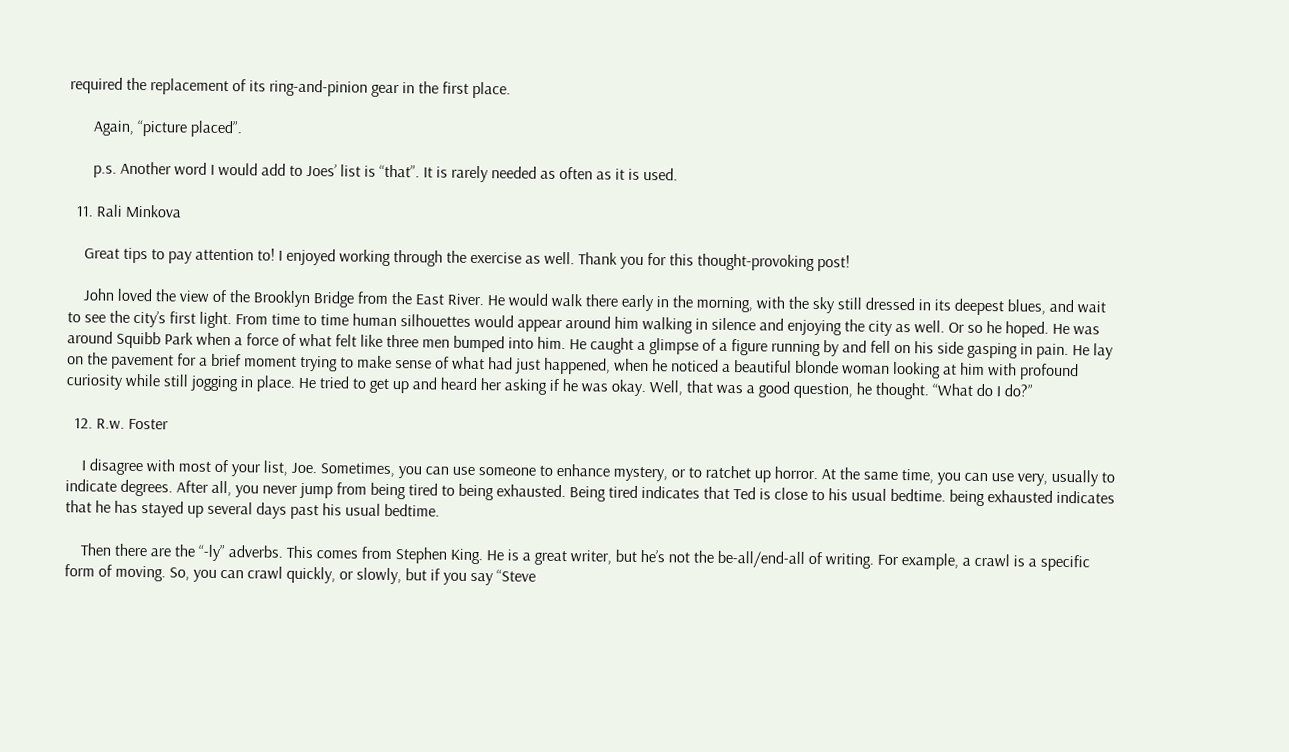required the replacement of its ring-and-pinion gear in the first place.

      Again, “picture placed”.

      p.s. Another word I would add to Joes’ list is “that”. It is rarely needed as often as it is used.

  11. Rali Minkova

    Great tips to pay attention to! I enjoyed working through the exercise as well. Thank you for this thought-provoking post!

    John loved the view of the Brooklyn Bridge from the East River. He would walk there early in the morning, with the sky still dressed in its deepest blues, and wait to see the city’s first light. From time to time human silhouettes would appear around him walking in silence and enjoying the city as well. Or so he hoped. He was around Squibb Park when a force of what felt like three men bumped into him. He caught a glimpse of a figure running by and fell on his side gasping in pain. He lay on the pavement for a brief moment trying to make sense of what had just happened, when he noticed a beautiful blonde woman looking at him with profound curiosity while still jogging in place. He tried to get up and heard her asking if he was okay. Well, that was a good question, he thought. “What do I do?”

  12. R.w. Foster

    I disagree with most of your list, Joe. Sometimes, you can use someone to enhance mystery, or to ratchet up horror. At the same time, you can use very, usually to indicate degrees. After all, you never jump from being tired to being exhausted. Being tired indicates that Ted is close to his usual bedtime. being exhausted indicates that he has stayed up several days past his usual bedtime.

    Then there are the “-ly” adverbs. This comes from Stephen King. He is a great writer, but he’s not the be-all/end-all of writing. For example, a crawl is a specific form of moving. So, you can crawl quickly, or slowly, but if you say “Steve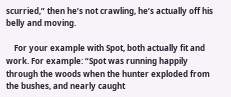scurried,” then he’s not crawling, he’s actually off his belly and moving.

    For your example with Spot, both actually fit and work. For example: “Spot was running happily through the woods when the hunter exploded from the bushes, and nearly caught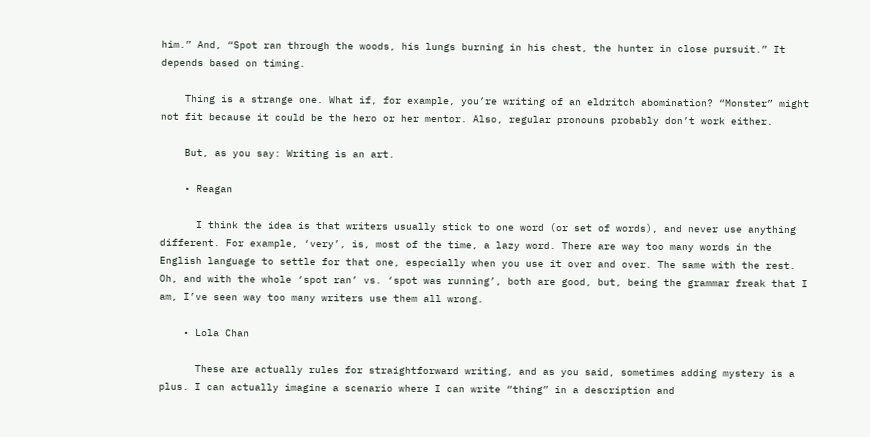him.” And, “Spot ran through the woods, his lungs burning in his chest, the hunter in close pursuit.” It depends based on timing.

    Thing is a strange one. What if, for example, you’re writing of an eldritch abomination? “Monster” might not fit because it could be the hero or her mentor. Also, regular pronouns probably don’t work either.

    But, as you say: Writing is an art.

    • Reagan

      I think the idea is that writers usually stick to one word (or set of words), and never use anything different. For example, ‘very’, is, most of the time, a lazy word. There are way too many words in the English language to settle for that one, especially when you use it over and over. The same with the rest. Oh, and with the whole ‘spot ran’ vs. ‘spot was running’, both are good, but, being the grammar freak that I am, I’ve seen way too many writers use them all wrong.

    • Lola Chan

      These are actually rules for straightforward writing, and as you said, sometimes adding mystery is a plus. I can actually imagine a scenario where I can write “thing” in a description and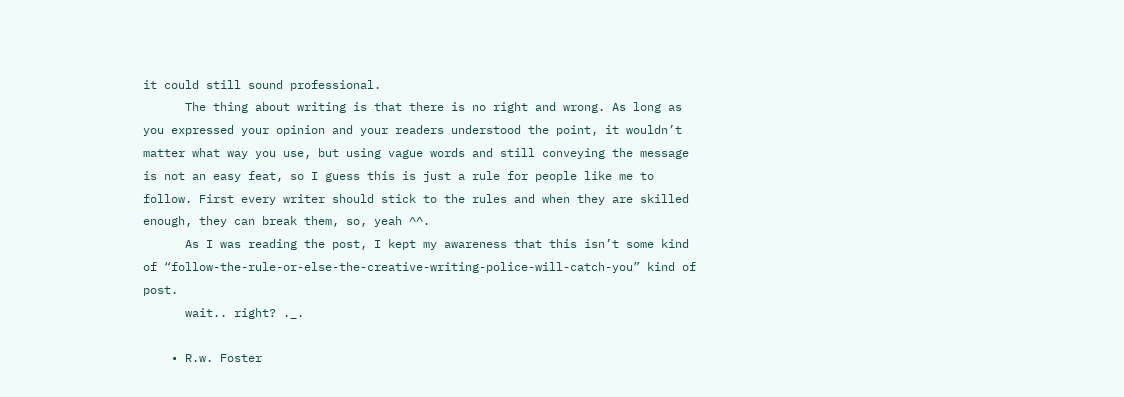it could still sound professional.
      The thing about writing is that there is no right and wrong. As long as you expressed your opinion and your readers understood the point, it wouldn’t matter what way you use, but using vague words and still conveying the message is not an easy feat, so I guess this is just a rule for people like me to follow. First every writer should stick to the rules and when they are skilled enough, they can break them, so, yeah ^^.
      As I was reading the post, I kept my awareness that this isn’t some kind of “follow-the-rule-or-else-the-creative-writing-police-will-catch-you” kind of post.
      wait.. right? ._.

    • R.w. Foster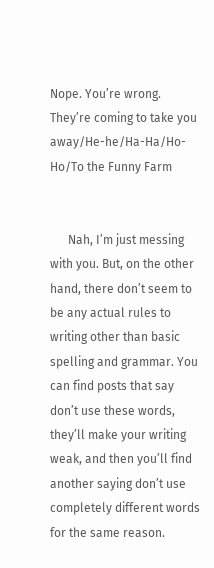Nope. You’re wrong. They’re coming to take you away/He-he/Ha-Ha/Ho-Ho/To the Funny Farm


      Nah, I’m just messing with you. But, on the other hand, there don’t seem to be any actual rules to writing other than basic spelling and grammar. You can find posts that say don’t use these words, they’ll make your writing weak, and then you’ll find another saying don’t use completely different words for the same reason.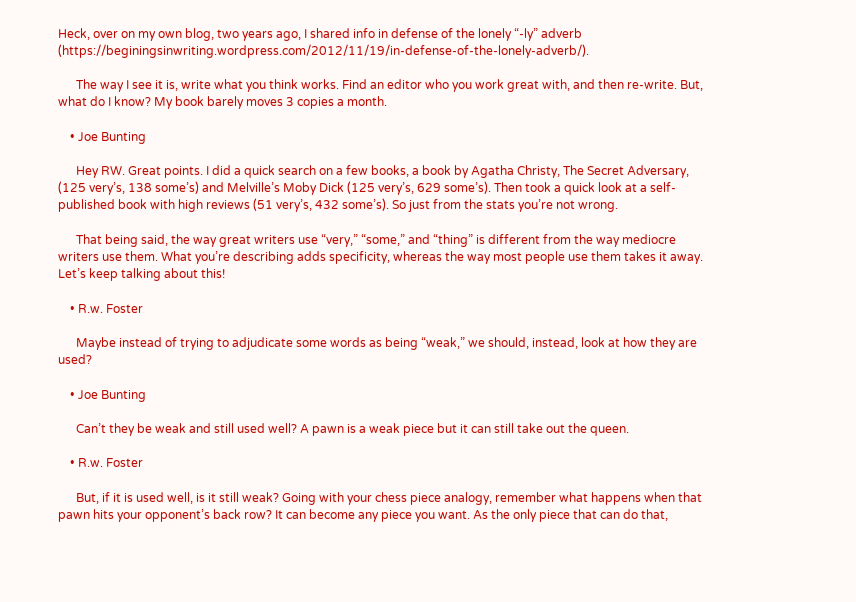Heck, over on my own blog, two years ago, I shared info in defense of the lonely “-ly” adverb (https://beginingsinwriting.wordpress.com/2012/11/19/in-defense-of-the-lonely-adverb/).

      The way I see it is, write what you think works. Find an editor who you work great with, and then re-write. But, what do I know? My book barely moves 3 copies a month.

    • Joe Bunting

      Hey RW. Great points. I did a quick search on a few books, a book by Agatha Christy, The Secret Adversary, (125 very’s, 138 some’s) and Melville’s Moby Dick (125 very’s, 629 some’s). Then took a quick look at a self-published book with high reviews (51 very’s, 432 some’s). So just from the stats you’re not wrong.

      That being said, the way great writers use “very,” “some,” and “thing” is different from the way mediocre writers use them. What you’re describing adds specificity, whereas the way most people use them takes it away. Let’s keep talking about this!

    • R.w. Foster

      Maybe instead of trying to adjudicate some words as being “weak,” we should, instead, look at how they are used?

    • Joe Bunting

      Can’t they be weak and still used well? A pawn is a weak piece but it can still take out the queen.

    • R.w. Foster

      But, if it is used well, is it still weak? Going with your chess piece analogy, remember what happens when that pawn hits your opponent’s back row? It can become any piece you want. As the only piece that can do that,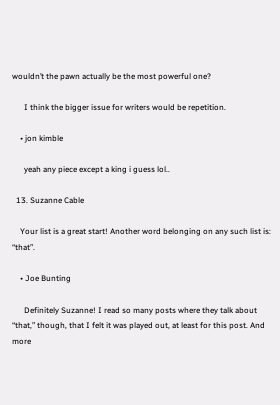wouldn’t the pawn actually be the most powerful one?

      I think the bigger issue for writers would be repetition.

    • jon kimble

      yeah any piece except a king i guess lol..

  13. Suzanne Cable

    Your list is a great start! Another word belonging on any such list is: “that”.

    • Joe Bunting

      Definitely Suzanne! I read so many posts where they talk about “that,” though, that I felt it was played out, at least for this post. And more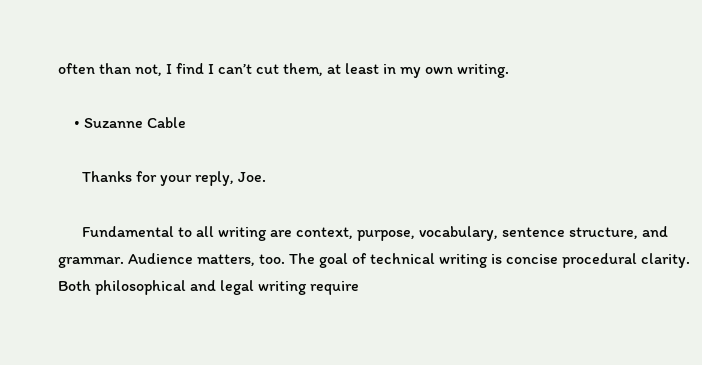often than not, I find I can’t cut them, at least in my own writing.

    • Suzanne Cable

      Thanks for your reply, Joe.

      Fundamental to all writing are context, purpose, vocabulary, sentence structure, and grammar. Audience matters, too. The goal of technical writing is concise procedural clarity. Both philosophical and legal writing require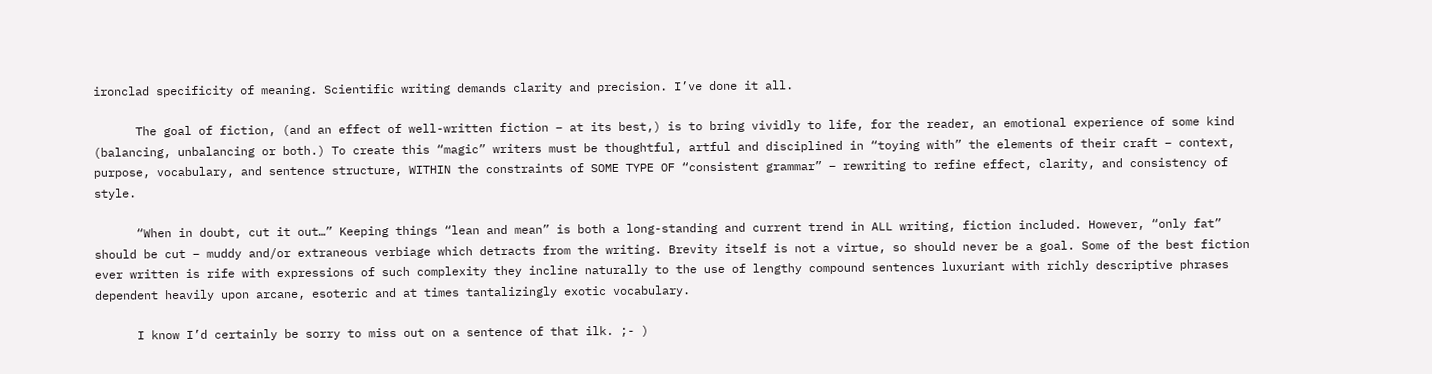ironclad specificity of meaning. Scientific writing demands clarity and precision. I’ve done it all.

      The goal of fiction, (and an effect of well-written fiction – at its best,) is to bring vividly to life, for the reader, an emotional experience of some kind (balancing, unbalancing or both.) To create this “magic” writers must be thoughtful, artful and disciplined in “toying with” the elements of their craft – context, purpose, vocabulary, and sentence structure, WITHIN the constraints of SOME TYPE OF “consistent grammar” – rewriting to refine effect, clarity, and consistency of style.

      “When in doubt, cut it out…” Keeping things “lean and mean” is both a long-standing and current trend in ALL writing, fiction included. However, “only fat” should be cut – muddy and/or extraneous verbiage which detracts from the writing. Brevity itself is not a virtue, so should never be a goal. Some of the best fiction ever written is rife with expressions of such complexity they incline naturally to the use of lengthy compound sentences luxuriant with richly descriptive phrases dependent heavily upon arcane, esoteric and at times tantalizingly exotic vocabulary.

      I know I’d certainly be sorry to miss out on a sentence of that ilk. ;- )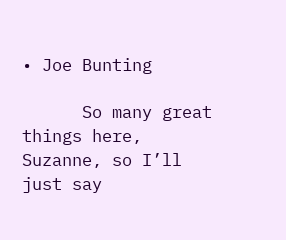• Joe Bunting

      So many great things here, Suzanne, so I’ll just say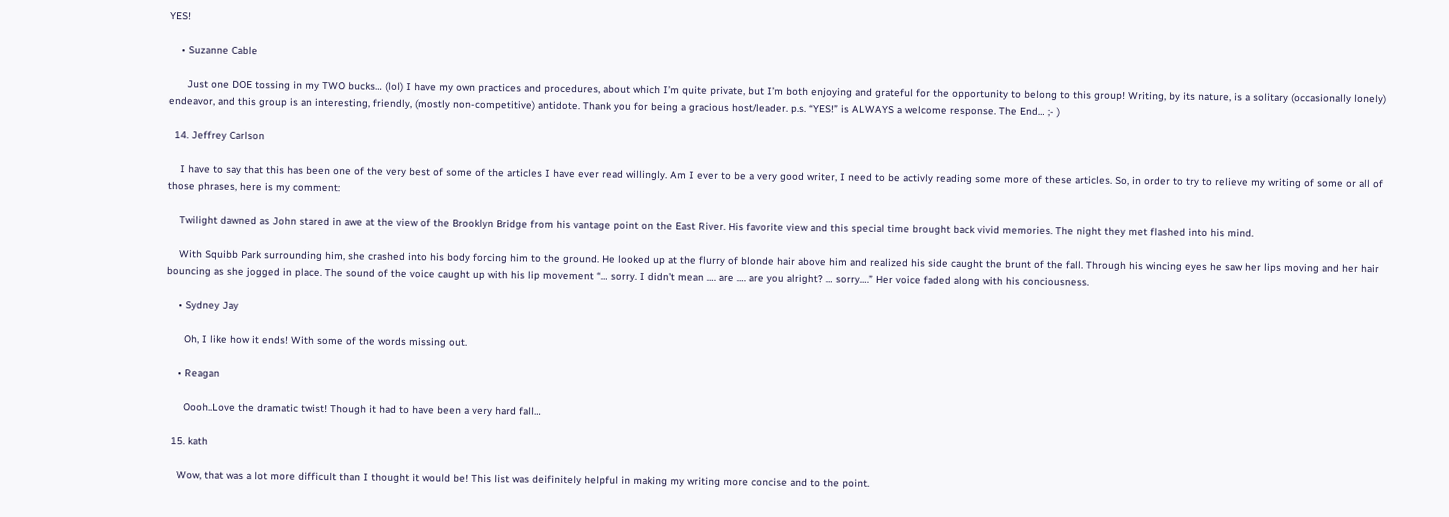YES!

    • Suzanne Cable

      Just one DOE tossing in my TWO bucks… (lol) I have my own practices and procedures, about which I’m quite private, but I’m both enjoying and grateful for the opportunity to belong to this group! Writing, by its nature, is a solitary (occasionally lonely) endeavor, and this group is an interesting, friendly, (mostly non-competitive) antidote. Thank you for being a gracious host/leader. p.s. “YES!” is ALWAYS a welcome response. The End… ;- )

  14. Jeffrey Carlson

    I have to say that this has been one of the very best of some of the articles I have ever read willingly. Am I ever to be a very good writer, I need to be activly reading some more of these articles. So, in order to try to relieve my writing of some or all of those phrases, here is my comment:

    Twilight dawned as John stared in awe at the view of the Brooklyn Bridge from his vantage point on the East River. His favorite view and this special time brought back vivid memories. The night they met flashed into his mind.

    With Squibb Park surrounding him, she crashed into his body forcing him to the ground. He looked up at the flurry of blonde hair above him and realized his side caught the brunt of the fall. Through his wincing eyes he saw her lips moving and her hair bouncing as she jogged in place. The sound of the voice caught up with his lip movement “… sorry. I didn’t mean …. are …. are you alright? … sorry….” Her voice faded along with his conciousness.

    • Sydney Jay

      Oh, I like how it ends! With some of the words missing out.

    • Reagan

      Oooh..Love the dramatic twist! Though it had to have been a very hard fall…

  15. kath

    Wow, that was a lot more difficult than I thought it would be! This list was deifinitely helpful in making my writing more concise and to the point.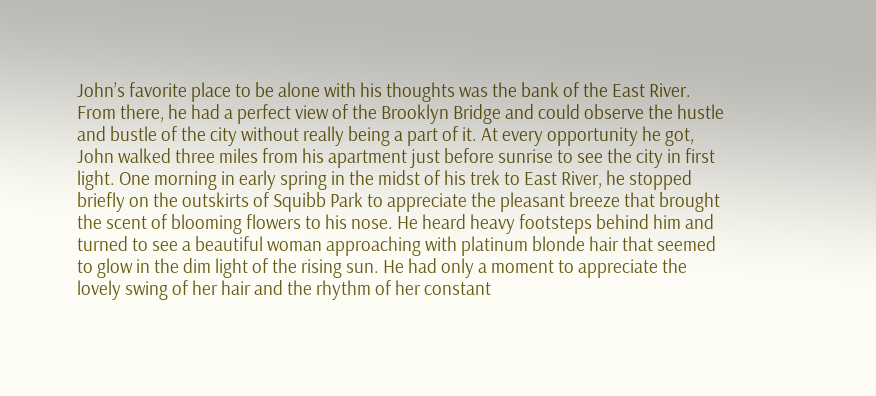John’s favorite place to be alone with his thoughts was the bank of the East River. From there, he had a perfect view of the Brooklyn Bridge and could observe the hustle and bustle of the city without really being a part of it. At every opportunity he got, John walked three miles from his apartment just before sunrise to see the city in first light. One morning in early spring in the midst of his trek to East River, he stopped briefly on the outskirts of Squibb Park to appreciate the pleasant breeze that brought the scent of blooming flowers to his nose. He heard heavy footsteps behind him and turned to see a beautiful woman approaching with platinum blonde hair that seemed to glow in the dim light of the rising sun. He had only a moment to appreciate the lovely swing of her hair and the rhythm of her constant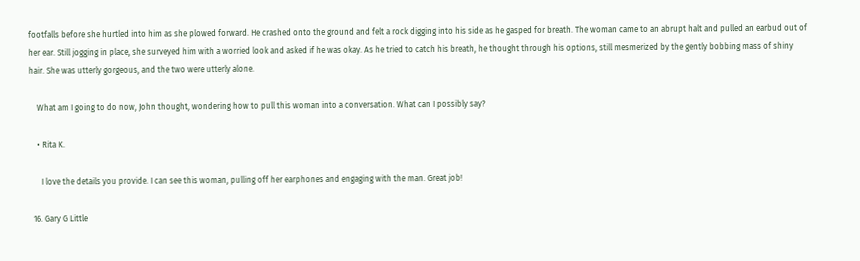footfalls before she hurtled into him as she plowed forward. He crashed onto the ground and felt a rock digging into his side as he gasped for breath. The woman came to an abrupt halt and pulled an earbud out of her ear. Still jogging in place, she surveyed him with a worried look and asked if he was okay. As he tried to catch his breath, he thought through his options, still mesmerized by the gently bobbing mass of shiny hair. She was utterly gorgeous, and the two were utterly alone.

    What am I going to do now, John thought, wondering how to pull this woman into a conversation. What can I possibly say?

    • Rita K.

      I love the details you provide. I can see this woman, pulling off her earphones and engaging with the man. Great job!

  16. Gary G Little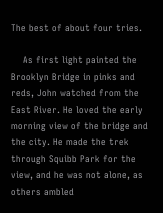The best of about four tries.

    As first light painted the Brooklyn Bridge in pinks and reds, John watched from the East River. He loved the early morning view of the bridge and the city. He made the trek through Squibb Park for the view, and he was not alone, as others ambled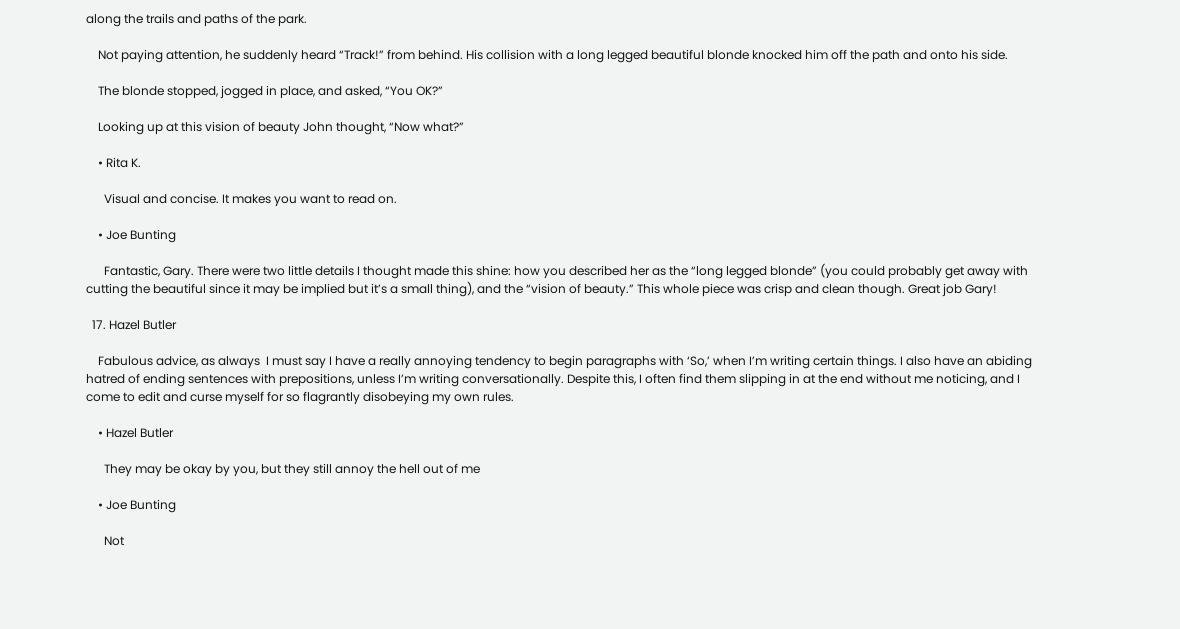along the trails and paths of the park.

    Not paying attention, he suddenly heard “Track!” from behind. His collision with a long legged beautiful blonde knocked him off the path and onto his side.

    The blonde stopped, jogged in place, and asked, “You OK?”

    Looking up at this vision of beauty John thought, “Now what?”

    • Rita K.

      Visual and concise. It makes you want to read on.

    • Joe Bunting

      Fantastic, Gary. There were two little details I thought made this shine: how you described her as the “long legged blonde” (you could probably get away with cutting the beautiful since it may be implied but it’s a small thing), and the “vision of beauty.” This whole piece was crisp and clean though. Great job Gary!

  17. Hazel Butler

    Fabulous advice, as always  I must say I have a really annoying tendency to begin paragraphs with ‘So,’ when I’m writing certain things. I also have an abiding hatred of ending sentences with prepositions, unless I’m writing conversationally. Despite this, I often find them slipping in at the end without me noticing, and I come to edit and curse myself for so flagrantly disobeying my own rules.

    • Hazel Butler

      They may be okay by you, but they still annoy the hell out of me

    • Joe Bunting

      Not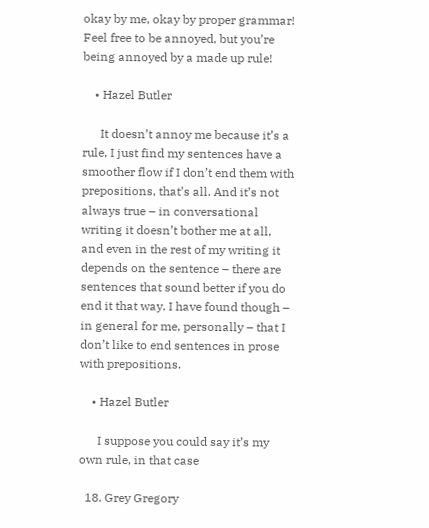okay by me, okay by proper grammar! Feel free to be annoyed, but you’re being annoyed by a made up rule!

    • Hazel Butler

      It doesn’t annoy me because it’s a rule, I just find my sentences have a smoother flow if I don’t end them with prepositions, that’s all. And it’s not always true – in conversational writing it doesn’t bother me at all, and even in the rest of my writing it depends on the sentence – there are sentences that sound better if you do end it that way. I have found though – in general for me, personally – that I don’t like to end sentences in prose with prepositions.

    • Hazel Butler

      I suppose you could say it’s my own rule, in that case

  18. Grey Gregory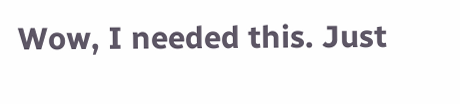Wow, I needed this. Just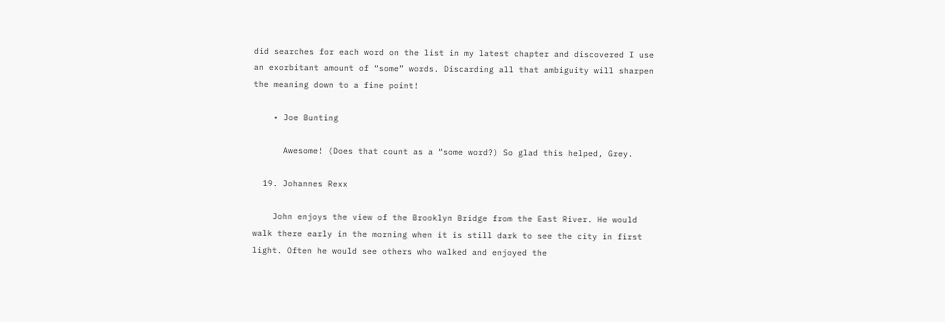did searches for each word on the list in my latest chapter and discovered I use an exorbitant amount of “some” words. Discarding all that ambiguity will sharpen the meaning down to a fine point!

    • Joe Bunting

      Awesome! (Does that count as a “some word?) So glad this helped, Grey.

  19. Johannes Rexx

    John enjoys the view of the Brooklyn Bridge from the East River. He would walk there early in the morning when it is still dark to see the city in first light. Often he would see others who walked and enjoyed the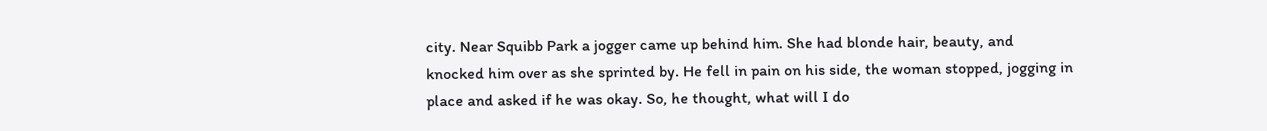city. Near Squibb Park a jogger came up behind him. She had blonde hair, beauty, and knocked him over as she sprinted by. He fell in pain on his side, the woman stopped, jogging in place and asked if he was okay. So, he thought, what will I do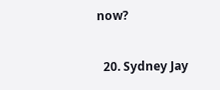now?

  20. Sydney Jay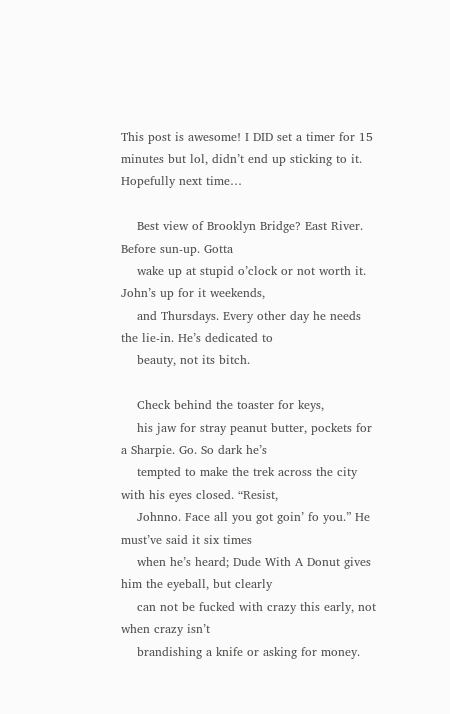This post is awesome! I DID set a timer for 15 minutes but lol, didn’t end up sticking to it. Hopefully next time…

    Best view of Brooklyn Bridge? East River. Before sun-up. Gotta
    wake up at stupid o’clock or not worth it. John’s up for it weekends,
    and Thursdays. Every other day he needs the lie-in. He’s dedicated to
    beauty, not its bitch.

    Check behind the toaster for keys,
    his jaw for stray peanut butter, pockets for a Sharpie. Go. So dark he’s
    tempted to make the trek across the city with his eyes closed. “Resist,
    Johnno. Face all you got goin’ fo you.” He must’ve said it six times
    when he’s heard; Dude With A Donut gives him the eyeball, but clearly
    can not be fucked with crazy this early, not when crazy isn’t
    brandishing a knife or asking for money.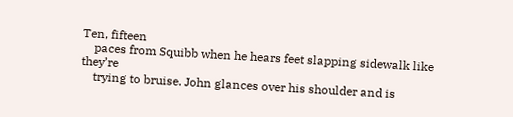Ten, fifteen
    paces from Squibb when he hears feet slapping sidewalk like they’re
    trying to bruise. John glances over his shoulder and is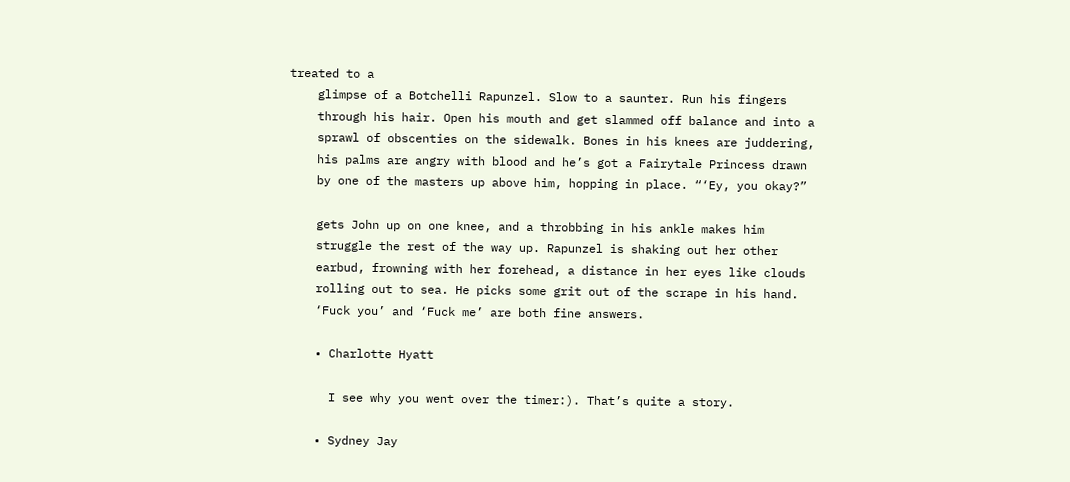treated to a
    glimpse of a Botchelli Rapunzel. Slow to a saunter. Run his fingers
    through his hair. Open his mouth and get slammed off balance and into a
    sprawl of obscenties on the sidewalk. Bones in his knees are juddering,
    his palms are angry with blood and he’s got a Fairytale Princess drawn
    by one of the masters up above him, hopping in place. “‘Ey, you okay?”

    gets John up on one knee, and a throbbing in his ankle makes him
    struggle the rest of the way up. Rapunzel is shaking out her other
    earbud, frowning with her forehead, a distance in her eyes like clouds
    rolling out to sea. He picks some grit out of the scrape in his hand.
    ‘Fuck you’ and ‘Fuck me’ are both fine answers.

    • Charlotte Hyatt

      I see why you went over the timer:). That’s quite a story.

    • Sydney Jay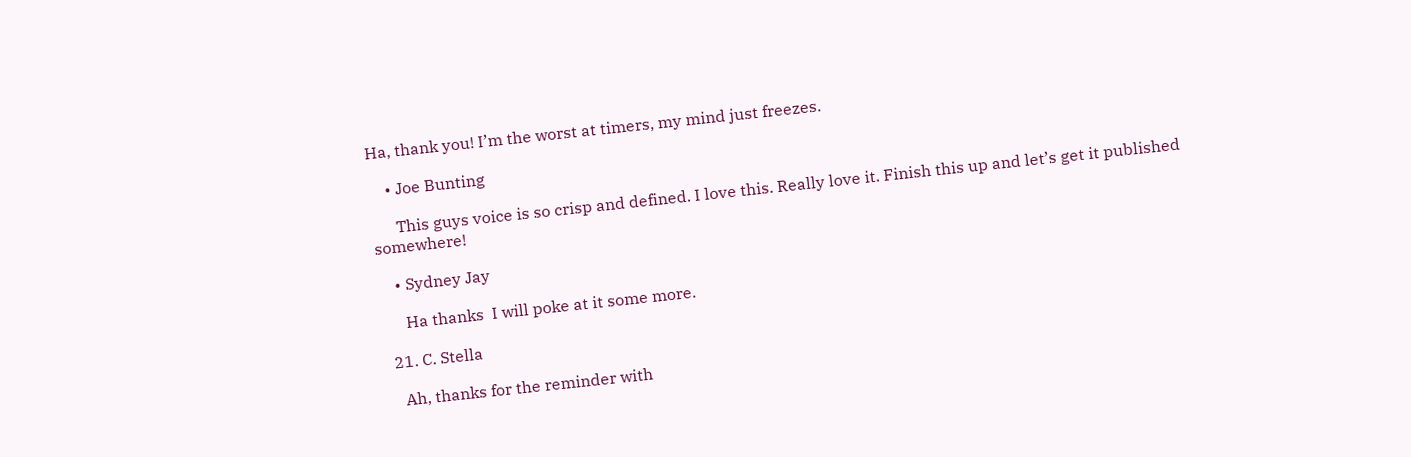Ha, thank you! I’m the worst at timers, my mind just freezes.

    • Joe Bunting

      This guys voice is so crisp and defined. I love this. Really love it. Finish this up and let’s get it published somewhere!

    • Sydney Jay

      Ha thanks  I will poke at it some more.

  21. C. Stella

    Ah, thanks for the reminder with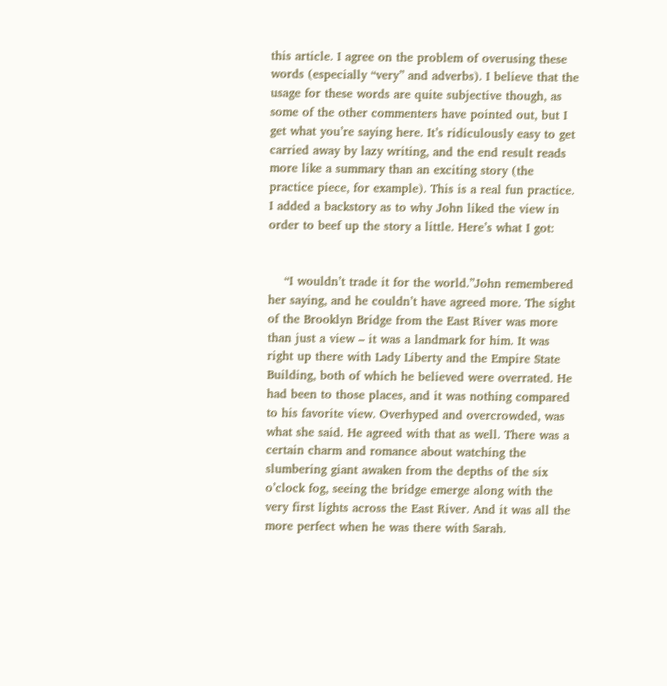this article. I agree on the problem of overusing these words (especially “very” and adverbs). I believe that the usage for these words are quite subjective though, as some of the other commenters have pointed out, but I get what you’re saying here. It’s ridiculously easy to get carried away by lazy writing, and the end result reads more like a summary than an exciting story (the practice piece, for example). This is a real fun practice. I added a backstory as to why John liked the view in order to beef up the story a little. Here’s what I got:


    “I wouldn’t trade it for the world.”John remembered her saying, and he couldn’t have agreed more. The sight of the Brooklyn Bridge from the East River was more than just a view – it was a landmark for him. It was right up there with Lady Liberty and the Empire State Building, both of which he believed were overrated. He had been to those places, and it was nothing compared to his favorite view. Overhyped and overcrowded, was what she said. He agreed with that as well. There was a certain charm and romance about watching the slumbering giant awaken from the depths of the six o’clock fog, seeing the bridge emerge along with the very first lights across the East River. And it was all the more perfect when he was there with Sarah.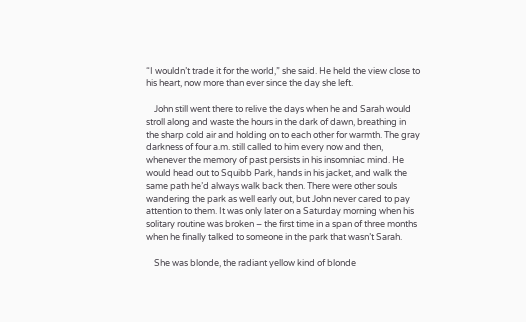“I wouldn’t trade it for the world,” she said. He held the view close to his heart, now more than ever since the day she left.

    John still went there to relive the days when he and Sarah would stroll along and waste the hours in the dark of dawn, breathing in the sharp cold air and holding on to each other for warmth. The gray darkness of four a.m. still called to him every now and then, whenever the memory of past persists in his insomniac mind. He would head out to Squibb Park, hands in his jacket, and walk the same path he’d always walk back then. There were other souls wandering the park as well early out, but John never cared to pay attention to them. It was only later on a Saturday morning when his solitary routine was broken – the first time in a span of three months when he finally talked to someone in the park that wasn’t Sarah.

    She was blonde, the radiant yellow kind of blonde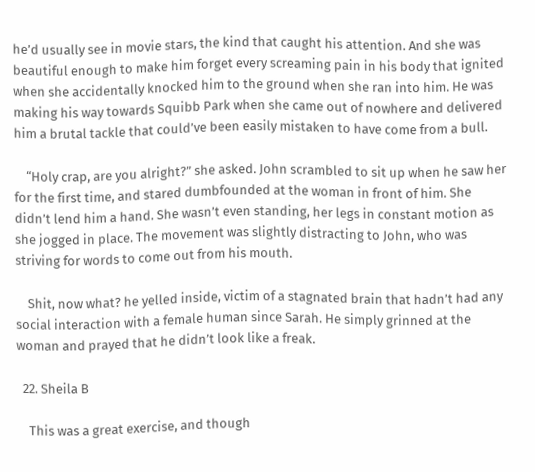he’d usually see in movie stars, the kind that caught his attention. And she was beautiful enough to make him forget every screaming pain in his body that ignited when she accidentally knocked him to the ground when she ran into him. He was making his way towards Squibb Park when she came out of nowhere and delivered him a brutal tackle that could’ve been easily mistaken to have come from a bull.

    “Holy crap, are you alright?” she asked. John scrambled to sit up when he saw her for the first time, and stared dumbfounded at the woman in front of him. She didn’t lend him a hand. She wasn’t even standing, her legs in constant motion as she jogged in place. The movement was slightly distracting to John, who was striving for words to come out from his mouth.

    Shit, now what? he yelled inside, victim of a stagnated brain that hadn’t had any social interaction with a female human since Sarah. He simply grinned at the woman and prayed that he didn’t look like a freak.

  22. Sheila B

    This was a great exercise, and though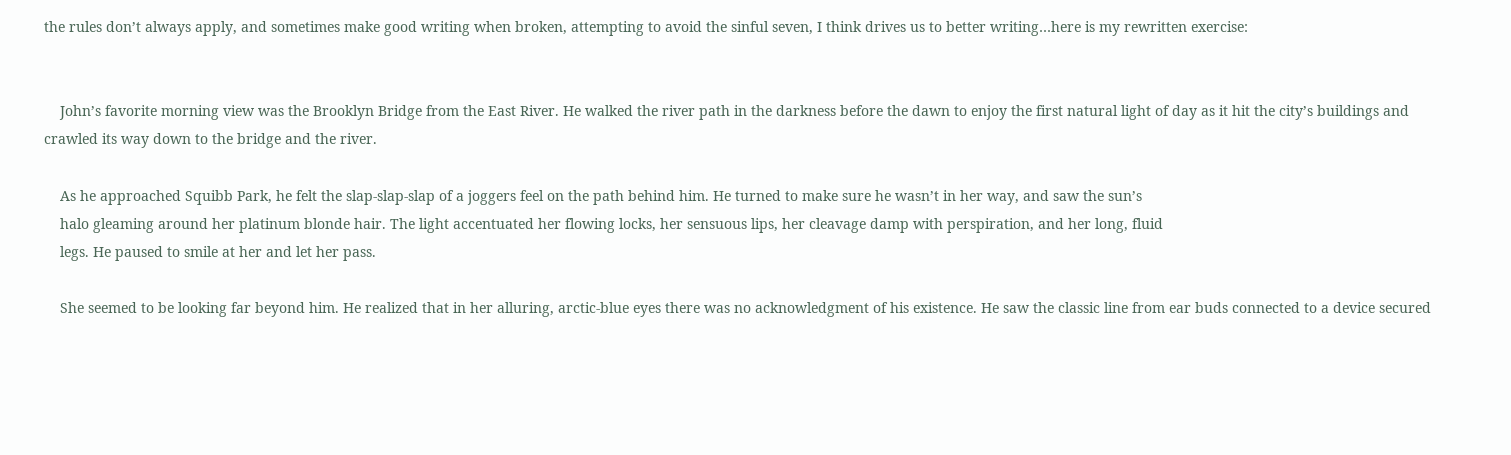the rules don’t always apply, and sometimes make good writing when broken, attempting to avoid the sinful seven, I think drives us to better writing…here is my rewritten exercise:


    John’s favorite morning view was the Brooklyn Bridge from the East River. He walked the river path in the darkness before the dawn to enjoy the first natural light of day as it hit the city’s buildings and crawled its way down to the bridge and the river.

    As he approached Squibb Park, he felt the slap-slap-slap of a joggers feel on the path behind him. He turned to make sure he wasn’t in her way, and saw the sun’s
    halo gleaming around her platinum blonde hair. The light accentuated her flowing locks, her sensuous lips, her cleavage damp with perspiration, and her long, fluid
    legs. He paused to smile at her and let her pass.

    She seemed to be looking far beyond him. He realized that in her alluring, arctic-blue eyes there was no acknowledgment of his existence. He saw the classic line from ear buds connected to a device secured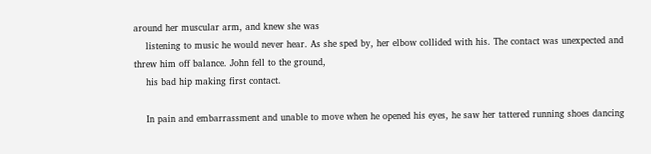around her muscular arm, and knew she was
    listening to music he would never hear. As she sped by, her elbow collided with his. The contact was unexpected and threw him off balance. John fell to the ground,
    his bad hip making first contact.

    In pain and embarrassment and unable to move when he opened his eyes, he saw her tattered running shoes dancing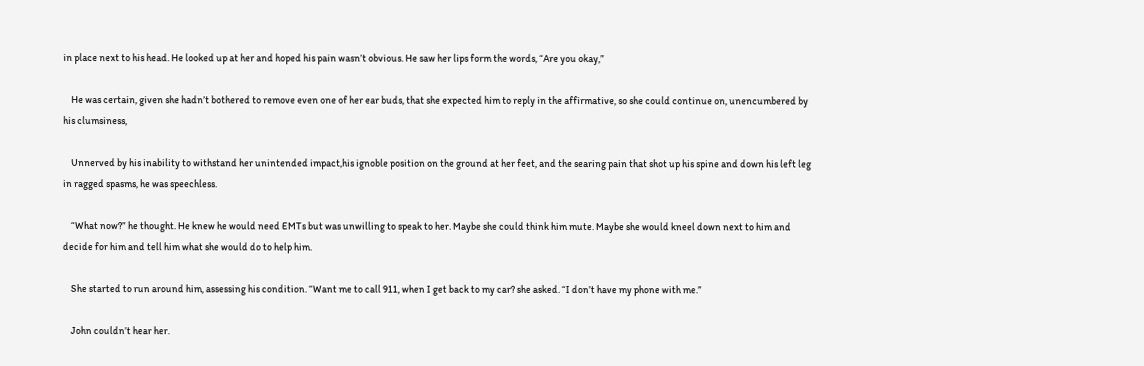in place next to his head. He looked up at her and hoped his pain wasn’t obvious. He saw her lips form the words, “Are you okay,”

    He was certain, given she hadn’t bothered to remove even one of her ear buds, that she expected him to reply in the affirmative, so she could continue on, unencumbered by his clumsiness,

    Unnerved by his inability to withstand her unintended impact,his ignoble position on the ground at her feet, and the searing pain that shot up his spine and down his left leg in ragged spasms, he was speechless.

    “What now?” he thought. He knew he would need EMTs but was unwilling to speak to her. Maybe she could think him mute. Maybe she would kneel down next to him and decide for him and tell him what she would do to help him.

    She started to run around him, assessing his condition. “Want me to call 911, when I get back to my car? she asked. “I don’t have my phone with me.”

    John couldn’t hear her.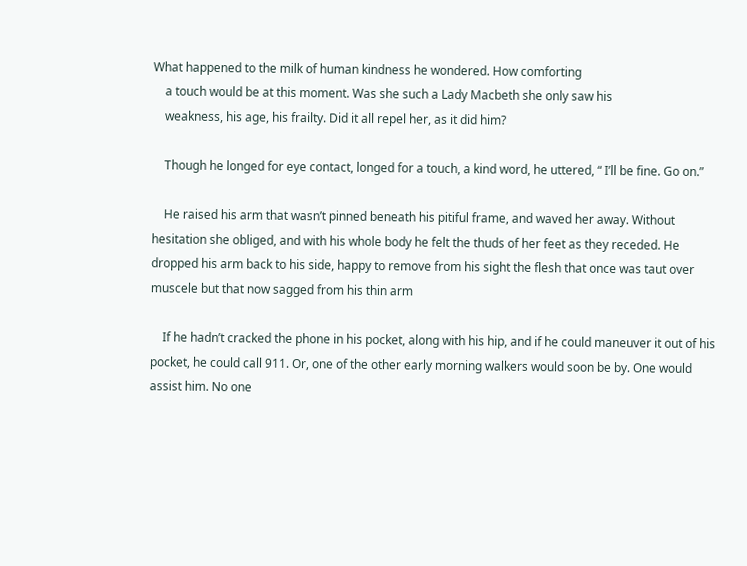What happened to the milk of human kindness he wondered. How comforting
    a touch would be at this moment. Was she such a Lady Macbeth she only saw his
    weakness, his age, his frailty. Did it all repel her, as it did him?

    Though he longed for eye contact, longed for a touch, a kind word, he uttered, “ I’ll be fine. Go on.”

    He raised his arm that wasn’t pinned beneath his pitiful frame, and waved her away. Without hesitation she obliged, and with his whole body he felt the thuds of her feet as they receded. He dropped his arm back to his side, happy to remove from his sight the flesh that once was taut over muscele but that now sagged from his thin arm

    If he hadn’t cracked the phone in his pocket, along with his hip, and if he could maneuver it out of his pocket, he could call 911. Or, one of the other early morning walkers would soon be by. One would assist him. No one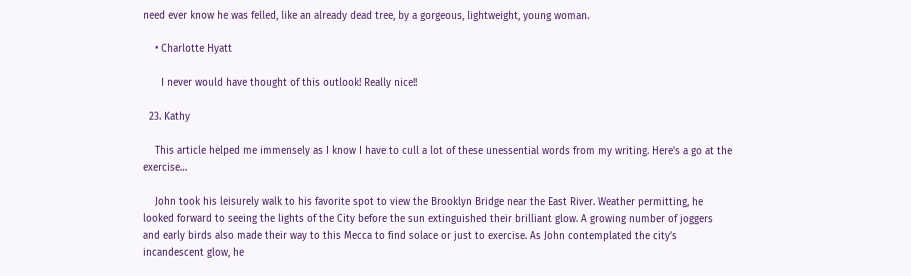need ever know he was felled, like an already dead tree, by a gorgeous, lightweight, young woman.

    • Charlotte Hyatt

      I never would have thought of this outlook! Really nice!!

  23. Kathy

    This article helped me immensely as I know I have to cull a lot of these unessential words from my writing. Here’s a go at the exercise…

    John took his leisurely walk to his favorite spot to view the Brooklyn Bridge near the East River. Weather permitting, he looked forward to seeing the lights of the City before the sun extinguished their brilliant glow. A growing number of joggers and early birds also made their way to this Mecca to find solace or just to exercise. As John contemplated the city’s incandescent glow, he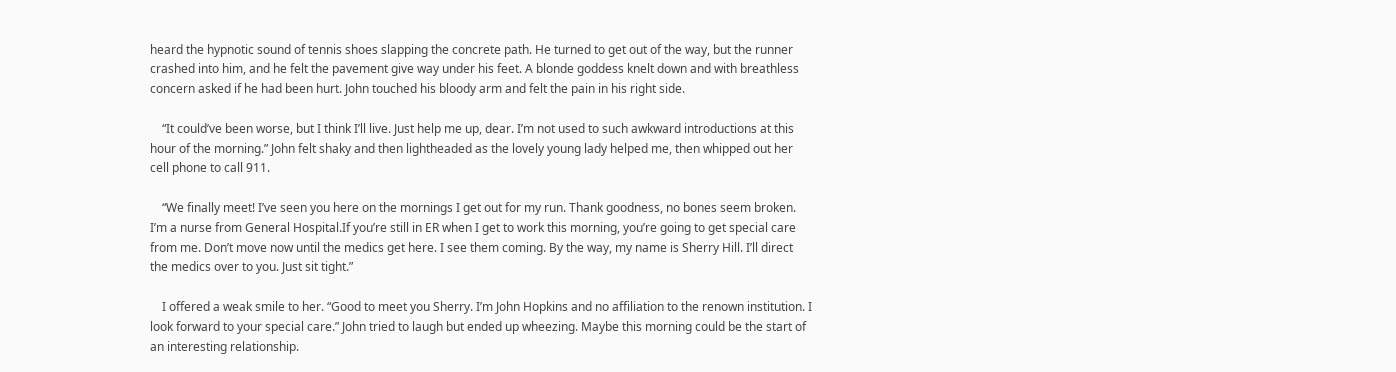heard the hypnotic sound of tennis shoes slapping the concrete path. He turned to get out of the way, but the runner crashed into him, and he felt the pavement give way under his feet. A blonde goddess knelt down and with breathless concern asked if he had been hurt. John touched his bloody arm and felt the pain in his right side.

    “It could’ve been worse, but I think I’ll live. Just help me up, dear. I’m not used to such awkward introductions at this hour of the morning.” John felt shaky and then lightheaded as the lovely young lady helped me, then whipped out her cell phone to call 911.

    “We finally meet! I’ve seen you here on the mornings I get out for my run. Thank goodness, no bones seem broken. I’m a nurse from General Hospital.If you’re still in ER when I get to work this morning, you’re going to get special care from me. Don’t move now until the medics get here. I see them coming. By the way, my name is Sherry Hill. I’ll direct the medics over to you. Just sit tight.”

    I offered a weak smile to her. “Good to meet you Sherry. I’m John Hopkins and no affiliation to the renown institution. I look forward to your special care.” John tried to laugh but ended up wheezing. Maybe this morning could be the start of an interesting relationship.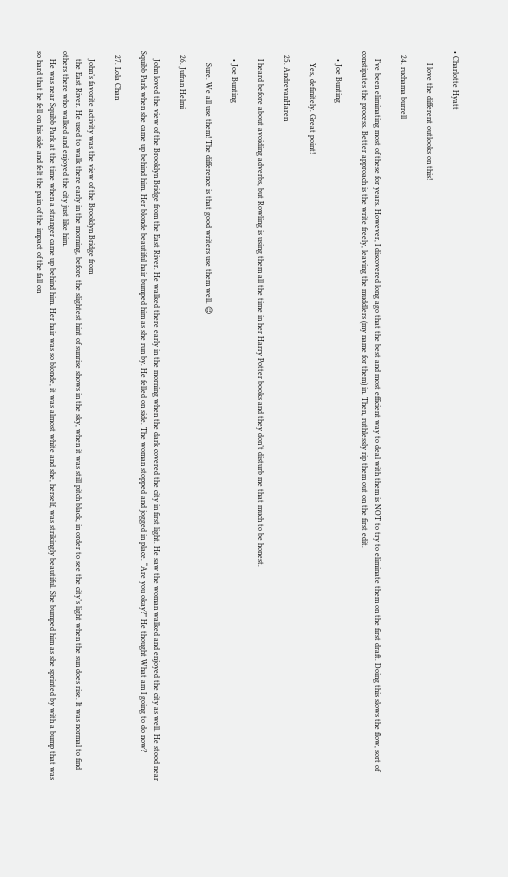• Charlotte Hyatt

      I love the different outlooks on this!

  24. ruchama burrell

    I’ve been eliminating most of these for years. However, I discovered long ago that the best and most efficient way to deal with them is NOT to try to eliminate them on the first draft. Doing this slows the flow, sort of constipates the process. Better approach is the write freely, leaving the muddlers (my name for them) in. Then, ruthlessly rip them out on the first edit.

    • Joe Bunting

      Yes, definitely. Great point!

  25. AndrevanHaren

    I heard before about avoiding adverbs, but Rowling is using them all the time in her Harry Potter books and they don’t disturb me that much to be honest.

    • Joe Bunting

      Sure. We all use them! The difference is that good writers use them well. 😉

  26. Jufran Helmi

    John loved the view of the Brooklyn Bridge from the East River. He walked there early in the morning when the dark covered the city in first light. He saw the woman walked and enjoyed the city as well. He stood near Squibb Park when she came up behind him. Her blonde beautiful hair bumped him as she run by. He felled on side. The woman stopped and jogged in place. “Are you okay?” He thought What am I going to do now?

  27. Lola Chan

    John’s favorite activity was the view of the Brooklyn Bridge from
    the East River. He used to walk there early in the morning, before the slightest hint of sunrise shows in the sky, when it was still pitch black, in order to see the city’s light when the sun does rise. It was normal to find others there who walked and enjoyed the city just like him.
    He was near Squibb Park at the time when a stranger came up behind him. Her hair was so blonde, it was almost white and she, herself, was strikingly beautiful. She bumped him as she sprinted by with a bump that was so hard that he fell on his side and felt the pain of the impact of the fall on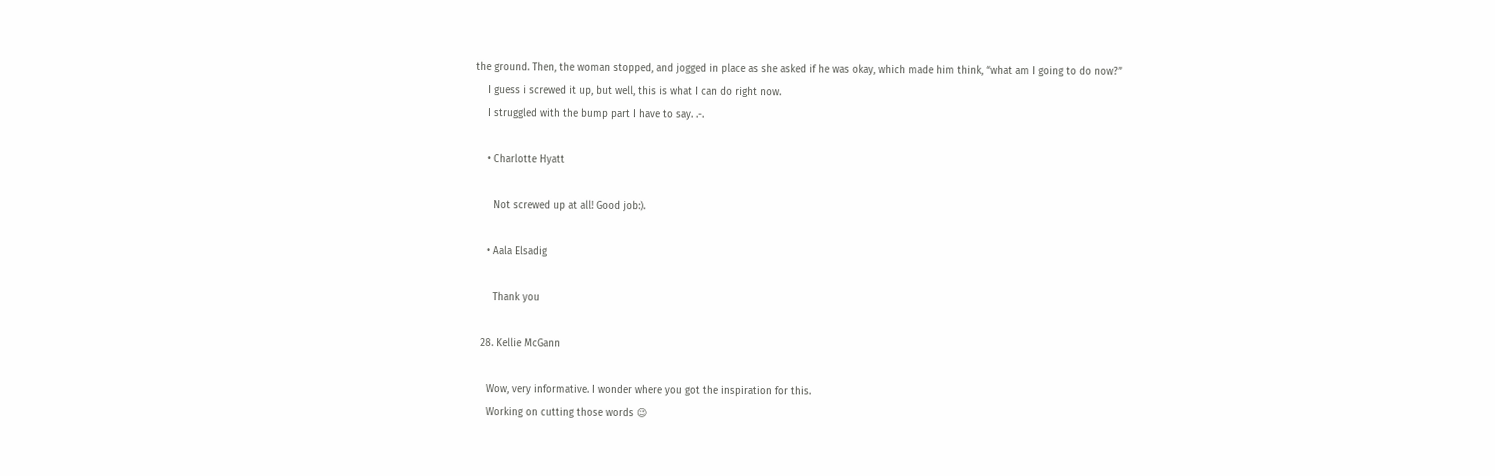the ground. Then, the woman stopped, and jogged in place as she asked if he was okay, which made him think, “what am I going to do now?”
    I guess i screwed it up, but well, this is what I can do right now.
    I struggled with the bump part I have to say. .-.

    • Charlotte Hyatt

      Not screwed up at all! Good job:).

    • Aala Elsadig

      Thank you

  28. Kellie McGann

    Wow, very informative. I wonder where you got the inspiration for this.
    Working on cutting those words 😉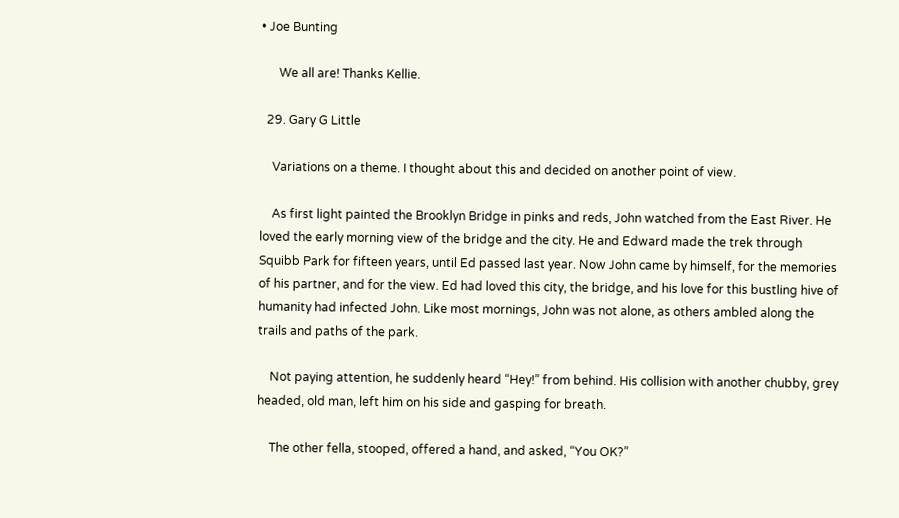• Joe Bunting

      We all are! Thanks Kellie.

  29. Gary G Little

    Variations on a theme. I thought about this and decided on another point of view.

    As first light painted the Brooklyn Bridge in pinks and reds, John watched from the East River. He loved the early morning view of the bridge and the city. He and Edward made the trek through Squibb Park for fifteen years, until Ed passed last year. Now John came by himself, for the memories of his partner, and for the view. Ed had loved this city, the bridge, and his love for this bustling hive of humanity had infected John. Like most mornings, John was not alone, as others ambled along the trails and paths of the park.

    Not paying attention, he suddenly heard “Hey!” from behind. His collision with another chubby, grey headed, old man, left him on his side and gasping for breath.

    The other fella, stooped, offered a hand, and asked, “You OK?”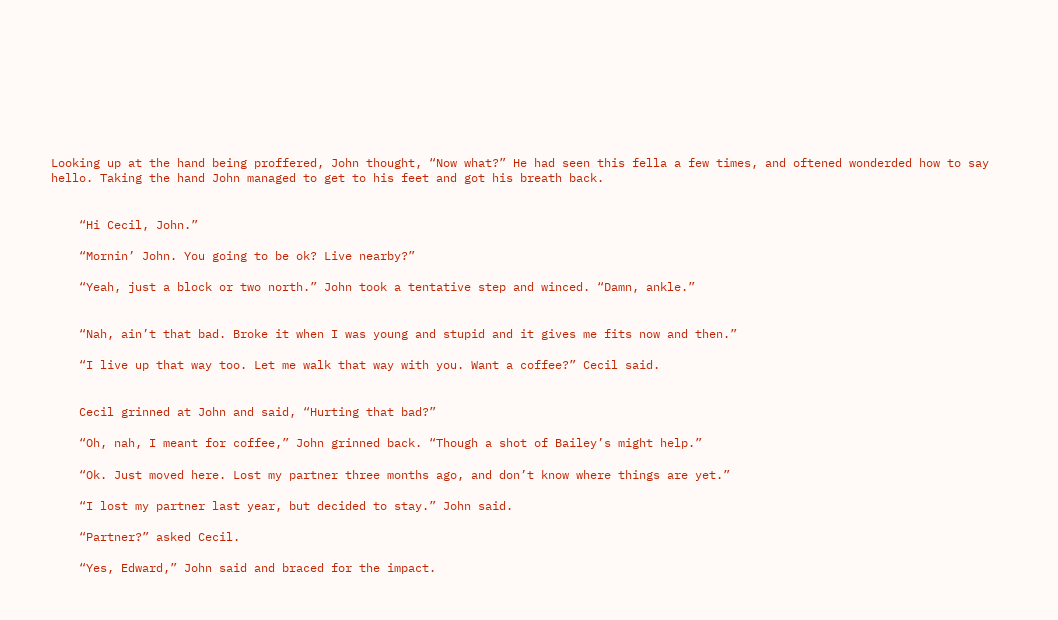Looking up at the hand being proffered, John thought, “Now what?” He had seen this fella a few times, and oftened wonderded how to say hello. Taking the hand John managed to get to his feet and got his breath back.


    “Hi Cecil, John.”

    “Mornin’ John. You going to be ok? Live nearby?”

    “Yeah, just a block or two north.” John took a tentative step and winced. “Damn, ankle.”


    “Nah, ain’t that bad. Broke it when I was young and stupid and it gives me fits now and then.”

    “I live up that way too. Let me walk that way with you. Want a coffee?” Cecil said.


    Cecil grinned at John and said, “Hurting that bad?”

    “Oh, nah, I meant for coffee,” John grinned back. “Though a shot of Bailey’s might help.”

    “Ok. Just moved here. Lost my partner three months ago, and don’t know where things are yet.”

    “I lost my partner last year, but decided to stay.” John said.

    “Partner?” asked Cecil.

    “Yes, Edward,” John said and braced for the impact.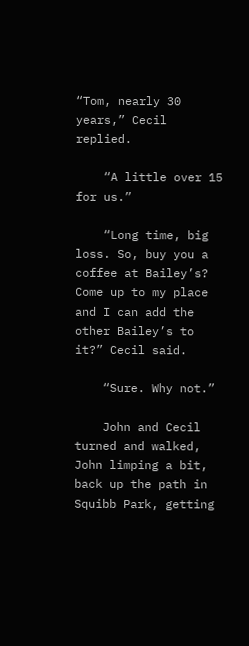“Tom, nearly 30 years,” Cecil replied.

    “A little over 15 for us.”

    “Long time, big loss. So, buy you a coffee at Bailey’s? Come up to my place and I can add the other Bailey’s to it?” Cecil said.

    “Sure. Why not.”

    John and Cecil turned and walked, John limping a bit, back up the path in Squibb Park, getting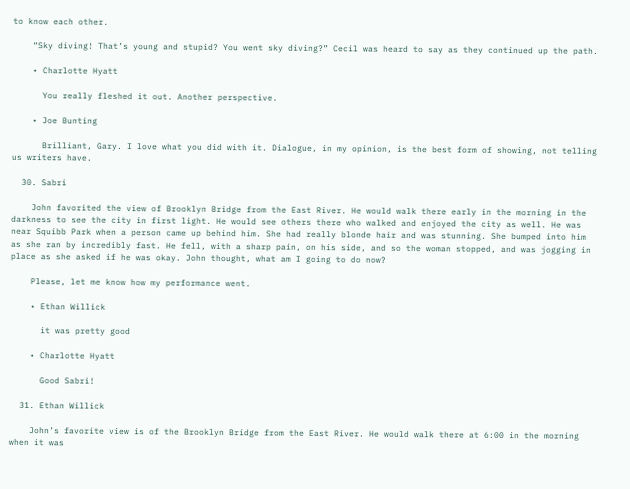to know each other.

    “Sky diving! That’s young and stupid? You went sky diving?” Cecil was heard to say as they continued up the path.

    • Charlotte Hyatt

      You really fleshed it out. Another perspective.

    • Joe Bunting

      Brilliant, Gary. I love what you did with it. Dialogue, in my opinion, is the best form of showing, not telling us writers have.

  30. Sabri

    John favorited the view of Brooklyn Bridge from the East River. He would walk there early in the morning in the darkness to see the city in first light. He would see others there who walked and enjoyed the city as well. He was near Squibb Park when a person came up behind him. She had really blonde hair and was stunning. She bumped into him as she ran by incredibly fast. He fell, with a sharp pain, on his side, and so the woman stopped, and was jogging in place as she asked if he was okay. John thought, what am I going to do now?

    Please, let me know how my performance went.

    • Ethan Willick

      it was pretty good

    • Charlotte Hyatt

      Good Sabri!

  31. Ethan Willick

    John’s favorite view is of the Brooklyn Bridge from the East River. He would walk there at 6:00 in the morning when it was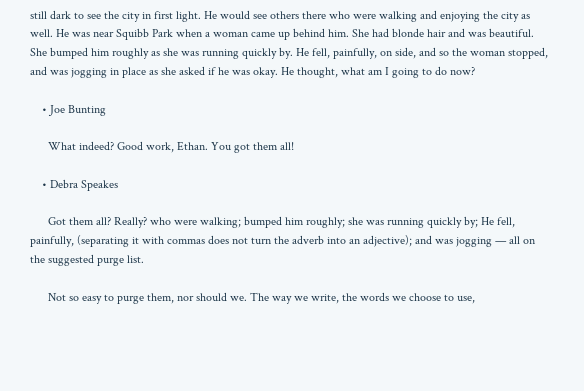still dark to see the city in first light. He would see others there who were walking and enjoying the city as well. He was near Squibb Park when a woman came up behind him. She had blonde hair and was beautiful. She bumped him roughly as she was running quickly by. He fell, painfully, on side, and so the woman stopped, and was jogging in place as she asked if he was okay. He thought, what am I going to do now?

    • Joe Bunting

      What indeed? Good work, Ethan. You got them all!

    • Debra Speakes

      Got them all? Really? who were walking; bumped him roughly; she was running quickly by; He fell, painfully, (separating it with commas does not turn the adverb into an adjective); and was jogging — all on the suggested purge list.

      Not so easy to purge them, nor should we. The way we write, the words we choose to use,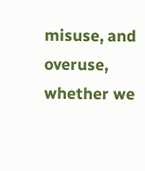misuse, and overuse, whether we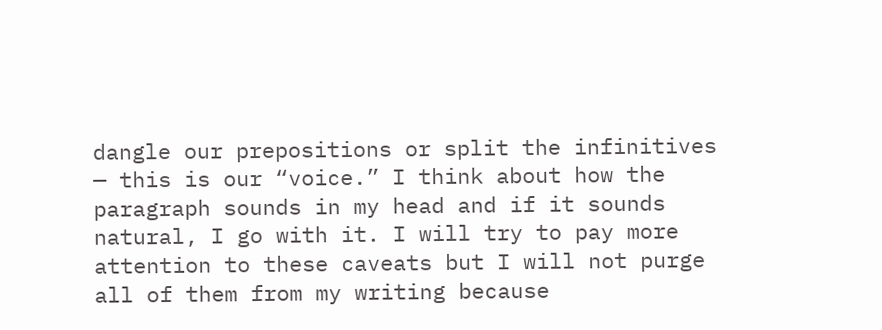dangle our prepositions or split the infinitives — this is our “voice.” I think about how the paragraph sounds in my head and if it sounds natural, I go with it. I will try to pay more attention to these caveats but I will not purge all of them from my writing because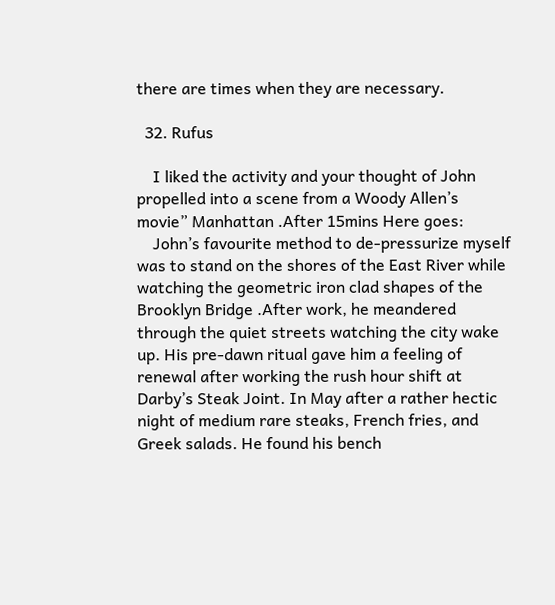there are times when they are necessary.

  32. Rufus

    I liked the activity and your thought of John propelled into a scene from a Woody Allen’s movie” Manhattan .After 15mins Here goes:
    John’s favourite method to de-pressurize myself was to stand on the shores of the East River while watching the geometric iron clad shapes of the Brooklyn Bridge .After work, he meandered through the quiet streets watching the city wake up. His pre-dawn ritual gave him a feeling of renewal after working the rush hour shift at Darby’s Steak Joint. In May after a rather hectic night of medium rare steaks, French fries, and Greek salads. He found his bench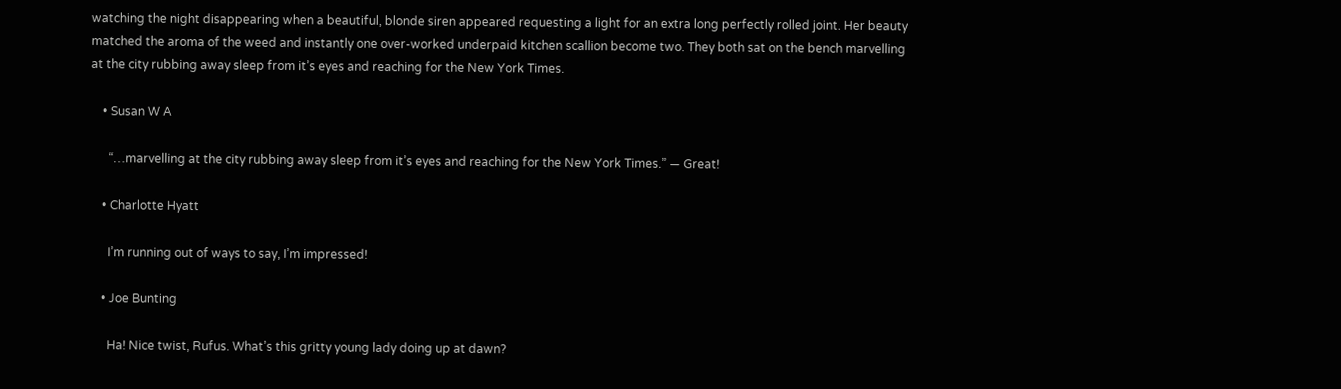watching the night disappearing when a beautiful, blonde siren appeared requesting a light for an extra long perfectly rolled joint. Her beauty matched the aroma of the weed and instantly one over-worked underpaid kitchen scallion become two. They both sat on the bench marvelling at the city rubbing away sleep from it’s eyes and reaching for the New York Times.

    • Susan W A

      “…marvelling at the city rubbing away sleep from it’s eyes and reaching for the New York Times.” — Great!

    • Charlotte Hyatt

      I’m running out of ways to say, I’m impressed!

    • Joe Bunting

      Ha! Nice twist, Rufus. What’s this gritty young lady doing up at dawn?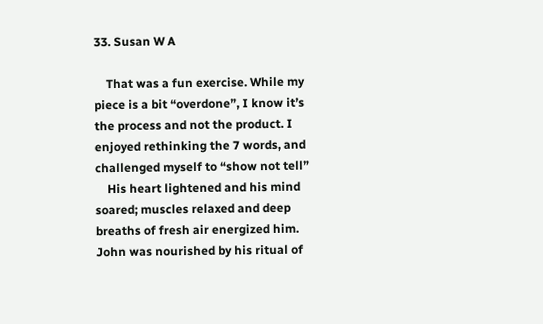33. Susan W A

    That was a fun exercise. While my piece is a bit “overdone”, I know it’s the process and not the product. I enjoyed rethinking the 7 words, and challenged myself to “show not tell”
    His heart lightened and his mind soared; muscles relaxed and deep breaths of fresh air energized him. John was nourished by his ritual of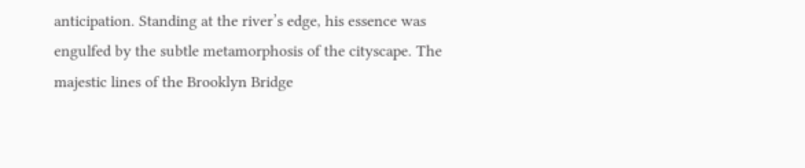anticipation. Standing at the river’s edge, his essence was engulfed by the subtle metamorphosis of the cityscape. The majestic lines of the Brooklyn Bridge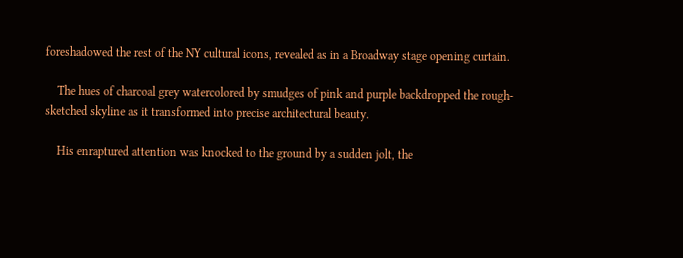foreshadowed the rest of the NY cultural icons, revealed as in a Broadway stage opening curtain.

    The hues of charcoal grey watercolored by smudges of pink and purple backdropped the rough-sketched skyline as it transformed into precise architectural beauty.

    His enraptured attention was knocked to the ground by a sudden jolt, the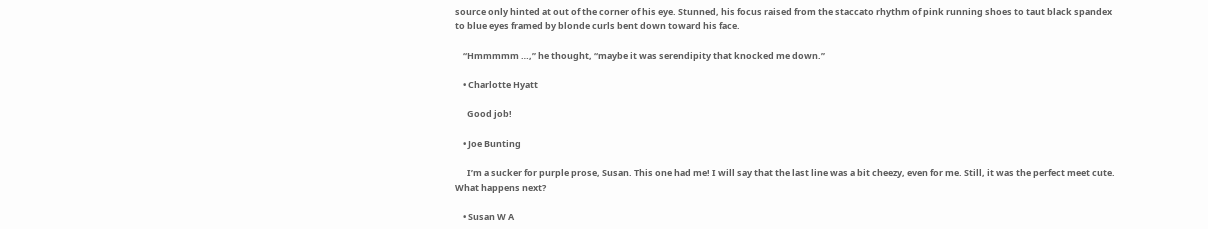source only hinted at out of the corner of his eye. Stunned, his focus raised from the staccato rhythm of pink running shoes to taut black spandex to blue eyes framed by blonde curls bent down toward his face.

    “Hmmmmm …,” he thought, “maybe it was serendipity that knocked me down.”

    • Charlotte Hyatt

      Good job!

    • Joe Bunting

      I’m a sucker for purple prose, Susan. This one had me! I will say that the last line was a bit cheezy, even for me. Still, it was the perfect meet cute. What happens next?

    • Susan W A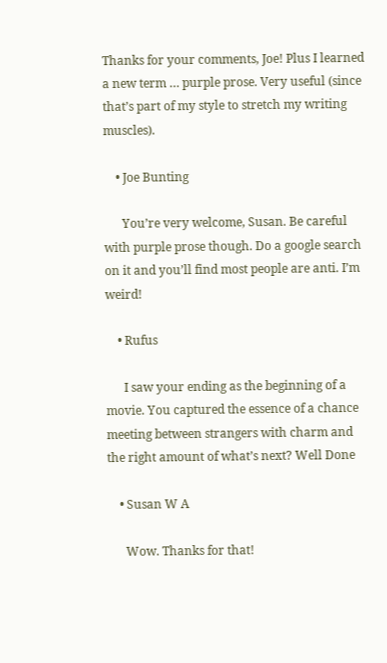Thanks for your comments, Joe! Plus I learned a new term … purple prose. Very useful (since that’s part of my style to stretch my writing muscles).

    • Joe Bunting

      You’re very welcome, Susan. Be careful with purple prose though. Do a google search on it and you’ll find most people are anti. I’m weird!

    • Rufus

      I saw your ending as the beginning of a movie. You captured the essence of a chance meeting between strangers with charm and the right amount of what’s next? Well Done

    • Susan W A

      Wow. Thanks for that!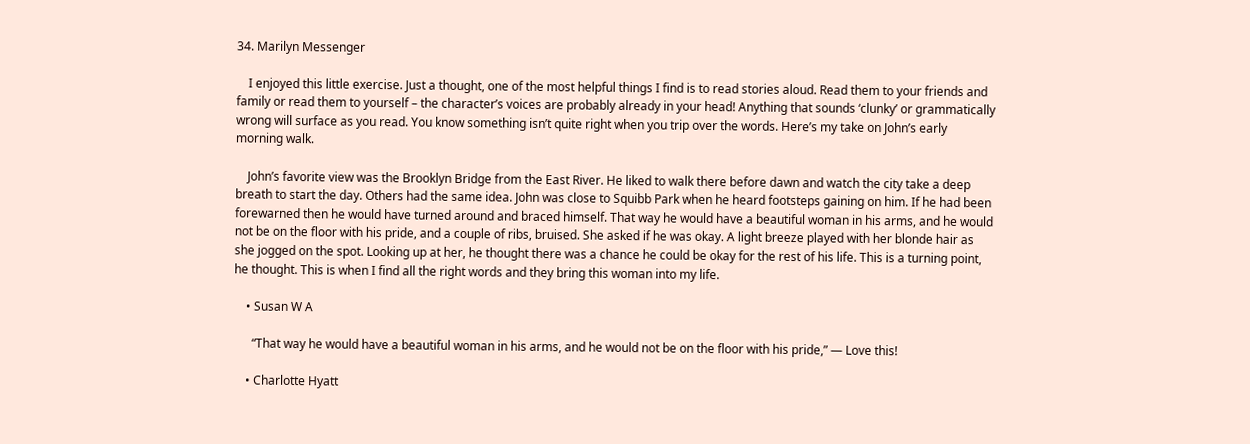34. Marilyn Messenger

    I enjoyed this little exercise. Just a thought, one of the most helpful things I find is to read stories aloud. Read them to your friends and family or read them to yourself – the character’s voices are probably already in your head! Anything that sounds ‘clunky’ or grammatically wrong will surface as you read. You know something isn’t quite right when you trip over the words. Here’s my take on John’s early morning walk.

    John’s favorite view was the Brooklyn Bridge from the East River. He liked to walk there before dawn and watch the city take a deep breath to start the day. Others had the same idea. John was close to Squibb Park when he heard footsteps gaining on him. If he had been forewarned then he would have turned around and braced himself. That way he would have a beautiful woman in his arms, and he would not be on the floor with his pride, and a couple of ribs, bruised. She asked if he was okay. A light breeze played with her blonde hair as she jogged on the spot. Looking up at her, he thought there was a chance he could be okay for the rest of his life. This is a turning point, he thought. This is when I find all the right words and they bring this woman into my life.

    • Susan W A

      “That way he would have a beautiful woman in his arms, and he would not be on the floor with his pride,” — Love this!

    • Charlotte Hyatt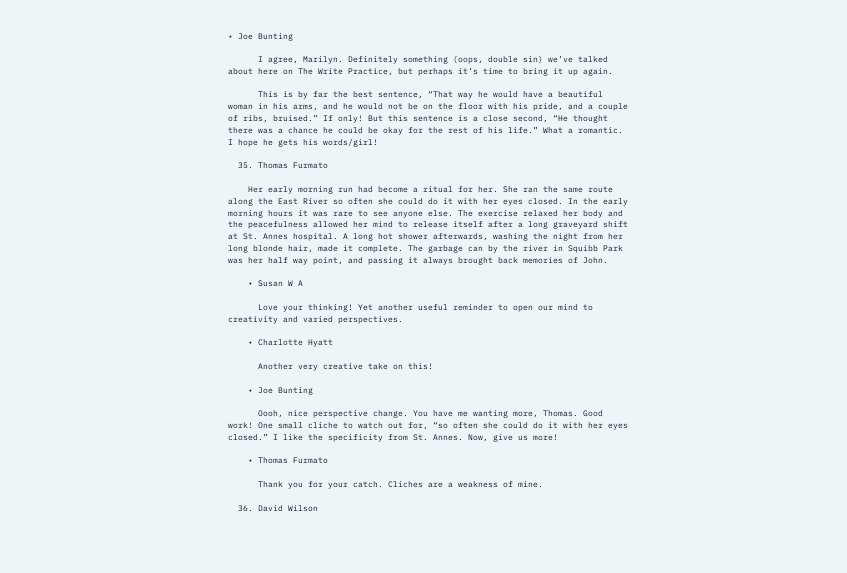• Joe Bunting

      I agree, Marilyn. Definitely something (oops, double sin) we’ve talked about here on The Write Practice, but perhaps it’s time to bring it up again.

      This is by far the best sentence, “That way he would have a beautiful woman in his arms, and he would not be on the floor with his pride, and a couple of ribs, bruised.” If only! But this sentence is a close second, “He thought there was a chance he could be okay for the rest of his life.” What a romantic. I hope he gets his words/girl!

  35. Thomas Furmato

    Her early morning run had become a ritual for her. She ran the same route along the East River so often she could do it with her eyes closed. In the early morning hours it was rare to see anyone else. The exercise relaxed her body and the peacefulness allowed her mind to release itself after a long graveyard shift at St. Annes hospital. A long hot shower afterwards, washing the night from her long blonde hair, made it complete. The garbage can by the river in Squibb Park was her half way point, and passing it always brought back memories of John.

    • Susan W A

      Love your thinking! Yet another useful reminder to open our mind to creativity and varied perspectives.

    • Charlotte Hyatt

      Another very creative take on this!

    • Joe Bunting

      Oooh, nice perspective change. You have me wanting more, Thomas. Good work! One small cliche to watch out for, “so often she could do it with her eyes closed.” I like the specificity from St. Annes. Now, give us more!

    • Thomas Furmato

      Thank you for your catch. Cliches are a weakness of mine.

  36. David Wilson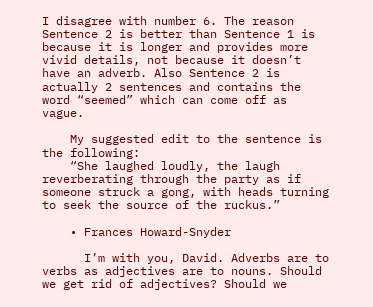I disagree with number 6. The reason Sentence 2 is better than Sentence 1 is because it is longer and provides more vivid details, not because it doesn’t have an adverb. Also Sentence 2 is actually 2 sentences and contains the word “seemed” which can come off as vague.

    My suggested edit to the sentence is the following:
    “She laughed loudly, the laugh reverberating through the party as if someone struck a gong, with heads turning to seek the source of the ruckus.”

    • Frances Howard-Snyder

      I’m with you, David. Adverbs are to verbs as adjectives are to nouns. Should we get rid of adjectives? Should we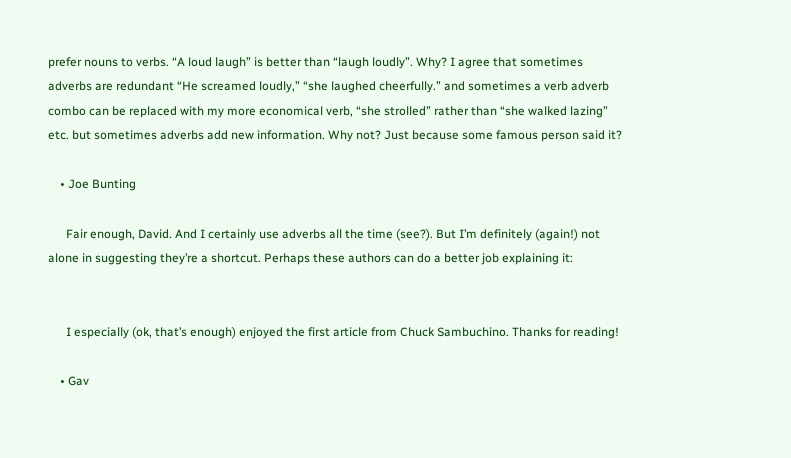prefer nouns to verbs. “A loud laugh” is better than “laugh loudly”. Why? I agree that sometimes adverbs are redundant “He screamed loudly,” “she laughed cheerfully.” and sometimes a verb adverb combo can be replaced with my more economical verb, “she strolled” rather than “she walked lazing” etc. but sometimes adverbs add new information. Why not? Just because some famous person said it?

    • Joe Bunting

      Fair enough, David. And I certainly use adverbs all the time (see?). But I’m definitely (again!) not alone in suggesting they’re a shortcut. Perhaps these authors can do a better job explaining it:


      I especially (ok, that’s enough) enjoyed the first article from Chuck Sambuchino. Thanks for reading!

    • Gav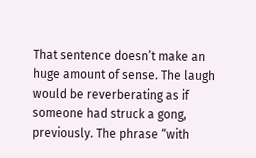That sentence doesn’t make an huge amount of sense. The laugh would be reverberating as if someone had struck a gong, previously. The phrase “with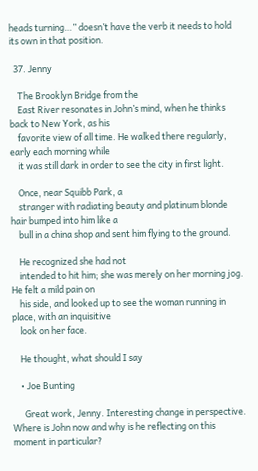heads turning…” doesn’t have the verb it needs to hold its own in that position.

  37. Jenny

    The Brooklyn Bridge from the
    East River resonates in John’s mind, when he thinks back to New York, as his
    favorite view of all time. He walked there regularly, early each morning while
    it was still dark in order to see the city in first light.

    Once, near Squibb Park, a
    stranger with radiating beauty and platinum blonde hair bumped into him like a
    bull in a china shop and sent him flying to the ground.

    He recognized she had not
    intended to hit him; she was merely on her morning jog. He felt a mild pain on
    his side, and looked up to see the woman running in place, with an inquisitive
    look on her face.

    He thought, what should I say

    • Joe Bunting

      Great work, Jenny. Interesting change in perspective. Where is John now and why is he reflecting on this moment in particular?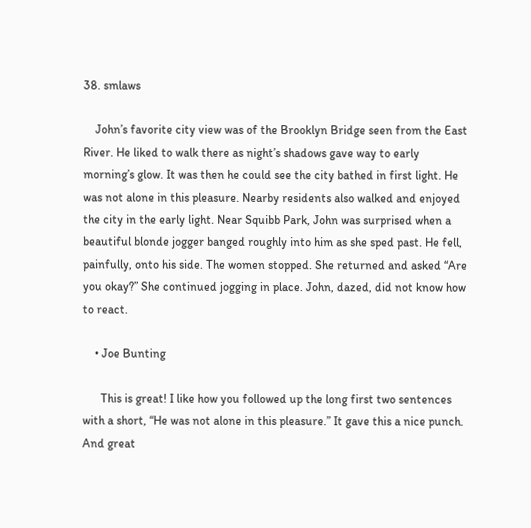38. smlaws

    John’s favorite city view was of the Brooklyn Bridge seen from the East River. He liked to walk there as night’s shadows gave way to early morning’s glow. It was then he could see the city bathed in first light. He was not alone in this pleasure. Nearby residents also walked and enjoyed the city in the early light. Near Squibb Park, John was surprised when a beautiful blonde jogger banged roughly into him as she sped past. He fell, painfully, onto his side. The women stopped. She returned and asked “Are you okay?” She continued jogging in place. John, dazed, did not know how to react.

    • Joe Bunting

      This is great! I like how you followed up the long first two sentences with a short, “He was not alone in this pleasure.” It gave this a nice punch. And great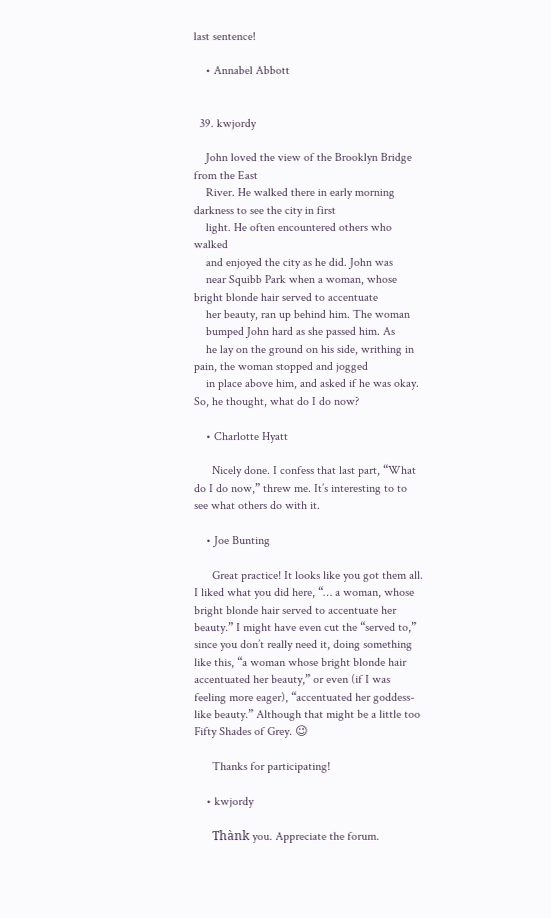last sentence!

    • Annabel Abbott


  39. kwjordy

    John loved the view of the Brooklyn Bridge from the East
    River. He walked there in early morning darkness to see the city in first
    light. He often encountered others who walked
    and enjoyed the city as he did. John was
    near Squibb Park when a woman, whose bright blonde hair served to accentuate
    her beauty, ran up behind him. The woman
    bumped John hard as she passed him. As
    he lay on the ground on his side, writhing in pain, the woman stopped and jogged
    in place above him, and asked if he was okay. So, he thought, what do I do now?

    • Charlotte Hyatt

      Nicely done. I confess that last part, “What do I do now,” threw me. It’s interesting to to see what others do with it.

    • Joe Bunting

      Great practice! It looks like you got them all. I liked what you did here, “… a woman, whose bright blonde hair served to accentuate her beauty.” I might have even cut the “served to,” since you don’t really need it, doing something like this, “a woman whose bright blonde hair accentuated her beauty,” or even (if I was feeling more eager), “accentuated her goddess-like beauty.” Although that might be a little too Fifty Shades of Grey. 😉

      Thanks for participating!

    • kwjordy

      Thànk you. Appreciate the forum.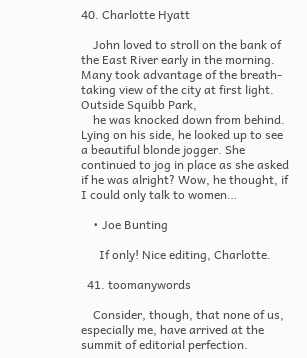40. Charlotte Hyatt

    John loved to stroll on the bank of the East River early in the morning. Many took advantage of the breath-taking view of the city at first light. Outside Squibb Park,
    he was knocked down from behind. Lying on his side, he looked up to see a beautiful blonde jogger. She continued to jog in place as she asked if he was alright? Wow, he thought, if I could only talk to women…

    • Joe Bunting

      If only! Nice editing, Charlotte.

  41. toomanywords

    Consider, though, that none of us, especially me, have arrived at the summit of editorial perfection.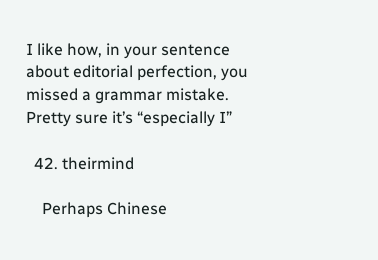I like how, in your sentence about editorial perfection, you missed a grammar mistake. Pretty sure it’s “especially I”

  42. theirmind

    Perhaps Chinese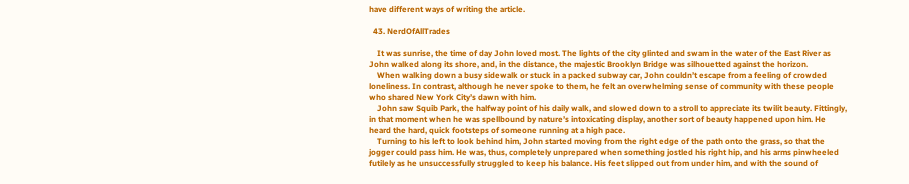have different ways of writing the article.

  43. NerdOfAllTrades

    It was sunrise, the time of day John loved most. The lights of the city glinted and swam in the water of the East River as John walked along its shore, and, in the distance, the majestic Brooklyn Bridge was silhouetted against the horizon.
    When walking down a busy sidewalk or stuck in a packed subway car, John couldn’t escape from a feeling of crowded loneliness. In contrast, although he never spoke to them, he felt an overwhelming sense of community with these people who shared New York City’s dawn with him.
    John saw Squib Park, the halfway point of his daily walk, and slowed down to a stroll to appreciate its twilit beauty. Fittingly, in that moment when he was spellbound by nature’s intoxicating display, another sort of beauty happened upon him. He heard the hard, quick footsteps of someone running at a high pace.
    Turning to his left to look behind him, John started moving from the right edge of the path onto the grass, so that the jogger could pass him. He was, thus, completely unprepared when something jostled his right hip, and his arms pinwheeled futilely as he unsuccessfully struggled to keep his balance. His feet slipped out from under him, and with the sound of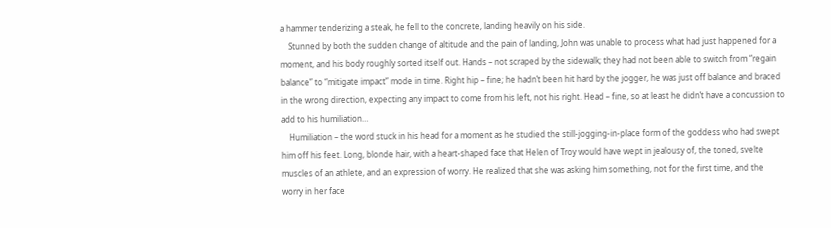a hammer tenderizing a steak, he fell to the concrete, landing heavily on his side.
    Stunned by both the sudden change of altitude and the pain of landing, John was unable to process what had just happened for a moment, and his body roughly sorted itself out. Hands – not scraped by the sidewalk; they had not been able to switch from “regain balance” to “mitigate impact” mode in time. Right hip – fine; he hadn’t been hit hard by the jogger, he was just off balance and braced in the wrong direction, expecting any impact to come from his left, not his right. Head – fine, so at least he didn’t have a concussion to add to his humiliation…
    Humiliation – the word stuck in his head for a moment as he studied the still-jogging-in-place form of the goddess who had swept him off his feet. Long, blonde hair, with a heart-shaped face that Helen of Troy would have wept in jealousy of, the toned, svelte muscles of an athlete, and an expression of worry. He realized that she was asking him something, not for the first time, and the worry in her face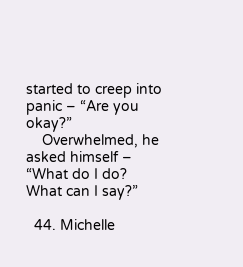started to creep into panic – “Are you okay?”
    Overwhelmed, he asked himself – “What do I do? What can I say?”

  44. Michelle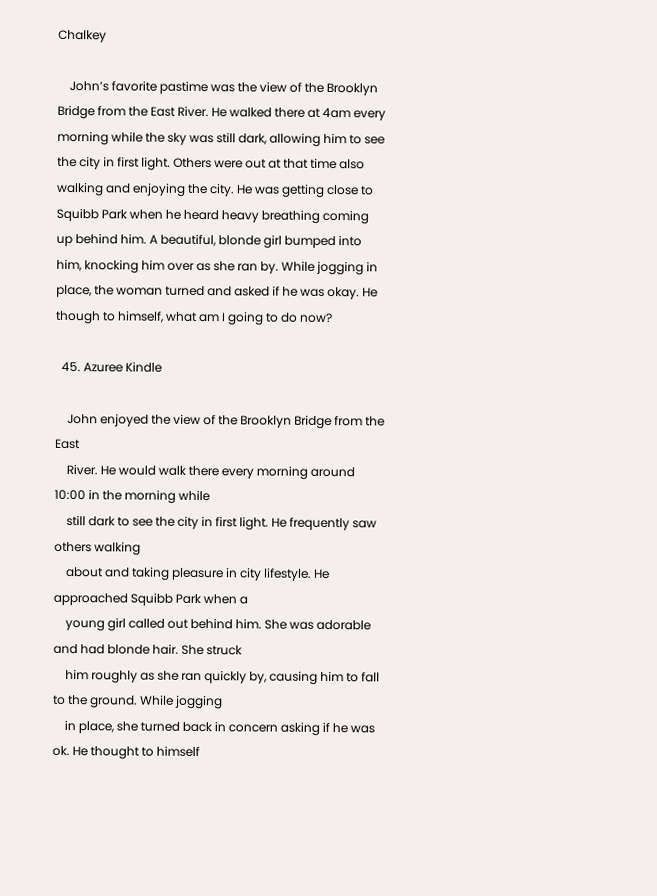Chalkey

    John’s favorite pastime was the view of the Brooklyn Bridge from the East River. He walked there at 4am every morning while the sky was still dark, allowing him to see the city in first light. Others were out at that time also walking and enjoying the city. He was getting close to Squibb Park when he heard heavy breathing coming up behind him. A beautiful, blonde girl bumped into him, knocking him over as she ran by. While jogging in place, the woman turned and asked if he was okay. He though to himself, what am I going to do now?

  45. Azuree Kindle

    John enjoyed the view of the Brooklyn Bridge from the East
    River. He would walk there every morning around 10:00 in the morning while
    still dark to see the city in first light. He frequently saw others walking
    about and taking pleasure in city lifestyle. He approached Squibb Park when a
    young girl called out behind him. She was adorable and had blonde hair. She struck
    him roughly as she ran quickly by, causing him to fall to the ground. While jogging
    in place, she turned back in concern asking if he was ok. He thought to himself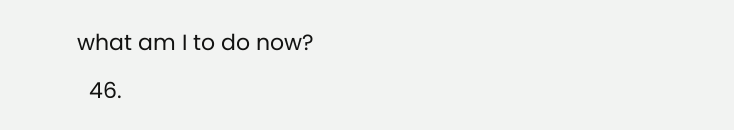what am I to do now?

  46.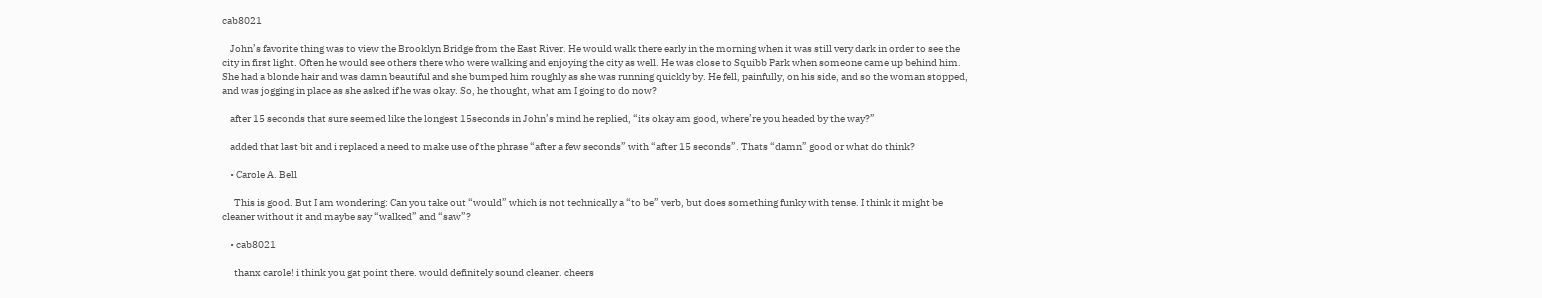cab8021

    John’s favorite thing was to view the Brooklyn Bridge from the East River. He would walk there early in the morning when it was still very dark in order to see the city in first light. Often he would see others there who were walking and enjoying the city as well. He was close to Squibb Park when someone came up behind him. She had a blonde hair and was damn beautiful and she bumped him roughly as she was running quickly by. He fell, painfully, on his side, and so the woman stopped, and was jogging in place as she asked if he was okay. So, he thought, what am I going to do now?

    after 15 seconds that sure seemed like the longest 15seconds in John’s mind he replied, “its okay am good, where’re you headed by the way?”

    added that last bit and i replaced a need to make use of the phrase “after a few seconds” with “after 15 seconds”. Thats “damn” good or what do think?

    • Carole A. Bell

      This is good. But I am wondering: Can you take out “would” which is not technically a “to be” verb, but does something funky with tense. I think it might be cleaner without it and maybe say “walked” and “saw”?

    • cab8021

      thanx carole! i think you gat point there. would definitely sound cleaner. cheers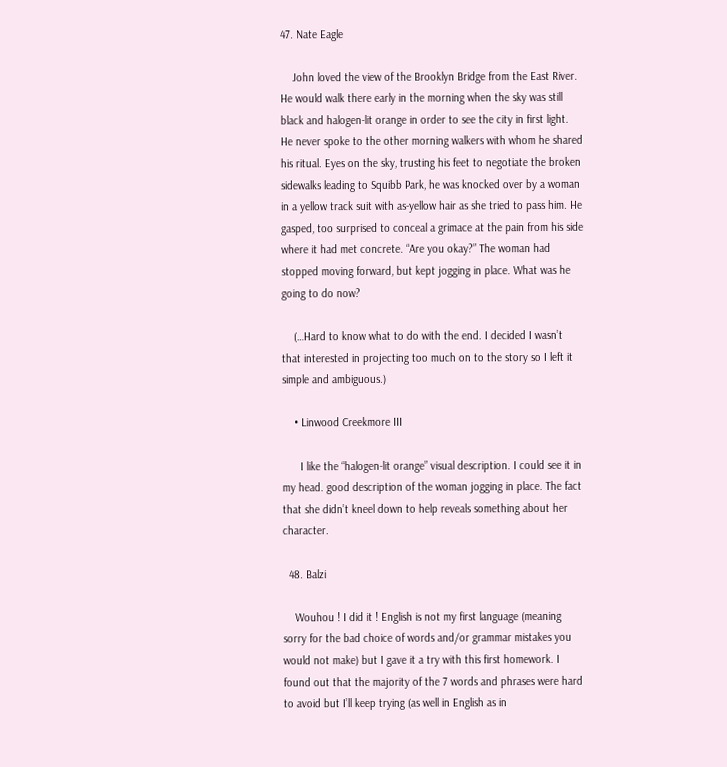47. Nate Eagle

    John loved the view of the Brooklyn Bridge from the East River. He would walk there early in the morning when the sky was still black and halogen-lit orange in order to see the city in first light. He never spoke to the other morning walkers with whom he shared his ritual. Eyes on the sky, trusting his feet to negotiate the broken sidewalks leading to Squibb Park, he was knocked over by a woman in a yellow track suit with as-yellow hair as she tried to pass him. He gasped, too surprised to conceal a grimace at the pain from his side where it had met concrete. “Are you okay?” The woman had stopped moving forward, but kept jogging in place. What was he going to do now?

    (…Hard to know what to do with the end. I decided I wasn’t that interested in projecting too much on to the story so I left it simple and ambiguous.)

    • Linwood Creekmore III

      I like the “halogen-lit orange” visual description. I could see it in my head. good description of the woman jogging in place. The fact that she didn’t kneel down to help reveals something about her character.

  48. Balzi

    Wouhou ! I did it ! English is not my first language (meaning sorry for the bad choice of words and/or grammar mistakes you would not make) but I gave it a try with this first homework. I found out that the majority of the 7 words and phrases were hard to avoid but I’ll keep trying (as well in English as in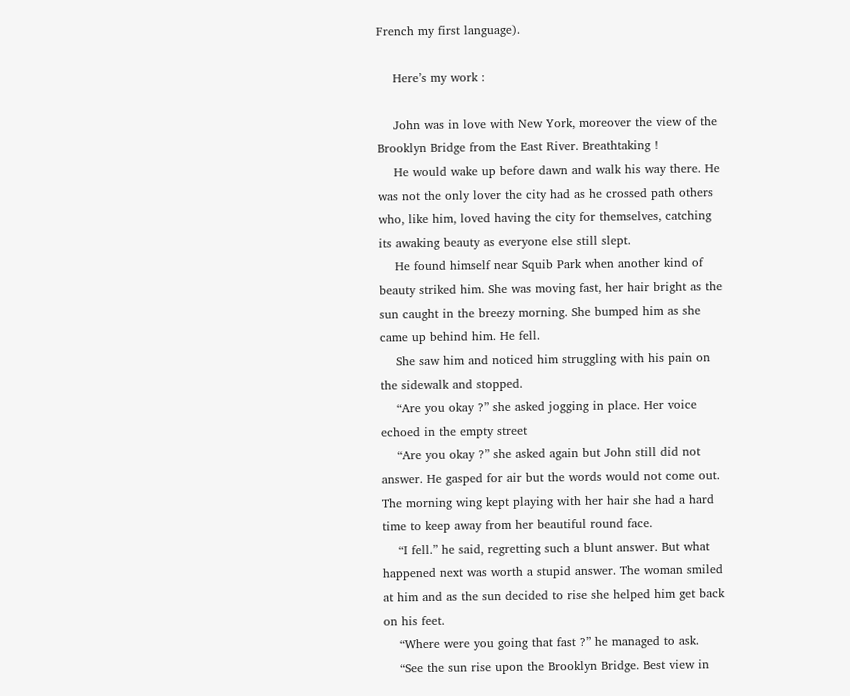French my first language).

    Here’s my work :

    John was in love with New York, moreover the view of the Brooklyn Bridge from the East River. Breathtaking !
    He would wake up before dawn and walk his way there. He was not the only lover the city had as he crossed path others who, like him, loved having the city for themselves, catching its awaking beauty as everyone else still slept.
    He found himself near Squib Park when another kind of beauty striked him. She was moving fast, her hair bright as the sun caught in the breezy morning. She bumped him as she came up behind him. He fell.
    She saw him and noticed him struggling with his pain on the sidewalk and stopped.
    “Are you okay ?” she asked jogging in place. Her voice echoed in the empty street
    “Are you okay ?” she asked again but John still did not answer. He gasped for air but the words would not come out. The morning wing kept playing with her hair she had a hard time to keep away from her beautiful round face.
    “I fell.” he said, regretting such a blunt answer. But what happened next was worth a stupid answer. The woman smiled at him and as the sun decided to rise she helped him get back on his feet.
    “Where were you going that fast ?” he managed to ask.
    “See the sun rise upon the Brooklyn Bridge. Best view in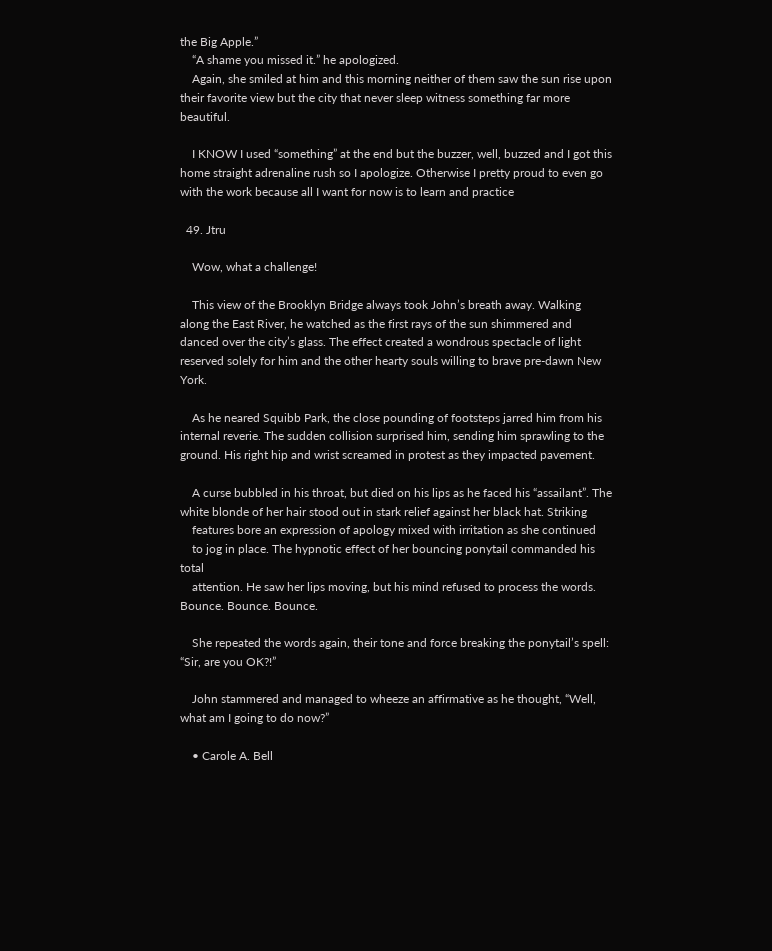the Big Apple.”
    “A shame you missed it.” he apologized.
    Again, she smiled at him and this morning neither of them saw the sun rise upon their favorite view but the city that never sleep witness something far more beautiful.

    I KNOW I used “something” at the end but the buzzer, well, buzzed and I got this home straight adrenaline rush so I apologize. Otherwise I pretty proud to even go with the work because all I want for now is to learn and practice

  49. Jtru

    Wow, what a challenge!

    This view of the Brooklyn Bridge always took John’s breath away. Walking along the East River, he watched as the first rays of the sun shimmered and danced over the city’s glass. The effect created a wondrous spectacle of light reserved solely for him and the other hearty souls willing to brave pre-dawn New York.

    As he neared Squibb Park, the close pounding of footsteps jarred him from his internal reverie. The sudden collision surprised him, sending him sprawling to the ground. His right hip and wrist screamed in protest as they impacted pavement.

    A curse bubbled in his throat, but died on his lips as he faced his “assailant”. The white blonde of her hair stood out in stark relief against her black hat. Striking
    features bore an expression of apology mixed with irritation as she continued
    to jog in place. The hypnotic effect of her bouncing ponytail commanded his total
    attention. He saw her lips moving, but his mind refused to process the words. Bounce. Bounce. Bounce.

    She repeated the words again, their tone and force breaking the ponytail’s spell: “Sir, are you OK?!”

    John stammered and managed to wheeze an affirmative as he thought, “Well, what am I going to do now?”

    • Carole A. Bell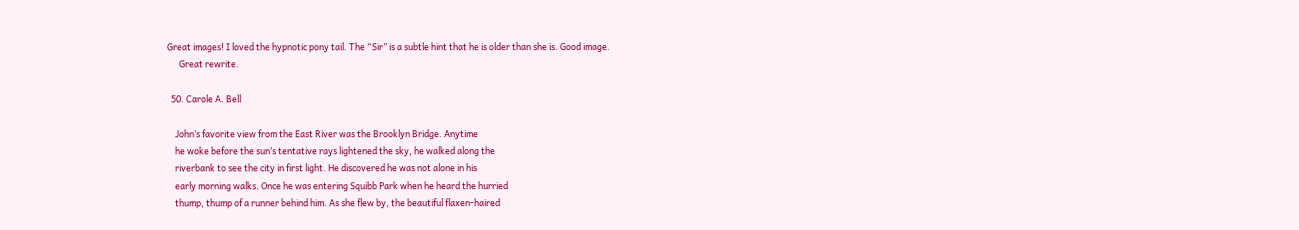Great images! I loved the hypnotic pony tail. The “Sir” is a subtle hint that he is older than she is. Good image.
      Great rewrite.

  50. Carole A. Bell

    John’s favorite view from the East River was the Brooklyn Bridge. Anytime
    he woke before the sun’s tentative rays lightened the sky, he walked along the
    riverbank to see the city in first light. He discovered he was not alone in his
    early morning walks. Once he was entering Squibb Park when he heard the hurried
    thump, thump of a runner behind him. As she flew by, the beautiful flaxen-haired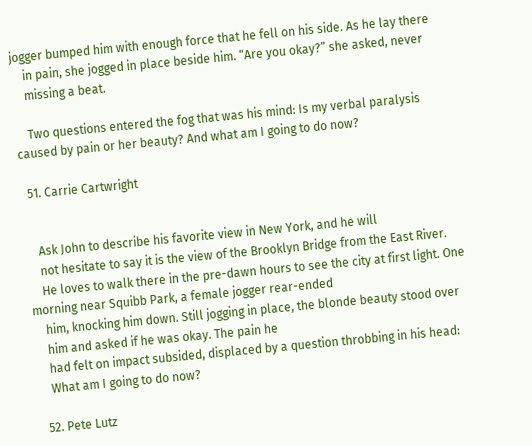jogger bumped him with enough force that he fell on his side. As he lay there
    in pain, she jogged in place beside him. “Are you okay?” she asked, never
    missing a beat.

    Two questions entered the fog that was his mind: Is my verbal paralysis caused by pain or her beauty? And what am I going to do now?

  51. Carrie Cartwright


    Ask John to describe his favorite view in New York, and he will
    not hesitate to say it is the view of the Brooklyn Bridge from the East River.
    He loves to walk there in the pre-dawn hours to see the city at first light. One morning near Squibb Park, a female jogger rear-ended
    him, knocking him down. Still jogging in place, the blonde beauty stood over
    him and asked if he was okay. The pain he
    had felt on impact subsided, displaced by a question throbbing in his head:
    What am I going to do now?

  52. Pete Lutz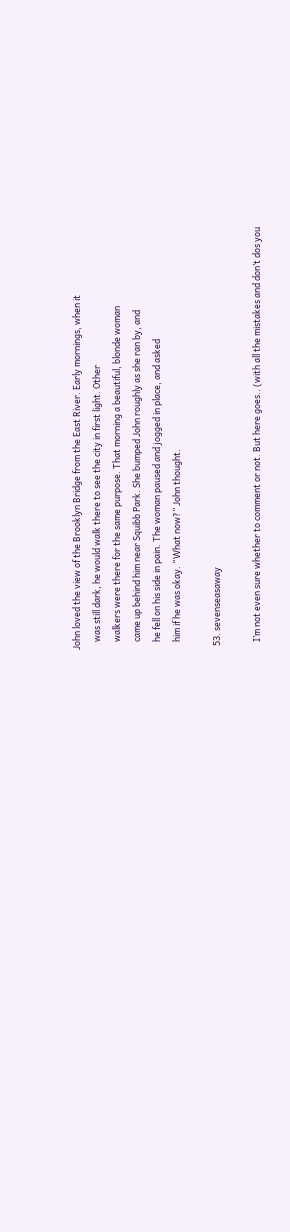John loved the view of the Brooklyn Bridge from the East River. Early mornings, when it
    was still dark, he would walk there to see the city in first light. Other
    walkers were there for the same purpose. That morning a beautiful, blonde woman
    came up behind him near Squibb Park. She bumped John roughly as she ran by, and
    he fell on his side in pain. The woman paused and jogged in place, and asked
    him if he was okay. “What now?” John thought.

  53. sevenseasaway

    I’m not even sure whether to comment or not. But here goes.. (with all the mistakes and don’t dos you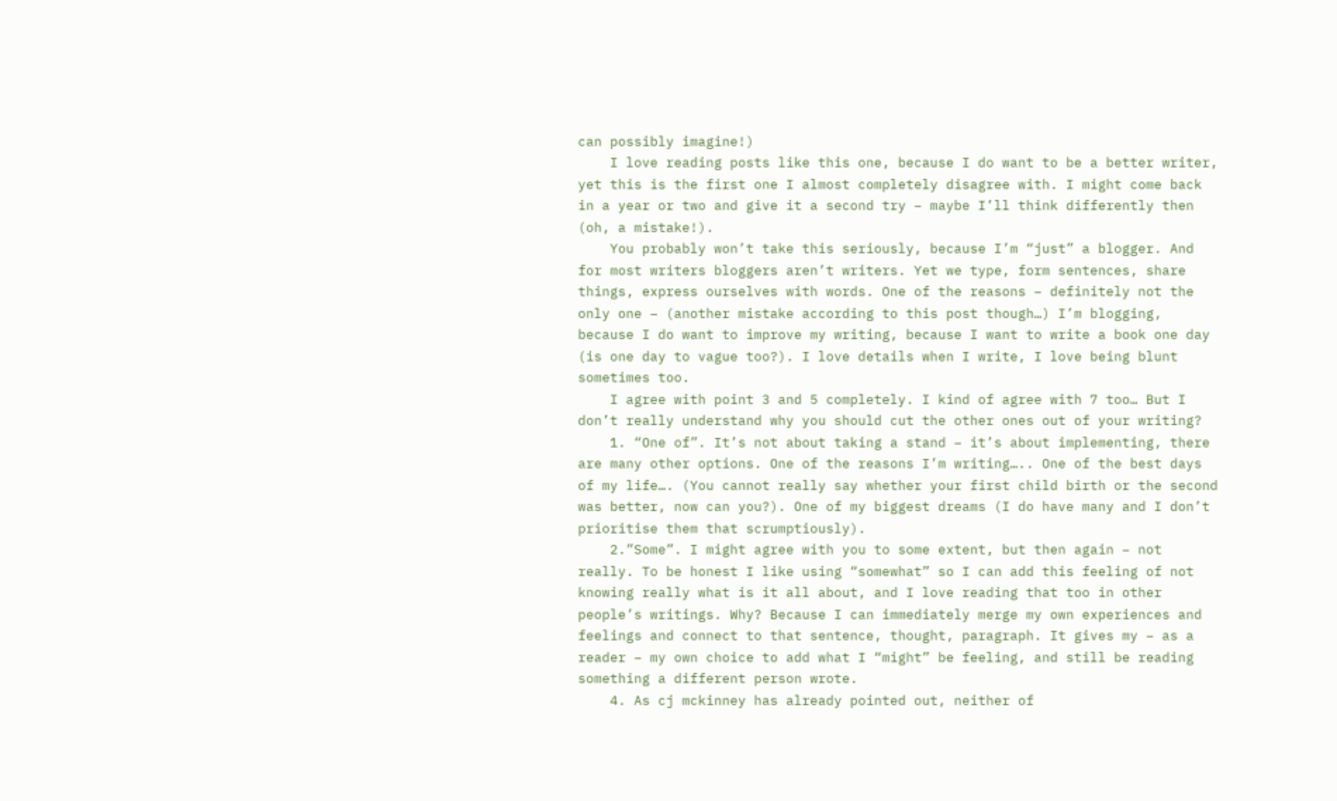can possibly imagine!)
    I love reading posts like this one, because I do want to be a better writer, yet this is the first one I almost completely disagree with. I might come back in a year or two and give it a second try – maybe I’ll think differently then (oh, a mistake!).
    You probably won’t take this seriously, because I’m “just” a blogger. And for most writers bloggers aren’t writers. Yet we type, form sentences, share things, express ourselves with words. One of the reasons – definitely not the only one – (another mistake according to this post though…) I’m blogging, because I do want to improve my writing, because I want to write a book one day (is one day to vague too?). I love details when I write, I love being blunt sometimes too.
    I agree with point 3 and 5 completely. I kind of agree with 7 too… But I don’t really understand why you should cut the other ones out of your writing?
    1. “One of”. It’s not about taking a stand – it’s about implementing, there are many other options. One of the reasons I’m writing….. One of the best days of my life…. (You cannot really say whether your first child birth or the second was better, now can you?). One of my biggest dreams (I do have many and I don’t prioritise them that scrumptiously).
    2.”Some”. I might agree with you to some extent, but then again – not really. To be honest I like using “somewhat” so I can add this feeling of not knowing really what is it all about, and I love reading that too in other people’s writings. Why? Because I can immediately merge my own experiences and feelings and connect to that sentence, thought, paragraph. It gives my – as a reader – my own choice to add what I “might” be feeling, and still be reading something a different person wrote.
    4. As cj mckinney has already pointed out, neither of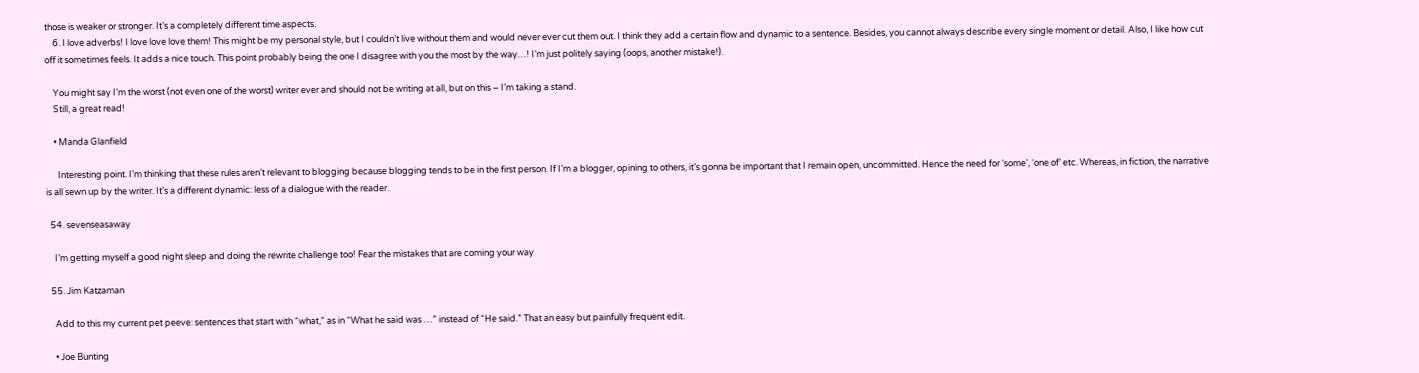those is weaker or stronger. It’s a completely different time aspects.
    6. I love adverbs! I love love love them! This might be my personal style, but I couldn’t live without them and would never ever cut them out. I think they add a certain flow and dynamic to a sentence. Besides, you cannot always describe every single moment or detail. Also, I like how cut off it sometimes feels. It adds a nice touch. This point probably being the one I disagree with you the most by the way…! I’m just politely saying (oops, another mistake!).

    You might say I’m the worst (not even one of the worst) writer ever and should not be writing at all, but on this – I’m taking a stand.
    Still, a great read!

    • Manda Glanfield

      Interesting point. I’m thinking that these rules aren’t relevant to blogging because blogging tends to be in the first person. If I’m a blogger, opining to others, it’s gonna be important that I remain open, uncommitted. Hence the need for ‘some’, ‘one of’ etc. Whereas, in fiction, the narrative is all sewn up by the writer. It’s a different dynamic: less of a dialogue with the reader.

  54. sevenseasaway

    I’m getting myself a good night sleep and doing the rewrite challenge too! Fear the mistakes that are coming your way

  55. Jim Katzaman

    Add to this my current pet peeve: sentences that start with “what,” as in “What he said was …” instead of “He said.” That an easy but painfully frequent edit.

    • Joe Bunting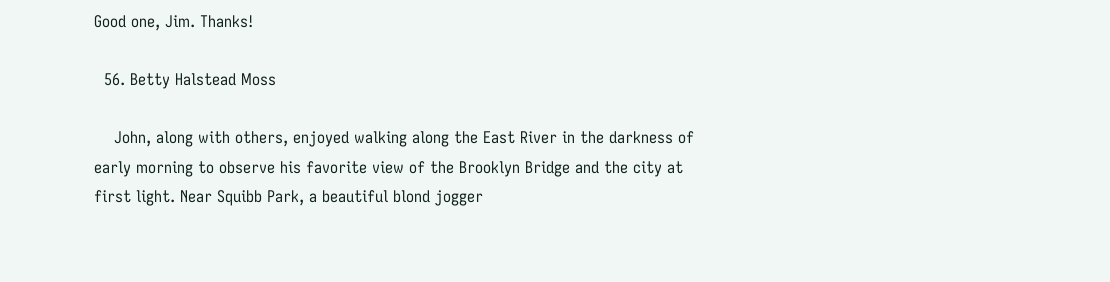Good one, Jim. Thanks!

  56. Betty Halstead Moss

    John, along with others, enjoyed walking along the East River in the darkness of early morning to observe his favorite view of the Brooklyn Bridge and the city at first light. Near Squibb Park, a beautiful blond jogger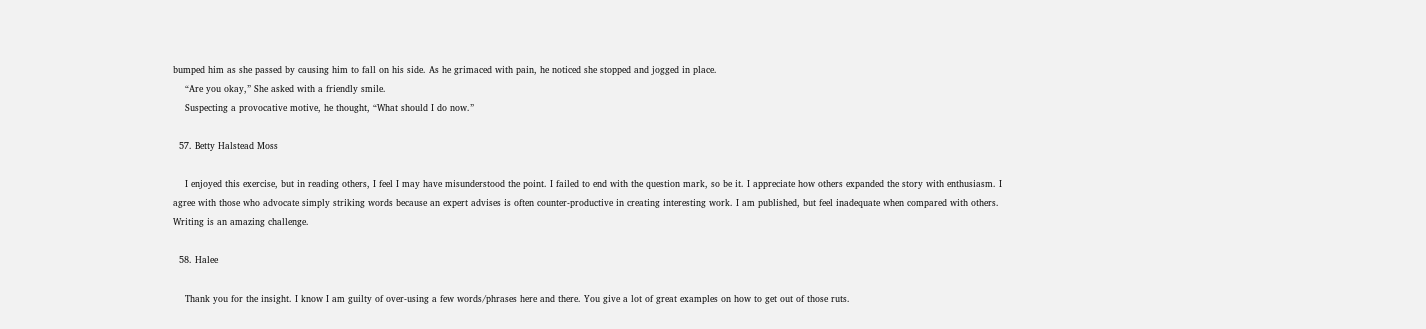bumped him as she passed by causing him to fall on his side. As he grimaced with pain, he noticed she stopped and jogged in place.
    “Are you okay,” She asked with a friendly smile.
    Suspecting a provocative motive, he thought, “What should I do now.”

  57. Betty Halstead Moss

    I enjoyed this exercise, but in reading others, I feel I may have misunderstood the point. I failed to end with the question mark, so be it. I appreciate how others expanded the story with enthusiasm. I agree with those who advocate simply striking words because an expert advises is often counter-productive in creating interesting work. I am published, but feel inadequate when compared with others. Writing is an amazing challenge.

  58. Halee

    Thank you for the insight. I know I am guilty of over-using a few words/phrases here and there. You give a lot of great examples on how to get out of those ruts.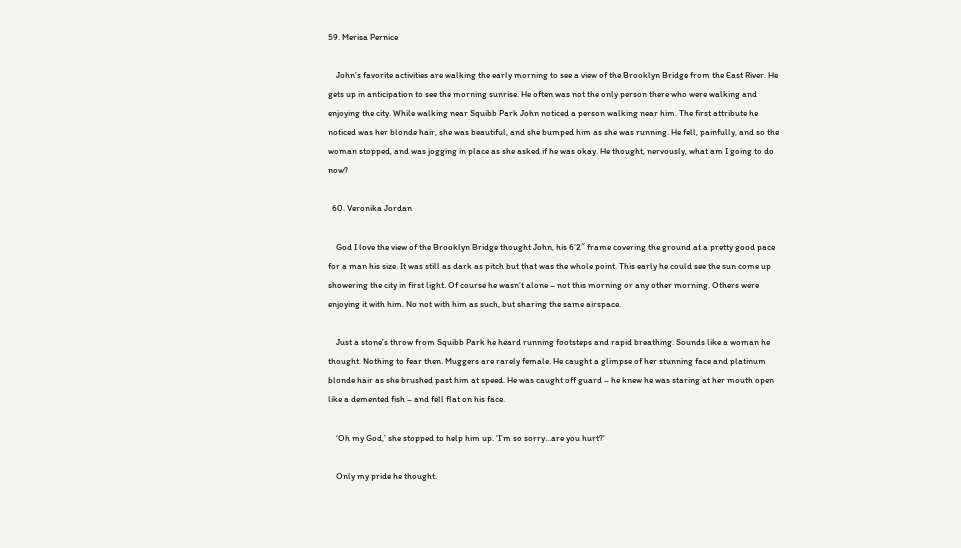59. Merisa Pernice

    John’s favorite activities are walking the early morning to see a view of the Brooklyn Bridge from the East River. He gets up in anticipation to see the morning sunrise. He often was not the only person there who were walking and enjoying the city. While walking near Squibb Park John noticed a person walking near him. The first attribute he noticed was her blonde hair, she was beautiful, and she bumped him as she was running. He fell, painfully, and so the woman stopped, and was jogging in place as she asked if he was okay. He thought, nervously, what am I going to do now?

  60. Veronika Jordan

    God I love the view of the Brooklyn Bridge thought John, his 6’2″ frame covering the ground at a pretty good pace for a man his size. It was still as dark as pitch but that was the whole point. This early he could see the sun come up showering the city in first light. Of course he wasn’t alone – not this morning or any other morning. Others were enjoying it with him. No not with him as such, but sharing the same airspace.

    Just a stone’s throw from Squibb Park he heard running footsteps and rapid breathing. Sounds like a woman he thought. Nothing to fear then. Muggers are rarely female. He caught a glimpse of her stunning face and platinum blonde hair as she brushed past him at speed. He was caught off guard – he knew he was staring at her mouth open like a demented fish – and fell flat on his face.

    ‘Oh my God,’ she stopped to help him up. ‘I’m so sorry…are you hurt?’

    Only my pride he thought.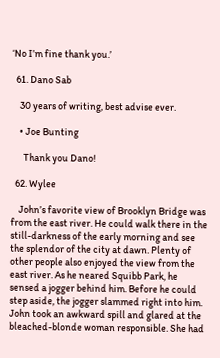‘No I’m fine thank you.’

  61. Dano Sab

    30 years of writing, best advise ever.

    • Joe Bunting

      Thank you Dano!

  62. Wylee

    John’s favorite view of Brooklyn Bridge was from the east river. He could walk there in the still-darkness of the early morning and see the splendor of the city at dawn. Plenty of other people also enjoyed the view from the east river. As he neared Squibb Park, he sensed a jogger behind him. Before he could step aside, the jogger slammed right into him. John took an awkward spill and glared at the bleached-blonde woman responsible. She had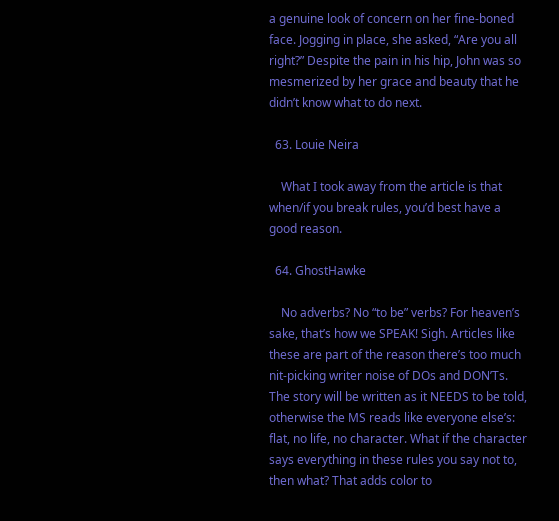a genuine look of concern on her fine-boned face. Jogging in place, she asked, “Are you all right?” Despite the pain in his hip, John was so mesmerized by her grace and beauty that he didn’t know what to do next.

  63. Louie Neira

    What I took away from the article is that when/if you break rules, you’d best have a good reason.

  64. GhostHawke

    No adverbs? No “to be” verbs? For heaven’s sake, that’s how we SPEAK! Sigh. Articles like these are part of the reason there’s too much nit-picking writer noise of DOs and DON’Ts. The story will be written as it NEEDS to be told, otherwise the MS reads like everyone else’s: flat, no life, no character. What if the character says everything in these rules you say not to, then what? That adds color to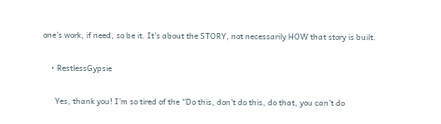one’s work, if need, so be it. It’s about the STORY, not necessarily HOW that story is built.

    • RestlessGypsie

      Yes, thank you! I’m so tired of the “Do this, don’t do this, do that, you can’t do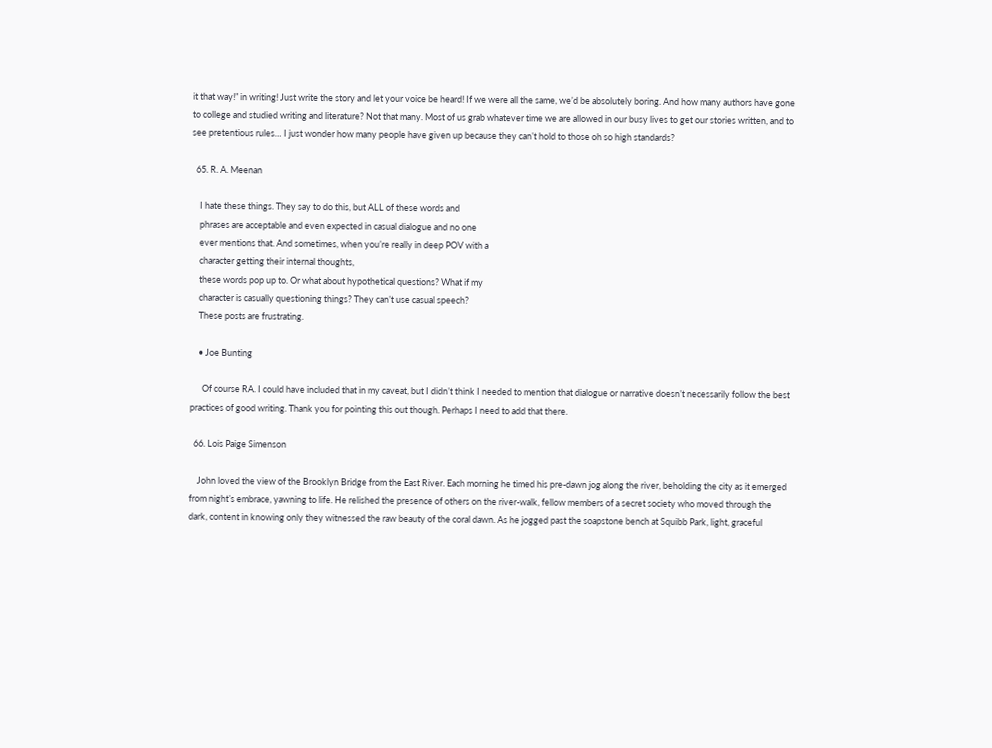it that way!” in writing! Just write the story and let your voice be heard! If we were all the same, we’d be absolutely boring. And how many authors have gone to college and studied writing and literature? Not that many. Most of us grab whatever time we are allowed in our busy lives to get our stories written, and to see pretentious rules… I just wonder how many people have given up because they can’t hold to those oh so high standards?

  65. R. A. Meenan

    I hate these things. They say to do this, but ALL of these words and
    phrases are acceptable and even expected in casual dialogue and no one
    ever mentions that. And sometimes, when you’re really in deep POV with a
    character getting their internal thoughts,
    these words pop up to. Or what about hypothetical questions? What if my
    character is casually questioning things? They can’t use casual speech?
    These posts are frustrating.

    • Joe Bunting

      Of course RA. I could have included that in my caveat, but I didn’t think I needed to mention that dialogue or narrative doesn’t necessarily follow the best practices of good writing. Thank you for pointing this out though. Perhaps I need to add that there.

  66. Lois Paige Simenson

    John loved the view of the Brooklyn Bridge from the East River. Each morning he timed his pre-dawn jog along the river, beholding the city as it emerged from night’s embrace, yawning to life. He relished the presence of others on the river-walk, fellow members of a secret society who moved through the dark, content in knowing only they witnessed the raw beauty of the coral dawn. As he jogged past the soapstone bench at Squibb Park, light, graceful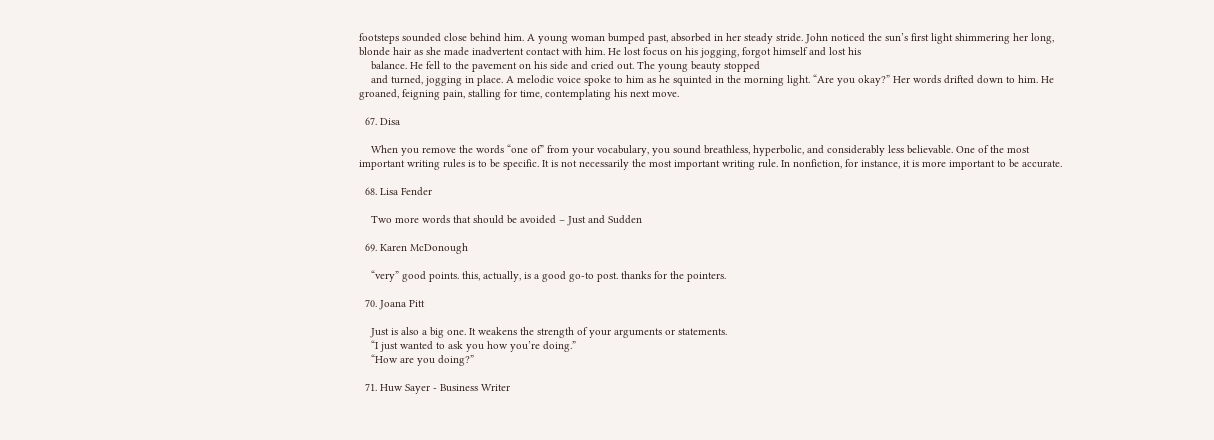footsteps sounded close behind him. A young woman bumped past, absorbed in her steady stride. John noticed the sun’s first light shimmering her long, blonde hair as she made inadvertent contact with him. He lost focus on his jogging, forgot himself and lost his
    balance. He fell to the pavement on his side and cried out. The young beauty stopped
    and turned, jogging in place. A melodic voice spoke to him as he squinted in the morning light. “Are you okay?” Her words drifted down to him. He groaned, feigning pain, stalling for time, contemplating his next move.

  67. Disa

    When you remove the words “one of” from your vocabulary, you sound breathless, hyperbolic, and considerably less believable. One of the most important writing rules is to be specific. It is not necessarily the most important writing rule. In nonfiction, for instance, it is more important to be accurate.

  68. Lisa Fender

    Two more words that should be avoided – Just and Sudden

  69. Karen McDonough

    “very” good points. this, actually, is a good go-to post. thanks for the pointers.

  70. Joana Pitt

    Just is also a big one. It weakens the strength of your arguments or statements.
    “I just wanted to ask you how you’re doing.”
    “How are you doing?”

  71. Huw Sayer - Business Writer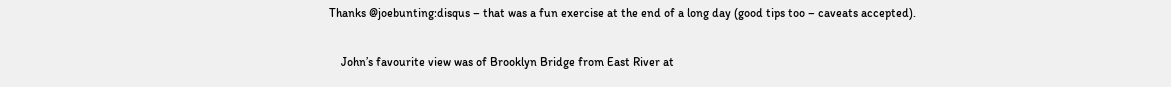Thanks @joebunting:disqus – that was a fun exercise at the end of a long day (good tips too – caveats accepted).

    John’s favourite view was of Brooklyn Bridge from East River at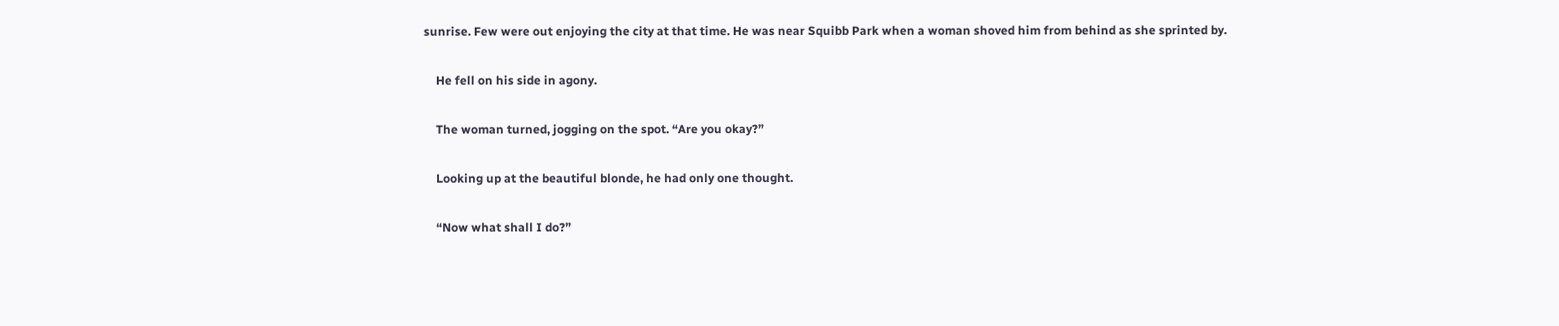sunrise. Few were out enjoying the city at that time. He was near Squibb Park when a woman shoved him from behind as she sprinted by.

    He fell on his side in agony.

    The woman turned, jogging on the spot. “Are you okay?”

    Looking up at the beautiful blonde, he had only one thought.

    “Now what shall I do?”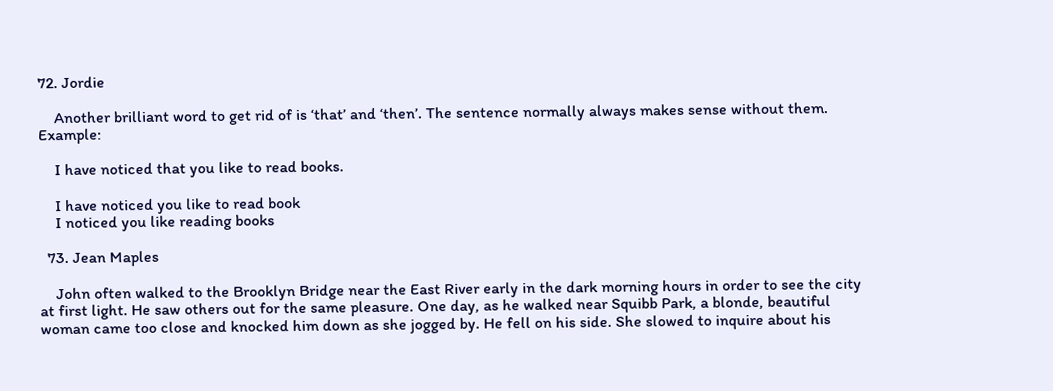72. Jordie

    Another brilliant word to get rid of is ‘that’ and ‘then’. The sentence normally always makes sense without them. Example:

    I have noticed that you like to read books.

    I have noticed you like to read book
    I noticed you like reading books

  73. Jean Maples

    John often walked to the Brooklyn Bridge near the East River early in the dark morning hours in order to see the city at first light. He saw others out for the same pleasure. One day, as he walked near Squibb Park, a blonde, beautiful woman came too close and knocked him down as she jogged by. He fell on his side. She slowed to inquire about his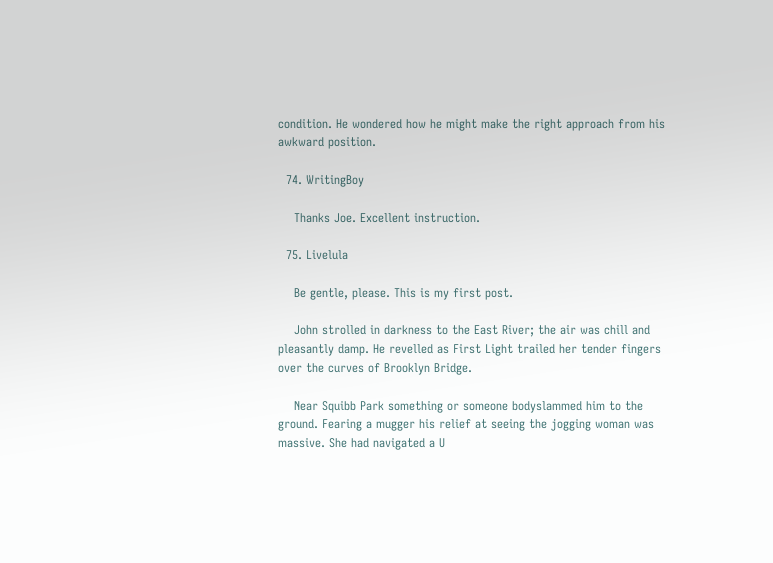condition. He wondered how he might make the right approach from his awkward position.

  74. WritingBoy

    Thanks Joe. Excellent instruction.

  75. Livelula

    Be gentle, please. This is my first post.

    John strolled in darkness to the East River; the air was chill and pleasantly damp. He revelled as First Light trailed her tender fingers over the curves of Brooklyn Bridge.

    Near Squibb Park something or someone bodyslammed him to the ground. Fearing a mugger his relief at seeing the jogging woman was massive. She had navigated a U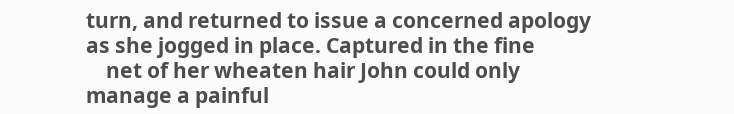turn, and returned to issue a concerned apology as she jogged in place. Captured in the fine
    net of her wheaten hair John could only manage a painful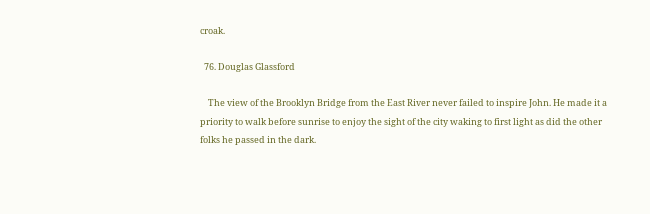croak.

  76. Douglas Glassford

    The view of the Brooklyn Bridge from the East River never failed to inspire John. He made it a priority to walk before sunrise to enjoy the sight of the city waking to first light as did the other folks he passed in the dark.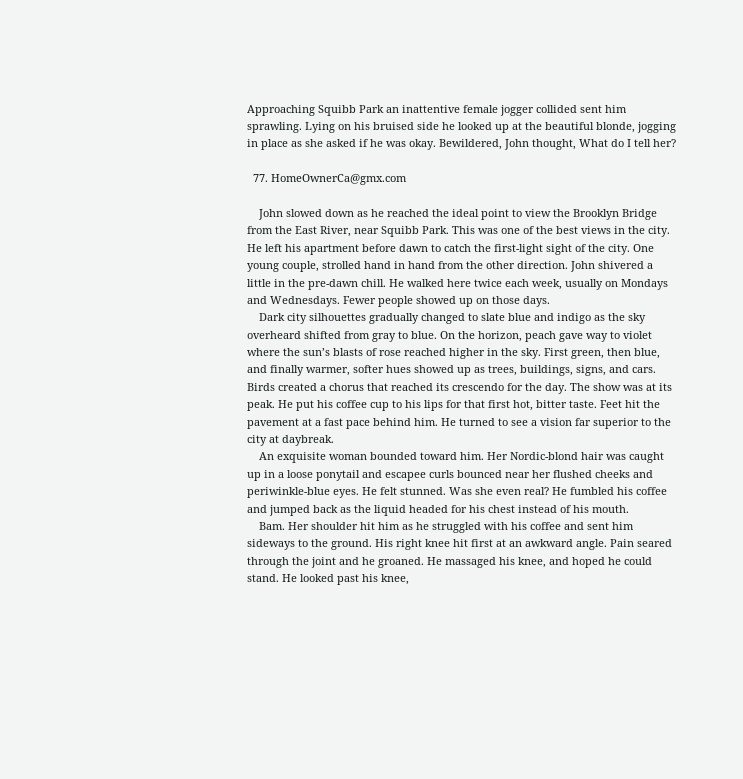Approaching Squibb Park an inattentive female jogger collided sent him sprawling. Lying on his bruised side he looked up at the beautiful blonde, jogging in place as she asked if he was okay. Bewildered, John thought, What do I tell her?

  77. HomeOwnerCa@gmx.com

    John slowed down as he reached the ideal point to view the Brooklyn Bridge from the East River, near Squibb Park. This was one of the best views in the city. He left his apartment before dawn to catch the first-light sight of the city. One young couple, strolled hand in hand from the other direction. John shivered a little in the pre-dawn chill. He walked here twice each week, usually on Mondays and Wednesdays. Fewer people showed up on those days.
    Dark city silhouettes gradually changed to slate blue and indigo as the sky overheard shifted from gray to blue. On the horizon, peach gave way to violet where the sun’s blasts of rose reached higher in the sky. First green, then blue, and finally warmer, softer hues showed up as trees, buildings, signs, and cars. Birds created a chorus that reached its crescendo for the day. The show was at its peak. He put his coffee cup to his lips for that first hot, bitter taste. Feet hit the pavement at a fast pace behind him. He turned to see a vision far superior to the city at daybreak.
    An exquisite woman bounded toward him. Her Nordic-blond hair was caught up in a loose ponytail and escapee curls bounced near her flushed cheeks and periwinkle-blue eyes. He felt stunned. Was she even real? He fumbled his coffee and jumped back as the liquid headed for his chest instead of his mouth.
    Bam. Her shoulder hit him as he struggled with his coffee and sent him sideways to the ground. His right knee hit first at an awkward angle. Pain seared through the joint and he groaned. He massaged his knee, and hoped he could stand. He looked past his knee,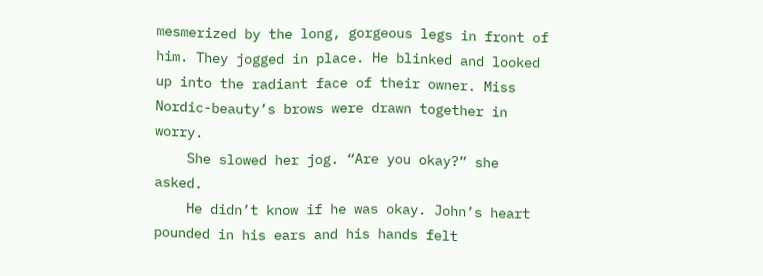mesmerized by the long, gorgeous legs in front of him. They jogged in place. He blinked and looked up into the radiant face of their owner. Miss Nordic-beauty’s brows were drawn together in worry.
    She slowed her jog. “Are you okay?” she asked.
    He didn’t know if he was okay. John’s heart pounded in his ears and his hands felt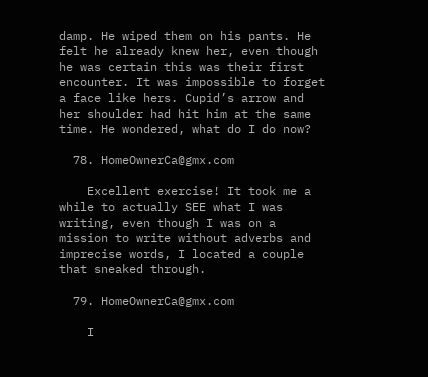damp. He wiped them on his pants. He felt he already knew her, even though he was certain this was their first encounter. It was impossible to forget a face like hers. Cupid’s arrow and her shoulder had hit him at the same time. He wondered, what do I do now?

  78. HomeOwnerCa@gmx.com

    Excellent exercise! It took me a while to actually SEE what I was writing, even though I was on a mission to write without adverbs and imprecise words, I located a couple that sneaked through.

  79. HomeOwnerCa@gmx.com

    I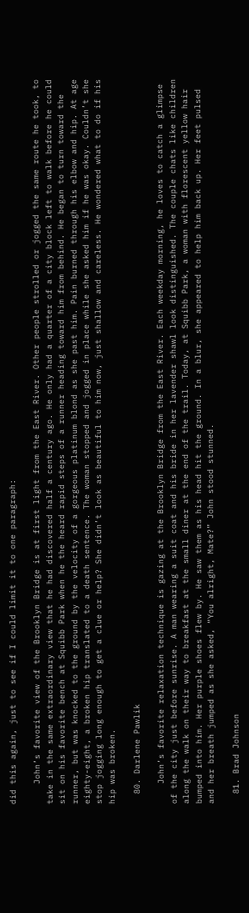did this again, just to see if I could limit it to one paragraph:

    John’s favorite view of the Brooklyn Bridge is at first light from the East River. Other people strolled or jogged the same route he took, to take in the same extraordinary view that he had discovered half a century ago. He only had a quarter of a city block left to walk before he could sit on his favorite bench at Squibb Park when he the heard rapid steps of a runner heading toward him from behind. He began to turn toward the runner, but was knocked to the ground by the velocity of a gorgeous platinum blond as she past him. Pain burned through his elbow and hip. At age eighty-eight, a broken hip translated to a death sentence. The woman stopped and jogged in place while she asked him if he was okay. Couldn’t she stop jogging long enough to get a clue or help? She didn’t look as beautiful to him now, just shallow and careless. He wondered what to do if his hip was broken.

  80. Darlene Pawlik

    John’s favorite relaxation technique is gazing at the Brooklyn Bridge from the East River. Each weekday morning, he loves to catch a glimpse of the city just before sunrise. A man wearing a suit coat and his bride in her lavender shawl look distinguished. The couple chats like children along the walk on their way to breakfast at the small diner at the end of the trail. Today, at Squibb Park, a woman with florescent yellow hair bumped into him. Her purple shoes flew by. He saw them as his head hit the ground. In a blur, she appeared to help him back up. Her feet pulsed and her breath jumped as she asked, “You alright, Mate?” John stood stunned.

  81. Brad Johnson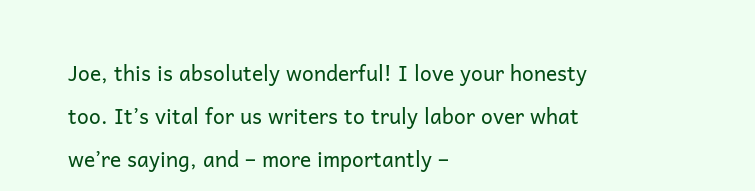Joe, this is absolutely wonderful! I love your honesty too. It’s vital for us writers to truly labor over what we’re saying, and – more importantly –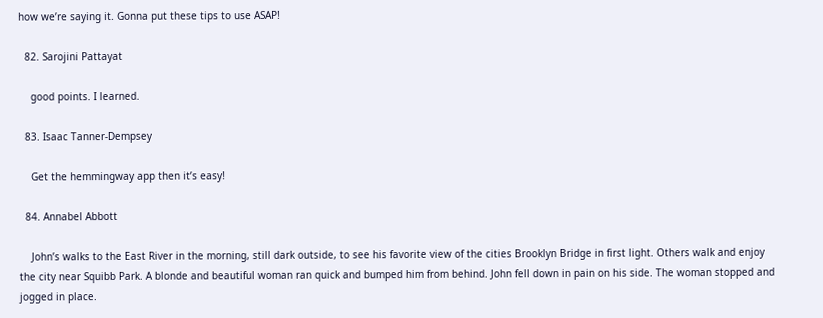how we’re saying it. Gonna put these tips to use ASAP!

  82. Sarojini Pattayat

    good points. I learned.

  83. Isaac Tanner-Dempsey

    Get the hemmingway app then it’s easy!

  84. Annabel Abbott

    John’s walks to the East River in the morning, still dark outside, to see his favorite view of the cities Brooklyn Bridge in first light. Others walk and enjoy the city near Squibb Park. A blonde and beautiful woman ran quick and bumped him from behind. John fell down in pain on his side. The woman stopped and jogged in place.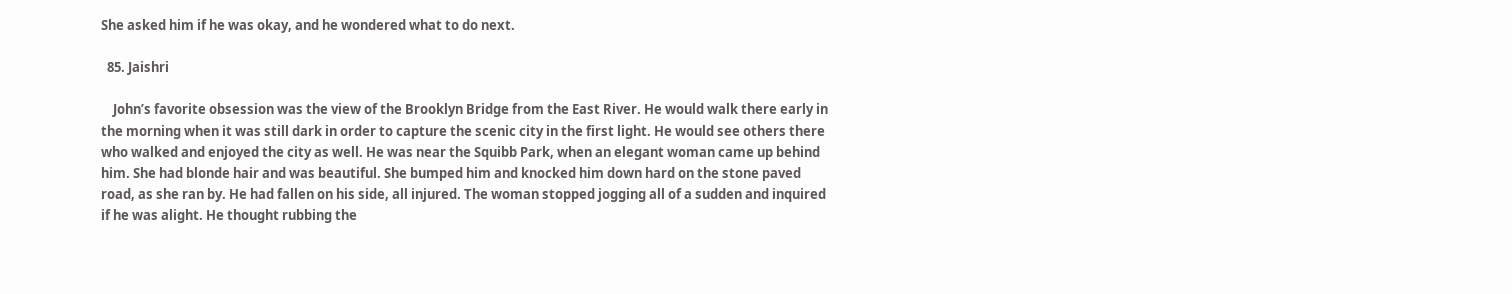She asked him if he was okay, and he wondered what to do next.

  85. Jaishri

    John’s favorite obsession was the view of the Brooklyn Bridge from the East River. He would walk there early in the morning when it was still dark in order to capture the scenic city in the first light. He would see others there who walked and enjoyed the city as well. He was near the Squibb Park, when an elegant woman came up behind him. She had blonde hair and was beautiful. She bumped him and knocked him down hard on the stone paved road, as she ran by. He had fallen on his side, all injured. The woman stopped jogging all of a sudden and inquired if he was alight. He thought rubbing the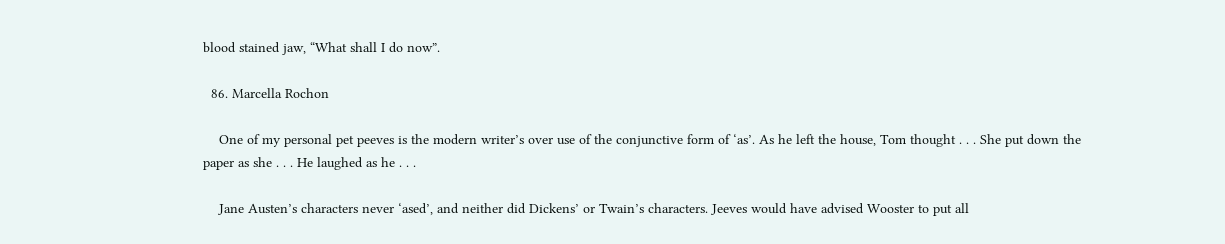blood stained jaw, “What shall I do now”.

  86. Marcella Rochon

    One of my personal pet peeves is the modern writer’s over use of the conjunctive form of ‘as’. As he left the house, Tom thought . . . She put down the paper as she . . . He laughed as he . . .

    Jane Austen’s characters never ‘ased’, and neither did Dickens’ or Twain’s characters. Jeeves would have advised Wooster to put all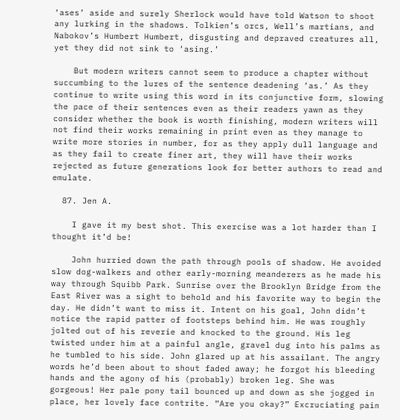‘ases’ aside and surely Sherlock would have told Watson to shoot any lurking in the shadows. Tolkien’s orcs, Well’s martians, and Nabokov’s Humbert Humbert, disgusting and depraved creatures all, yet they did not sink to ‘asing.’

    But modern writers cannot seem to produce a chapter without succumbing to the lures of the sentence deadening ‘as.’ As they continue to write using this word in its conjunctive form, slowing the pace of their sentences even as their readers yawn as they consider whether the book is worth finishing, modern writers will not find their works remaining in print even as they manage to write more stories in number, for as they apply dull language and as they fail to create finer art, they will have their works rejected as future generations look for better authors to read and emulate.

  87. Jen A.

    I gave it my best shot. This exercise was a lot harder than I thought it’d be!

    John hurried down the path through pools of shadow. He avoided slow dog-walkers and other early-morning meanderers as he made his way through Squibb Park. Sunrise over the Brooklyn Bridge from the East River was a sight to behold and his favorite way to begin the day. He didn’t want to miss it. Intent on his goal, John didn’t notice the rapid patter of footsteps behind him. He was roughly jolted out of his reverie and knocked to the ground. His leg twisted under him at a painful angle, gravel dug into his palms as he tumbled to his side. John glared up at his assailant. The angry words he’d been about to shout faded away; he forgot his bleeding hands and the agony of his (probably) broken leg. She was gorgeous! Her pale pony tail bounced up and down as she jogged in place, her lovely face contrite. “Are you okay?” Excruciating pain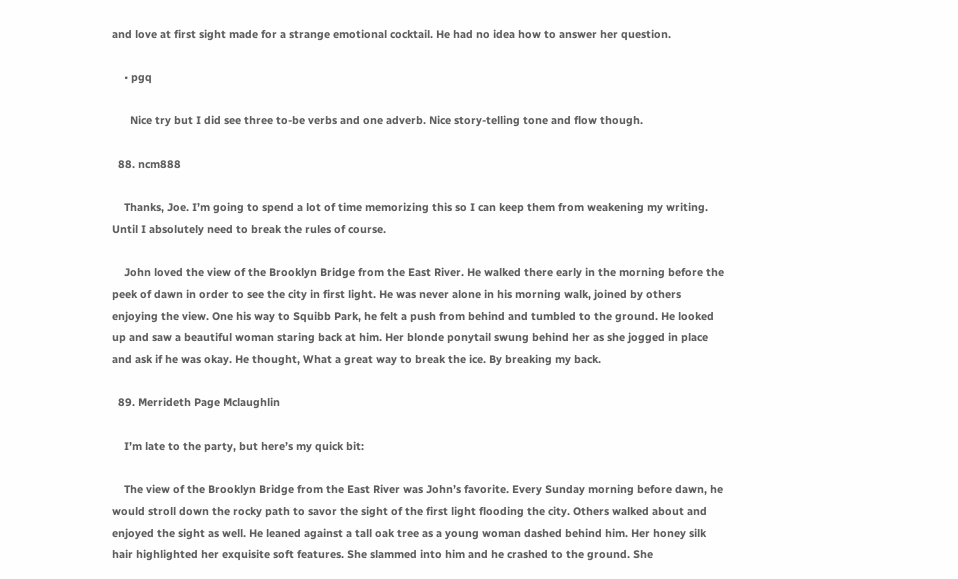and love at first sight made for a strange emotional cocktail. He had no idea how to answer her question.

    • pgq

      Nice try but I did see three to-be verbs and one adverb. Nice story-telling tone and flow though.

  88. ncm888

    Thanks, Joe. I’m going to spend a lot of time memorizing this so I can keep them from weakening my writing. Until I absolutely need to break the rules of course.

    John loved the view of the Brooklyn Bridge from the East River. He walked there early in the morning before the peek of dawn in order to see the city in first light. He was never alone in his morning walk, joined by others enjoying the view. One his way to Squibb Park, he felt a push from behind and tumbled to the ground. He looked up and saw a beautiful woman staring back at him. Her blonde ponytail swung behind her as she jogged in place and ask if he was okay. He thought, What a great way to break the ice. By breaking my back.

  89. Merrideth Page Mclaughlin

    I’m late to the party, but here’s my quick bit:

    The view of the Brooklyn Bridge from the East River was John’s favorite. Every Sunday morning before dawn, he would stroll down the rocky path to savor the sight of the first light flooding the city. Others walked about and enjoyed the sight as well. He leaned against a tall oak tree as a young woman dashed behind him. Her honey silk hair highlighted her exquisite soft features. She slammed into him and he crashed to the ground. She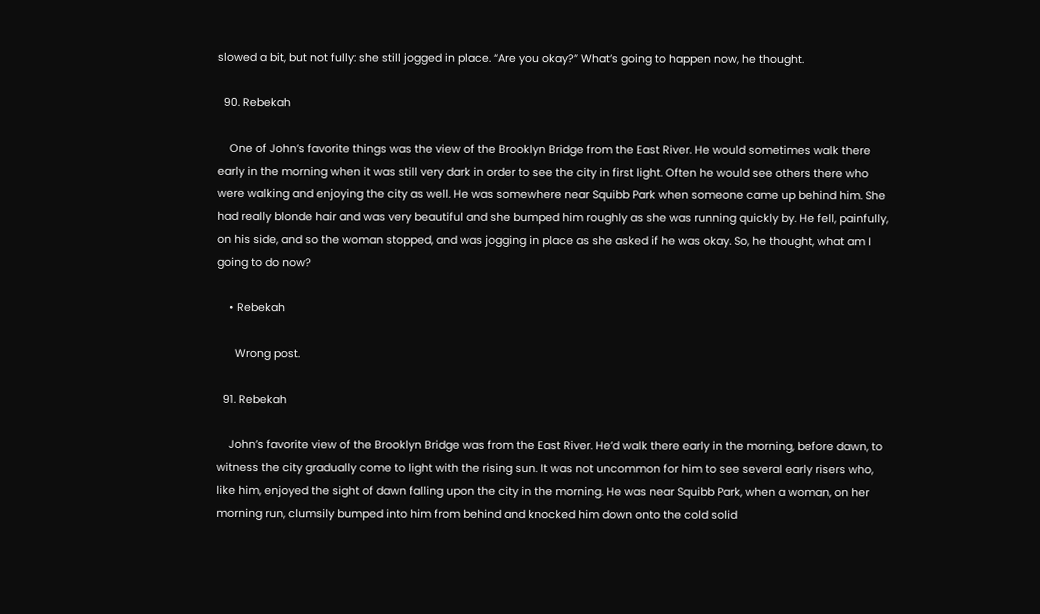slowed a bit, but not fully: she still jogged in place. “Are you okay?” What’s going to happen now, he thought.

  90. Rebekah

    One of John’s favorite things was the view of the Brooklyn Bridge from the East River. He would sometimes walk there early in the morning when it was still very dark in order to see the city in first light. Often he would see others there who were walking and enjoying the city as well. He was somewhere near Squibb Park when someone came up behind him. She had really blonde hair and was very beautiful and she bumped him roughly as she was running quickly by. He fell, painfully, on his side, and so the woman stopped, and was jogging in place as she asked if he was okay. So, he thought, what am I going to do now?

    • Rebekah

      Wrong post.

  91. Rebekah

    John’s favorite view of the Brooklyn Bridge was from the East River. He’d walk there early in the morning, before dawn, to witness the city gradually come to light with the rising sun. It was not uncommon for him to see several early risers who, like him, enjoyed the sight of dawn falling upon the city in the morning. He was near Squibb Park, when a woman, on her morning run, clumsily bumped into him from behind and knocked him down onto the cold solid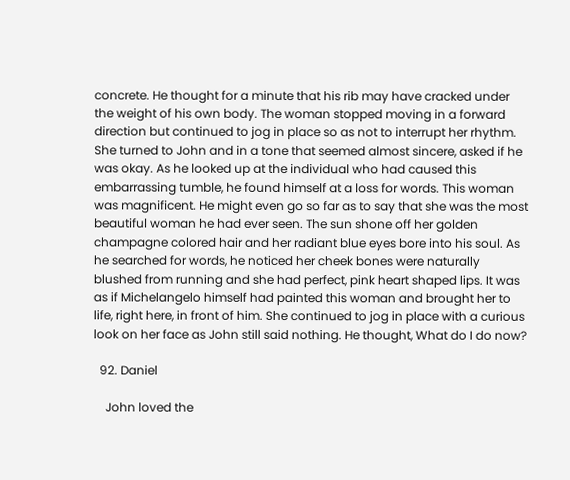concrete. He thought for a minute that his rib may have cracked under the weight of his own body. The woman stopped moving in a forward direction but continued to jog in place so as not to interrupt her rhythm. She turned to John and in a tone that seemed almost sincere, asked if he was okay. As he looked up at the individual who had caused this embarrassing tumble, he found himself at a loss for words. This woman was magnificent. He might even go so far as to say that she was the most beautiful woman he had ever seen. The sun shone off her golden champagne colored hair and her radiant blue eyes bore into his soul. As he searched for words, he noticed her cheek bones were naturally blushed from running and she had perfect, pink heart shaped lips. It was as if Michelangelo himself had painted this woman and brought her to life, right here, in front of him. She continued to jog in place with a curious look on her face as John still said nothing. He thought, What do I do now?

  92. Daniel

    John loved the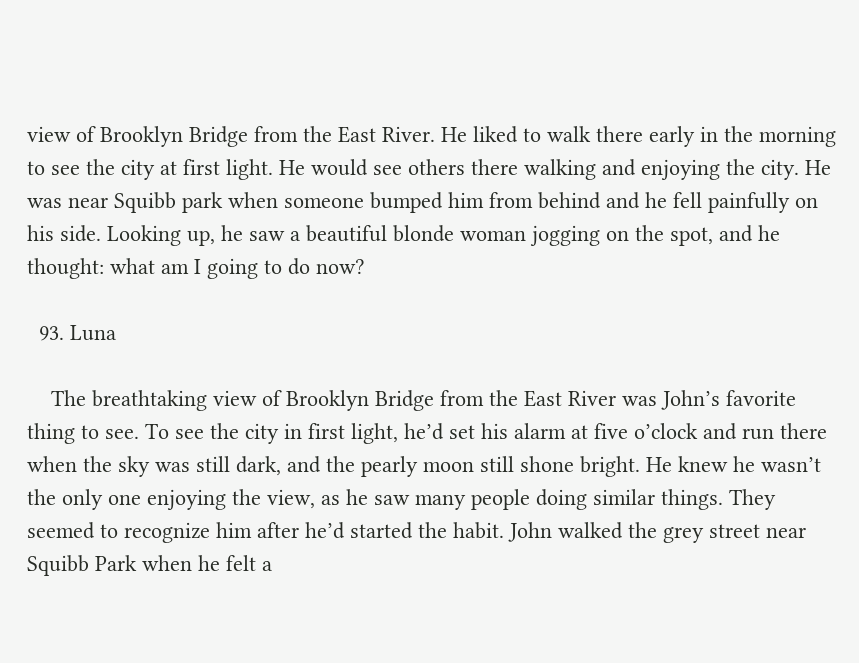view of Brooklyn Bridge from the East River. He liked to walk there early in the morning to see the city at first light. He would see others there walking and enjoying the city. He was near Squibb park when someone bumped him from behind and he fell painfully on his side. Looking up, he saw a beautiful blonde woman jogging on the spot, and he thought: what am I going to do now?

  93. Luna

    The breathtaking view of Brooklyn Bridge from the East River was John’s favorite thing to see. To see the city in first light, he’d set his alarm at five o’clock and run there when the sky was still dark, and the pearly moon still shone bright. He knew he wasn’t the only one enjoying the view, as he saw many people doing similar things. They seemed to recognize him after he’d started the habit. John walked the grey street near Squibb Park when he felt a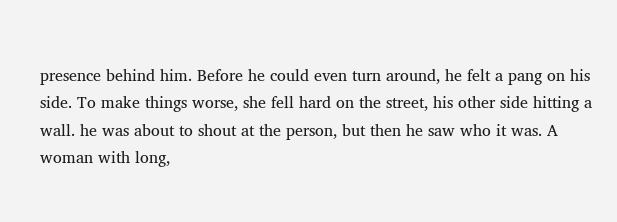presence behind him. Before he could even turn around, he felt a pang on his side. To make things worse, she fell hard on the street, his other side hitting a wall. he was about to shout at the person, but then he saw who it was. A woman with long,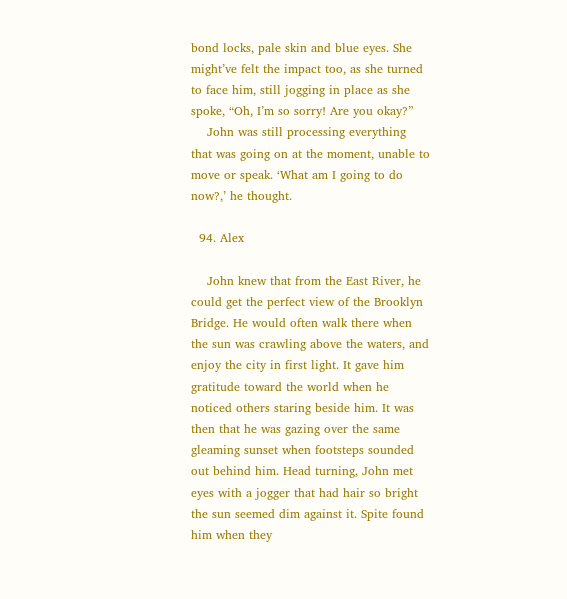bond locks, pale skin and blue eyes. She might’ve felt the impact too, as she turned to face him, still jogging in place as she spoke, “Oh, I’m so sorry! Are you okay?”
    John was still processing everything that was going on at the moment, unable to move or speak. ‘What am I going to do now?,’ he thought.

  94. Alex

    John knew that from the East River, he could get the perfect view of the Brooklyn Bridge. He would often walk there when the sun was crawling above the waters, and enjoy the city in first light. It gave him gratitude toward the world when he noticed others staring beside him. It was then that he was gazing over the same gleaming sunset when footsteps sounded out behind him. Head turning, John met eyes with a jogger that had hair so bright the sun seemed dim against it. Spite found him when they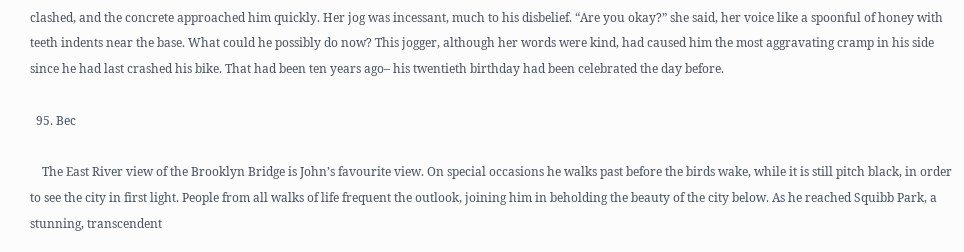clashed, and the concrete approached him quickly. Her jog was incessant, much to his disbelief. “Are you okay?” she said, her voice like a spoonful of honey with teeth indents near the base. What could he possibly do now? This jogger, although her words were kind, had caused him the most aggravating cramp in his side since he had last crashed his bike. That had been ten years ago– his twentieth birthday had been celebrated the day before.

  95. Bec

    The East River view of the Brooklyn Bridge is John’s favourite view. On special occasions he walks past before the birds wake, while it is still pitch black, in order to see the city in first light. People from all walks of life frequent the outlook, joining him in beholding the beauty of the city below. As he reached Squibb Park, a stunning, transcendent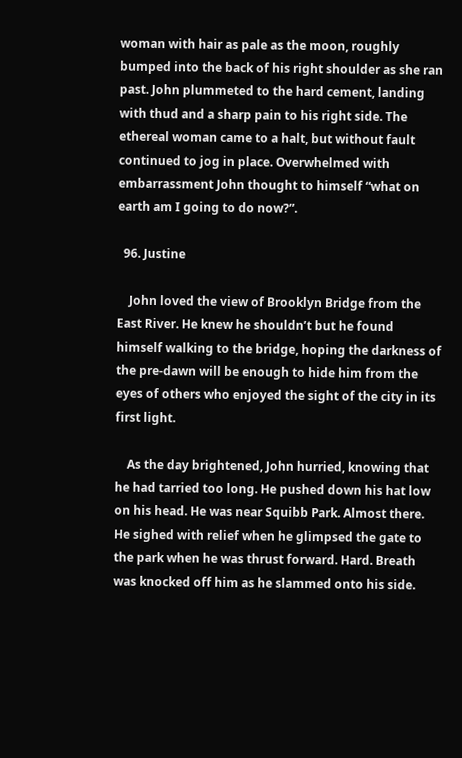woman with hair as pale as the moon, roughly bumped into the back of his right shoulder as she ran past. John plummeted to the hard cement, landing with thud and a sharp pain to his right side. The ethereal woman came to a halt, but without fault continued to jog in place. Overwhelmed with embarrassment John thought to himself “what on earth am I going to do now?”.

  96. Justine

    John loved the view of Brooklyn Bridge from the East River. He knew he shouldn’t but he found himself walking to the bridge, hoping the darkness of the pre-dawn will be enough to hide him from the eyes of others who enjoyed the sight of the city in its first light.

    As the day brightened, John hurried, knowing that he had tarried too long. He pushed down his hat low on his head. He was near Squibb Park. Almost there. He sighed with relief when he glimpsed the gate to the park when he was thrust forward. Hard. Breath was knocked off him as he slammed onto his side.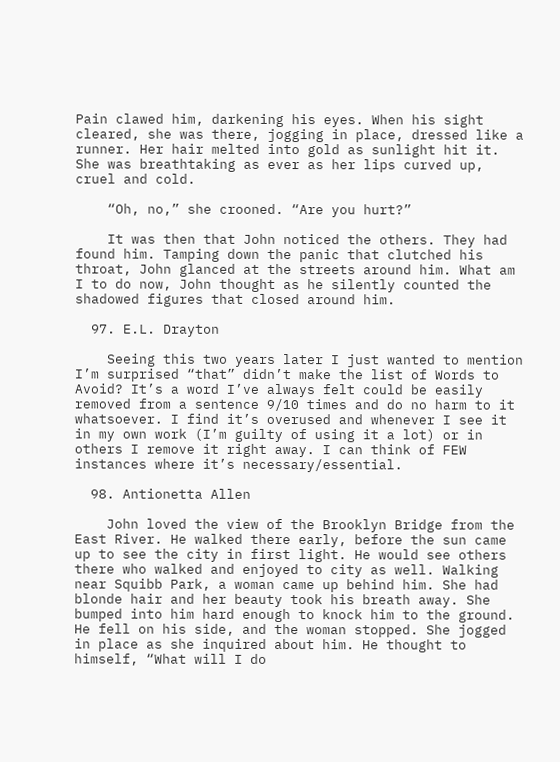Pain clawed him, darkening his eyes. When his sight cleared, she was there, jogging in place, dressed like a runner. Her hair melted into gold as sunlight hit it. She was breathtaking as ever as her lips curved up, cruel and cold.

    “Oh, no,” she crooned. “Are you hurt?”

    It was then that John noticed the others. They had found him. Tamping down the panic that clutched his throat, John glanced at the streets around him. What am I to do now, John thought as he silently counted the shadowed figures that closed around him.

  97. E.L. Drayton

    Seeing this two years later I just wanted to mention I’m surprised “that” didn’t make the list of Words to Avoid? It’s a word I’ve always felt could be easily removed from a sentence 9/10 times and do no harm to it whatsoever. I find it’s overused and whenever I see it in my own work (I’m guilty of using it a lot) or in others I remove it right away. I can think of FEW instances where it’s necessary/essential.

  98. Antionetta Allen

    John loved the view of the Brooklyn Bridge from the East River. He walked there early, before the sun came up to see the city in first light. He would see others there who walked and enjoyed to city as well. Walking near Squibb Park, a woman came up behind him. She had blonde hair and her beauty took his breath away. She bumped into him hard enough to knock him to the ground. He fell on his side, and the woman stopped. She jogged in place as she inquired about him. He thought to himself, “What will I do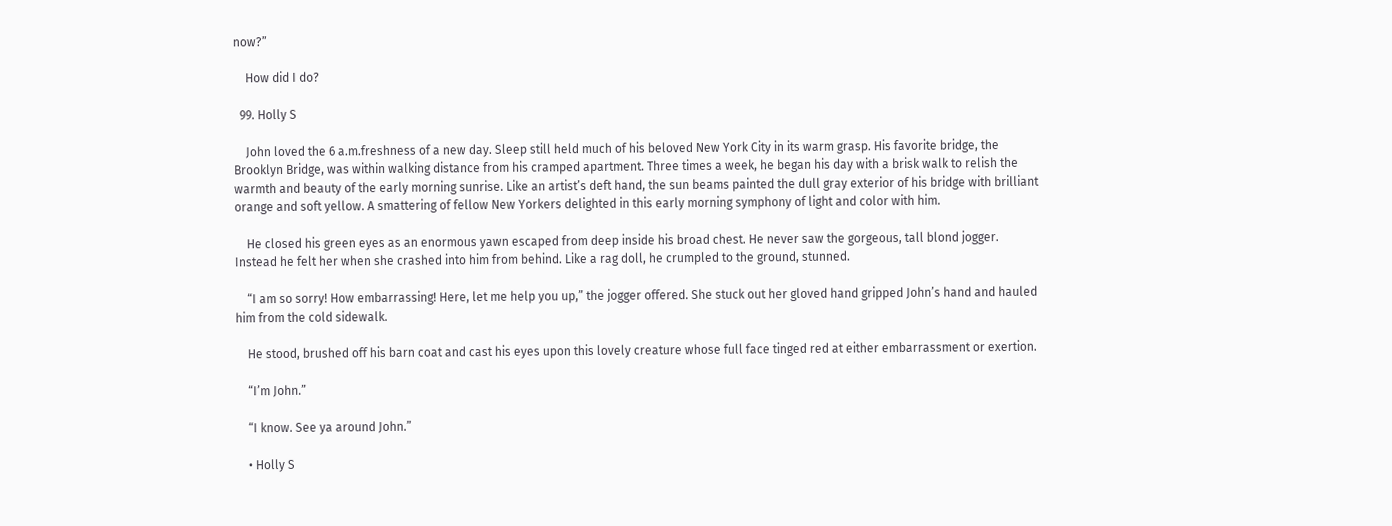now?”

    How did I do?

  99. Holly S

    John loved the 6 a.m.freshness of a new day. Sleep still held much of his beloved New York City in its warm grasp. His favorite bridge, the Brooklyn Bridge, was within walking distance from his cramped apartment. Three times a week, he began his day with a brisk walk to relish the warmth and beauty of the early morning sunrise. Like an artist’s deft hand, the sun beams painted the dull gray exterior of his bridge with brilliant orange and soft yellow. A smattering of fellow New Yorkers delighted in this early morning symphony of light and color with him.

    He closed his green eyes as an enormous yawn escaped from deep inside his broad chest. He never saw the gorgeous, tall blond jogger. Instead he felt her when she crashed into him from behind. Like a rag doll, he crumpled to the ground, stunned.

    “I am so sorry! How embarrassing! Here, let me help you up,” the jogger offered. She stuck out her gloved hand gripped John’s hand and hauled him from the cold sidewalk.

    He stood, brushed off his barn coat and cast his eyes upon this lovely creature whose full face tinged red at either embarrassment or exertion.

    “I’m John.”

    “I know. See ya around John.”

    • Holly S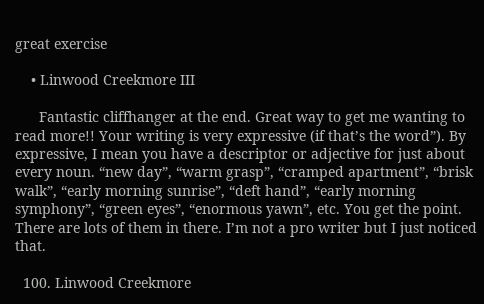great exercise

    • Linwood Creekmore III

      Fantastic cliffhanger at the end. Great way to get me wanting to read more!! Your writing is very expressive (if that’s the word”). By expressive, I mean you have a descriptor or adjective for just about every noun. “new day”, “warm grasp”, “cramped apartment”, “brisk walk”, “early morning sunrise”, “deft hand”, “early morning symphony”, “green eyes”, “enormous yawn”, etc. You get the point. There are lots of them in there. I’m not a pro writer but I just noticed that.

  100. Linwood Creekmore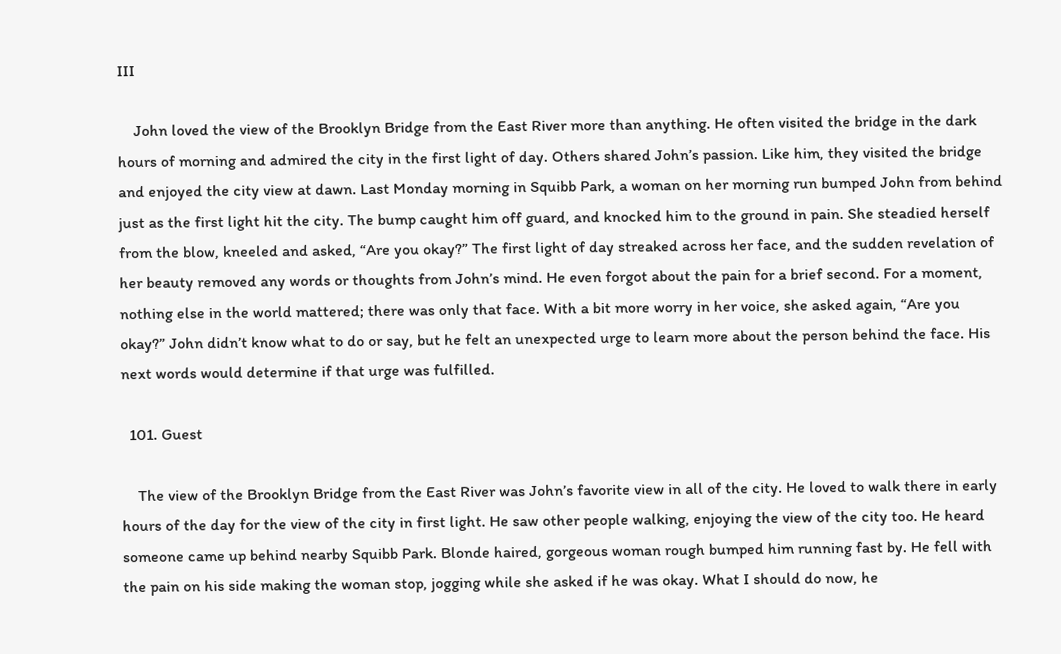III

    John loved the view of the Brooklyn Bridge from the East River more than anything. He often visited the bridge in the dark hours of morning and admired the city in the first light of day. Others shared John’s passion. Like him, they visited the bridge and enjoyed the city view at dawn. Last Monday morning in Squibb Park, a woman on her morning run bumped John from behind just as the first light hit the city. The bump caught him off guard, and knocked him to the ground in pain. She steadied herself from the blow, kneeled and asked, “Are you okay?” The first light of day streaked across her face, and the sudden revelation of her beauty removed any words or thoughts from John’s mind. He even forgot about the pain for a brief second. For a moment, nothing else in the world mattered; there was only that face. With a bit more worry in her voice, she asked again, “Are you okay?” John didn’t know what to do or say, but he felt an unexpected urge to learn more about the person behind the face. His next words would determine if that urge was fulfilled.

  101. Guest

    The view of the Brooklyn Bridge from the East River was John’s favorite view in all of the city. He loved to walk there in early hours of the day for the view of the city in first light. He saw other people walking, enjoying the view of the city too. He heard someone came up behind nearby Squibb Park. Blonde haired, gorgeous woman rough bumped him running fast by. He fell with the pain on his side making the woman stop, jogging while she asked if he was okay. What I should do now, he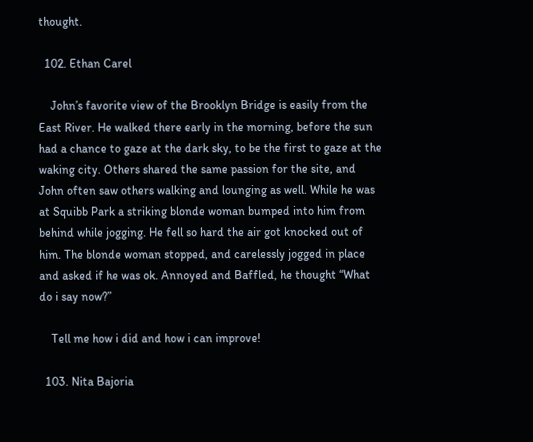thought.

  102. Ethan Carel

    John’s favorite view of the Brooklyn Bridge is easily from the East River. He walked there early in the morning, before the sun had a chance to gaze at the dark sky, to be the first to gaze at the waking city. Others shared the same passion for the site, and John often saw others walking and lounging as well. While he was at Squibb Park a striking blonde woman bumped into him from behind while jogging. He fell so hard the air got knocked out of him. The blonde woman stopped, and carelessly jogged in place and asked if he was ok. Annoyed and Baffled, he thought “What do i say now?”

    Tell me how i did and how i can improve!

  103. Nita Bajoria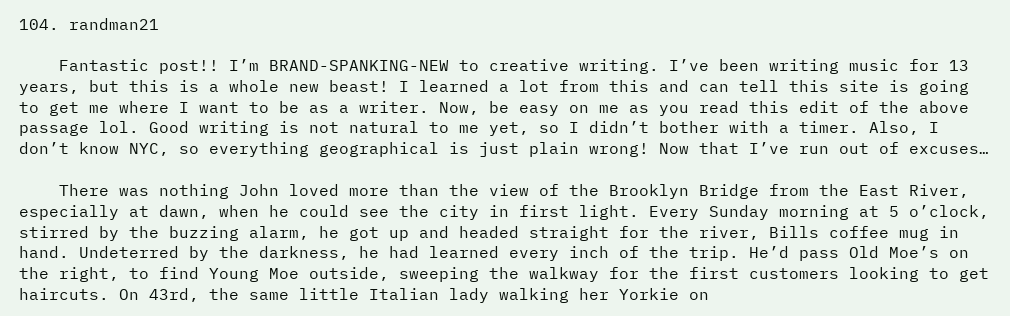104. randman21

    Fantastic post!! I’m BRAND-SPANKING-NEW to creative writing. I’ve been writing music for 13 years, but this is a whole new beast! I learned a lot from this and can tell this site is going to get me where I want to be as a writer. Now, be easy on me as you read this edit of the above passage lol. Good writing is not natural to me yet, so I didn’t bother with a timer. Also, I don’t know NYC, so everything geographical is just plain wrong! Now that I’ve run out of excuses…

    There was nothing John loved more than the view of the Brooklyn Bridge from the East River, especially at dawn, when he could see the city in first light. Every Sunday morning at 5 o’clock, stirred by the buzzing alarm, he got up and headed straight for the river, Bills coffee mug in hand. Undeterred by the darkness, he had learned every inch of the trip. He’d pass Old Moe’s on the right, to find Young Moe outside, sweeping the walkway for the first customers looking to get haircuts. On 43rd, the same little Italian lady walking her Yorkie on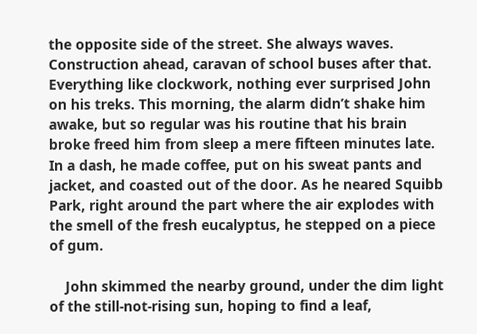the opposite side of the street. She always waves. Construction ahead, caravan of school buses after that. Everything like clockwork, nothing ever surprised John on his treks. This morning, the alarm didn’t shake him awake, but so regular was his routine that his brain broke freed him from sleep a mere fifteen minutes late. In a dash, he made coffee, put on his sweat pants and jacket, and coasted out of the door. As he neared Squibb Park, right around the part where the air explodes with the smell of the fresh eucalyptus, he stepped on a piece of gum.

    John skimmed the nearby ground, under the dim light of the still-not-rising sun, hoping to find a leaf,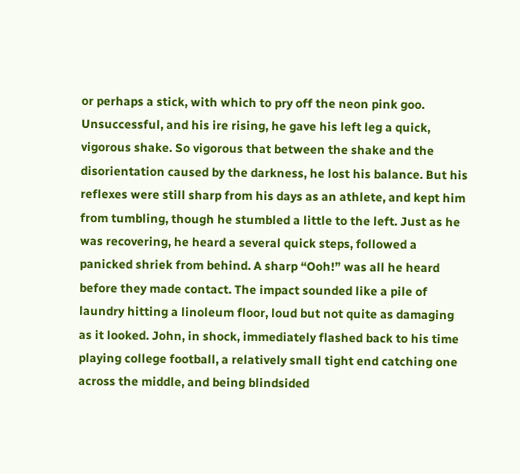or perhaps a stick, with which to pry off the neon pink goo. Unsuccessful, and his ire rising, he gave his left leg a quick, vigorous shake. So vigorous that between the shake and the disorientation caused by the darkness, he lost his balance. But his reflexes were still sharp from his days as an athlete, and kept him from tumbling, though he stumbled a little to the left. Just as he was recovering, he heard a several quick steps, followed a panicked shriek from behind. A sharp “Ooh!” was all he heard before they made contact. The impact sounded like a pile of laundry hitting a linoleum floor, loud but not quite as damaging as it looked. John, in shock, immediately flashed back to his time playing college football, a relatively small tight end catching one across the middle, and being blindsided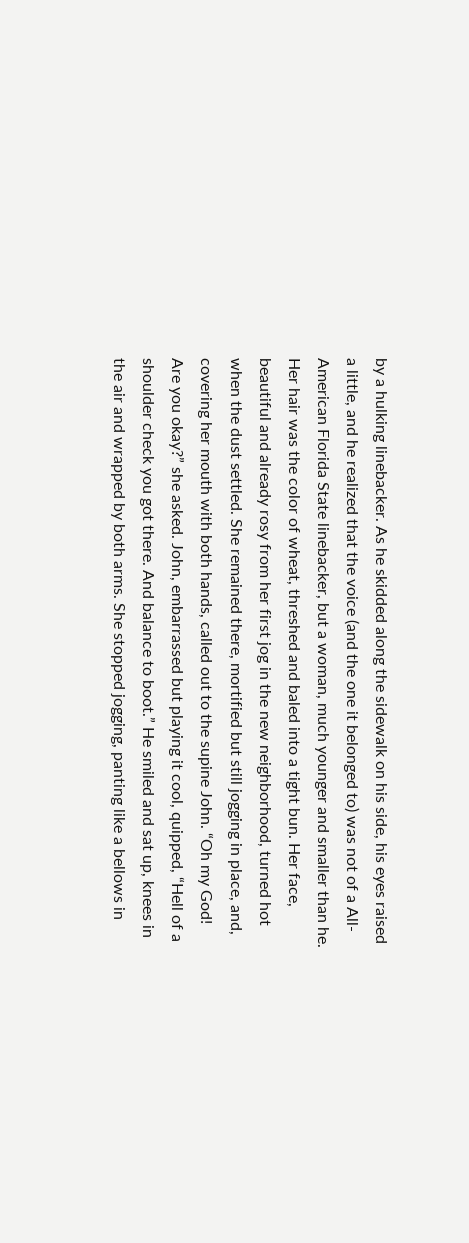by a hulking linebacker. As he skidded along the sidewalk on his side, his eyes raised a little, and he realized that the voice (and the one it belonged to) was not of a All-American Florida State linebacker, but a woman, much younger and smaller than he. Her hair was the color of wheat, threshed and baled into a tight bun. Her face, beautiful and already rosy from her first jog in the new neighborhood, turned hot when the dust settled. She remained there, mortified but still jogging in place, and, covering her mouth with both hands, called out to the supine John. “Oh my God! Are you okay?” she asked. John, embarrassed but playing it cool, quipped, “Hell of a shoulder check you got there. And balance to boot.” He smiled and sat up, knees in the air and wrapped by both arms. She stopped jogging, panting like a bellows in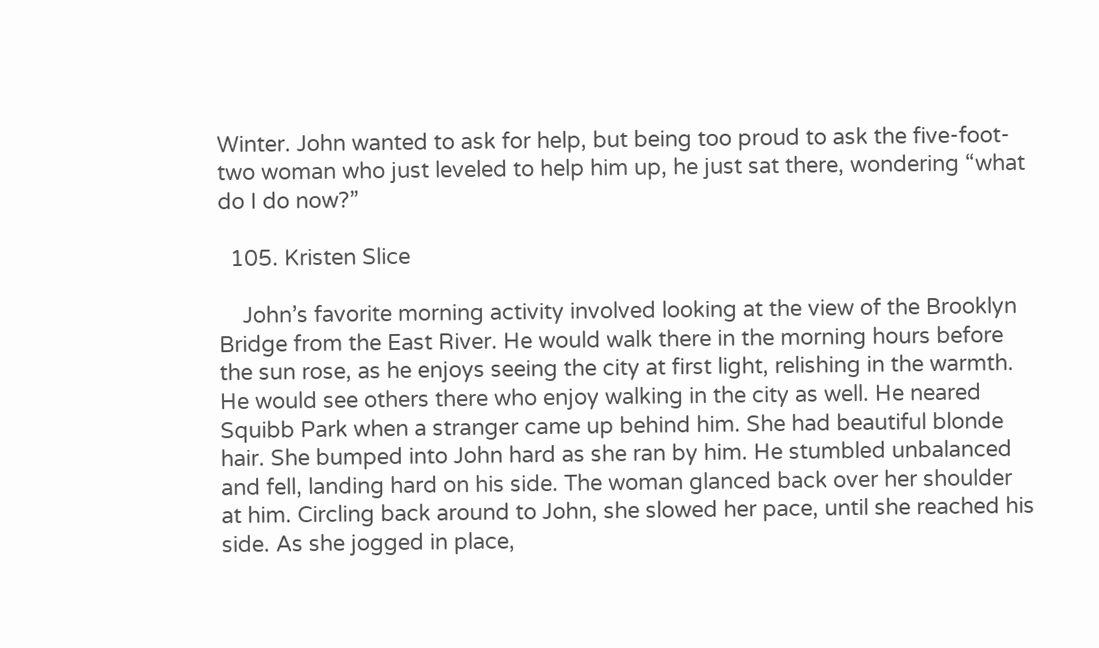Winter. John wanted to ask for help, but being too proud to ask the five-foot-two woman who just leveled to help him up, he just sat there, wondering “what do I do now?”

  105. Kristen Slice

    John’s favorite morning activity involved looking at the view of the Brooklyn Bridge from the East River. He would walk there in the morning hours before the sun rose, as he enjoys seeing the city at first light, relishing in the warmth. He would see others there who enjoy walking in the city as well. He neared Squibb Park when a stranger came up behind him. She had beautiful blonde hair. She bumped into John hard as she ran by him. He stumbled unbalanced and fell, landing hard on his side. The woman glanced back over her shoulder at him. Circling back around to John, she slowed her pace, until she reached his side. As she jogged in place,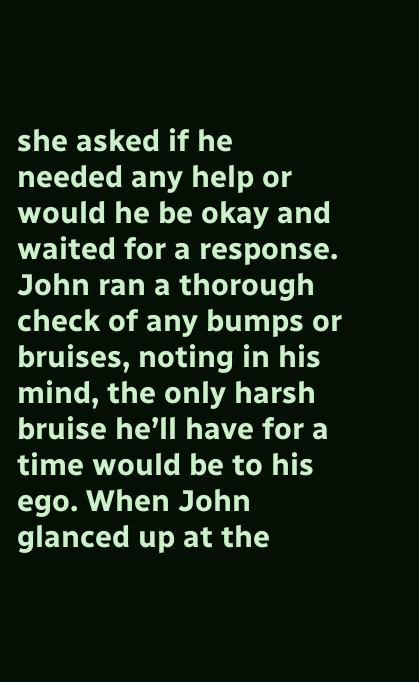she asked if he needed any help or would he be okay and waited for a response. John ran a thorough check of any bumps or bruises, noting in his mind, the only harsh bruise he’ll have for a time would be to his ego. When John glanced up at the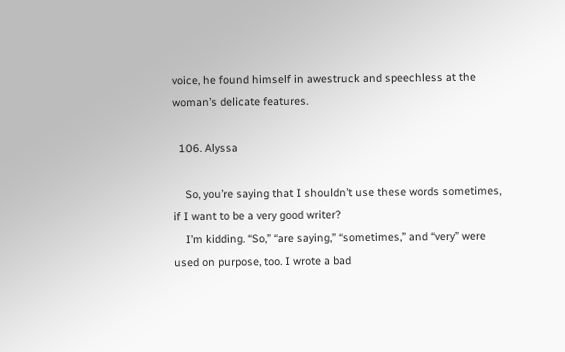voice, he found himself in awestruck and speechless at the woman’s delicate features.

  106. Alyssa

    So, you’re saying that I shouldn’t use these words sometimes, if I want to be a very good writer?
    I’m kidding. “So,” “are saying,” “sometimes,” and “very” were used on purpose, too. I wrote a bad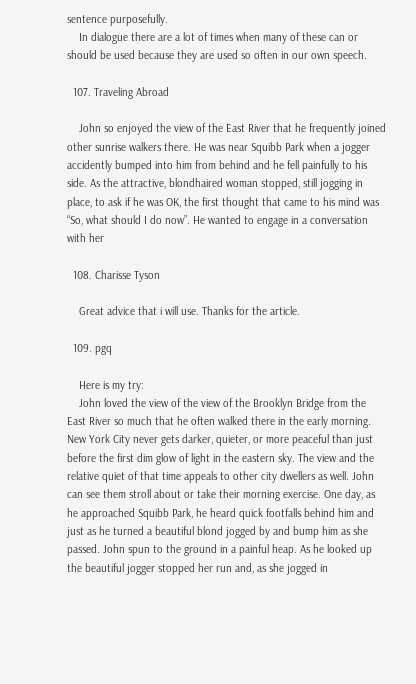sentence purposefully.
    In dialogue there are a lot of times when many of these can or should be used because they are used so often in our own speech.

  107. Traveling Abroad

    John so enjoyed the view of the East River that he frequently joined other sunrise walkers there. He was near Squibb Park when a jogger accidently bumped into him from behind and he fell painfully to his side. As the attractive, blondhaired woman stopped, still jogging in place, to ask if he was OK, the first thought that came to his mind was “So, what should I do now”. He wanted to engage in a conversation with her

  108. Charisse Tyson

    Great advice that i will use. Thanks for the article.

  109. pgq

    Here is my try:
    John loved the view of the view of the Brooklyn Bridge from the East River so much that he often walked there in the early morning. New York City never gets darker, quieter, or more peaceful than just before the first dim glow of light in the eastern sky. The view and the relative quiet of that time appeals to other city dwellers as well. John can see them stroll about or take their morning exercise. One day, as he approached Squibb Park, he heard quick footfalls behind him and just as he turned a beautiful blond jogged by and bump him as she passed. John spun to the ground in a painful heap. As he looked up the beautiful jogger stopped her run and, as she jogged in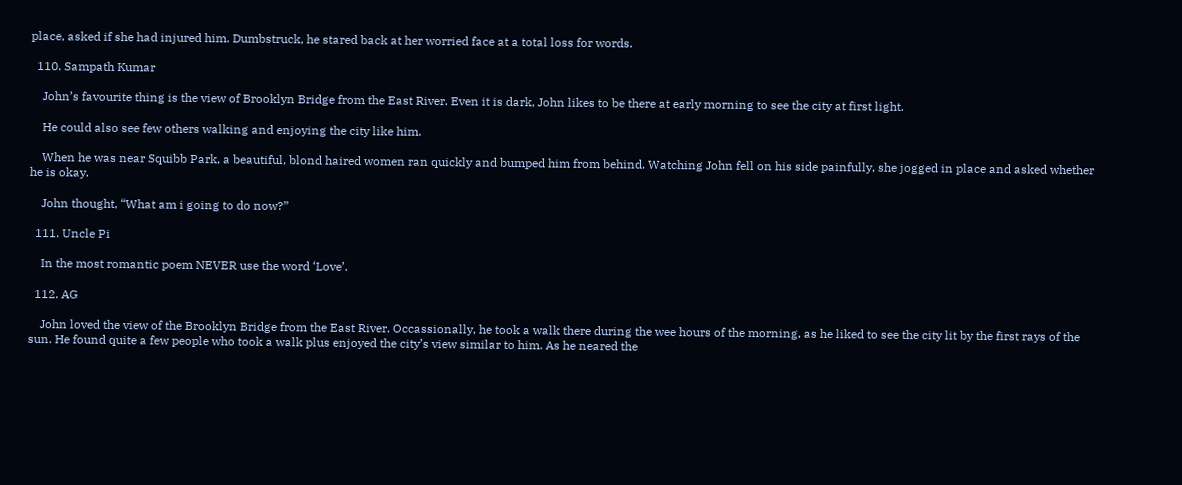place, asked if she had injured him. Dumbstruck, he stared back at her worried face at a total loss for words.

  110. Sampath Kumar

    John’s favourite thing is the view of Brooklyn Bridge from the East River. Even it is dark, John likes to be there at early morning to see the city at first light.

    He could also see few others walking and enjoying the city like him.

    When he was near Squibb Park, a beautiful, blond haired women ran quickly and bumped him from behind. Watching John fell on his side painfully, she jogged in place and asked whether he is okay.

    John thought, “What am i going to do now?”

  111. Uncle Pi

    In the most romantic poem NEVER use the word ‘Love’.

  112. AG

    John loved the view of the Brooklyn Bridge from the East River. Occassionally, he took a walk there during the wee hours of the morning, as he liked to see the city lit by the first rays of the sun. He found quite a few people who took a walk plus enjoyed the city’s view similar to him. As he neared the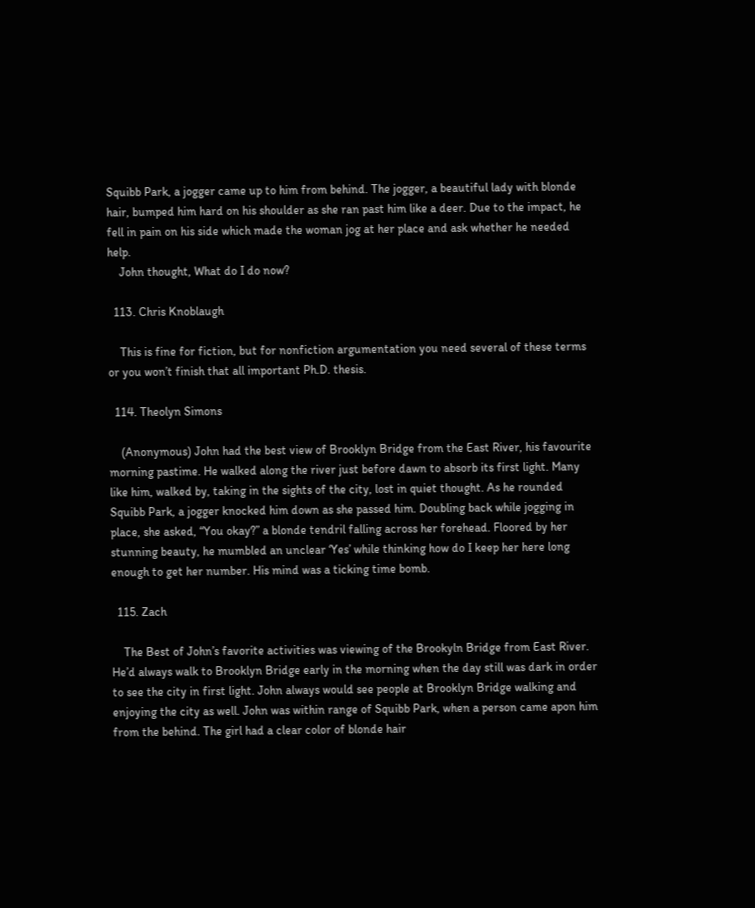Squibb Park, a jogger came up to him from behind. The jogger, a beautiful lady with blonde hair, bumped him hard on his shoulder as she ran past him like a deer. Due to the impact, he fell in pain on his side which made the woman jog at her place and ask whether he needed help.
    John thought, What do I do now?

  113. Chris Knoblaugh

    This is fine for fiction, but for nonfiction argumentation you need several of these terms or you won’t finish that all important Ph.D. thesis.

  114. Theolyn Simons

    (Anonymous) John had the best view of Brooklyn Bridge from the East River, his favourite morning pastime. He walked along the river just before dawn to absorb its first light. Many like him, walked by, taking in the sights of the city, lost in quiet thought. As he rounded Squibb Park, a jogger knocked him down as she passed him. Doubling back while jogging in place, she asked, “You okay?” a blonde tendril falling across her forehead. Floored by her stunning beauty, he mumbled an unclear ‘Yes’ while thinking how do I keep her here long enough to get her number. His mind was a ticking time bomb.

  115. Zach

    The Best of John’s favorite activities was viewing of the Brookyln Bridge from East River. He’d always walk to Brooklyn Bridge early in the morning when the day still was dark in order to see the city in first light. John always would see people at Brooklyn Bridge walking and enjoying the city as well. John was within range of Squibb Park, when a person came apon him from the behind. The girl had a clear color of blonde hair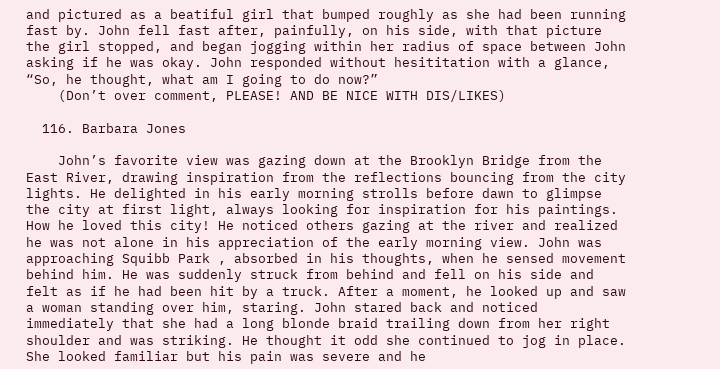and pictured as a beatiful girl that bumped roughly as she had been running fast by. John fell fast after, painfully, on his side, with that picture the girl stopped, and began jogging within her radius of space between John asking if he was okay. John responded without hesititation with a glance, “So, he thought, what am I going to do now?”
    (Don’t over comment, PLEASE! AND BE NICE WITH DIS/LIKES)

  116. Barbara Jones

    John’s favorite view was gazing down at the Brooklyn Bridge from the East River, drawing inspiration from the reflections bouncing from the city lights. He delighted in his early morning strolls before dawn to glimpse the city at first light, always looking for inspiration for his paintings. How he loved this city! He noticed others gazing at the river and realized he was not alone in his appreciation of the early morning view. John was approaching Squibb Park , absorbed in his thoughts, when he sensed movement behind him. He was suddenly struck from behind and fell on his side and felt as if he had been hit by a truck. After a moment, he looked up and saw a woman standing over him, staring. John stared back and noticed immediately that she had a long blonde braid trailing down from her right shoulder and was striking. He thought it odd she continued to jog in place. She looked familiar but his pain was severe and he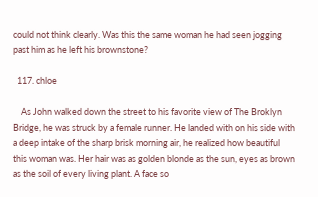could not think clearly. Was this the same woman he had seen jogging past him as he left his brownstone?

  117. chloe

    As John walked down the street to his favorite view of The Broklyn Bridge, he was struck by a female runner. He landed with on his side with a deep intake of the sharp brisk morning air, he realized how beautiful this woman was. Her hair was as golden blonde as the sun, eyes as brown as the soil of every living plant. A face so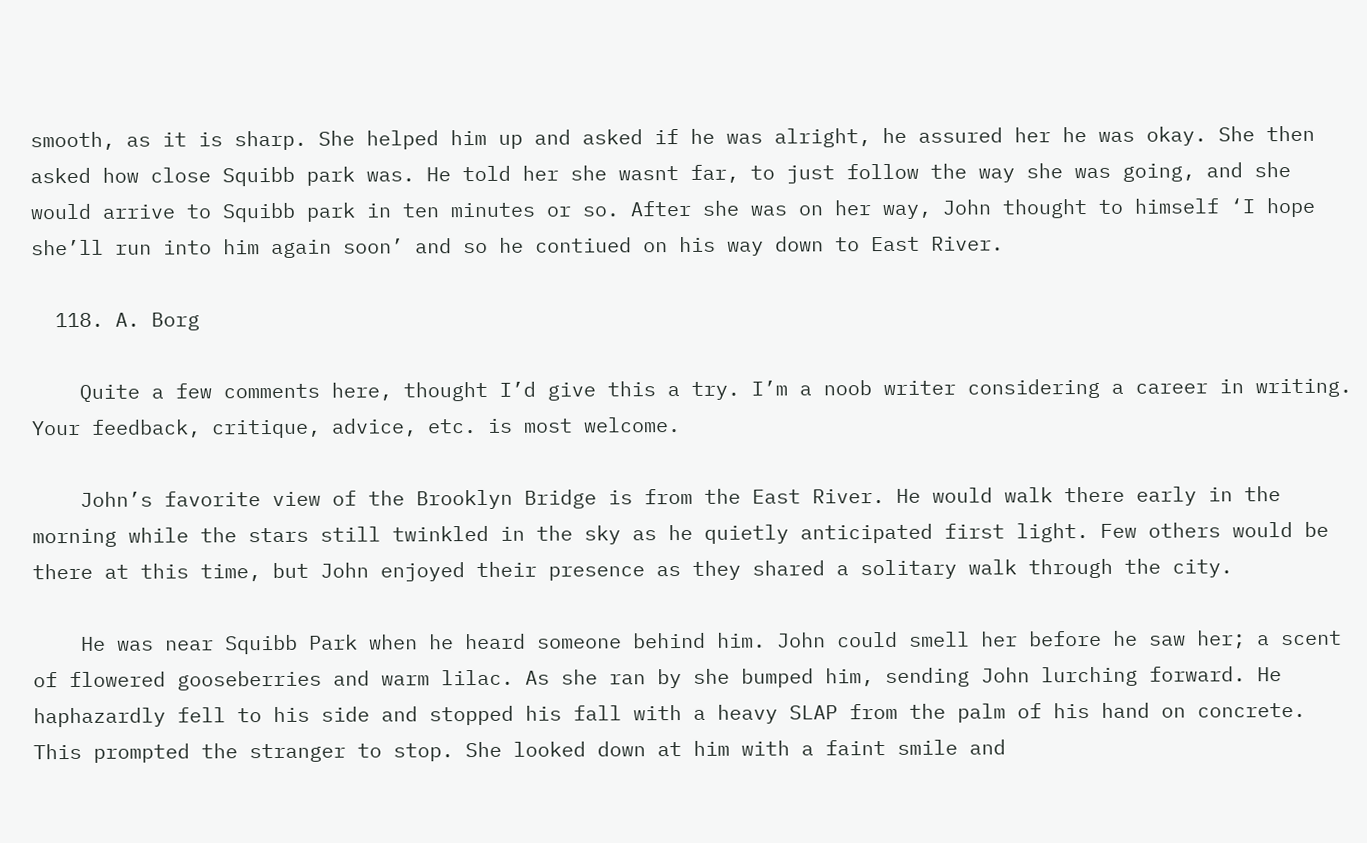smooth, as it is sharp. She helped him up and asked if he was alright, he assured her he was okay. She then asked how close Squibb park was. He told her she wasnt far, to just follow the way she was going, and she would arrive to Squibb park in ten minutes or so. After she was on her way, John thought to himself ‘I hope she’ll run into him again soon’ and so he contiued on his way down to East River.

  118. A. Borg

    Quite a few comments here, thought I’d give this a try. I’m a noob writer considering a career in writing. Your feedback, critique, advice, etc. is most welcome.

    John’s favorite view of the Brooklyn Bridge is from the East River. He would walk there early in the morning while the stars still twinkled in the sky as he quietly anticipated first light. Few others would be there at this time, but John enjoyed their presence as they shared a solitary walk through the city.

    He was near Squibb Park when he heard someone behind him. John could smell her before he saw her; a scent of flowered gooseberries and warm lilac. As she ran by she bumped him, sending John lurching forward. He haphazardly fell to his side and stopped his fall with a heavy SLAP from the palm of his hand on concrete. This prompted the stranger to stop. She looked down at him with a faint smile and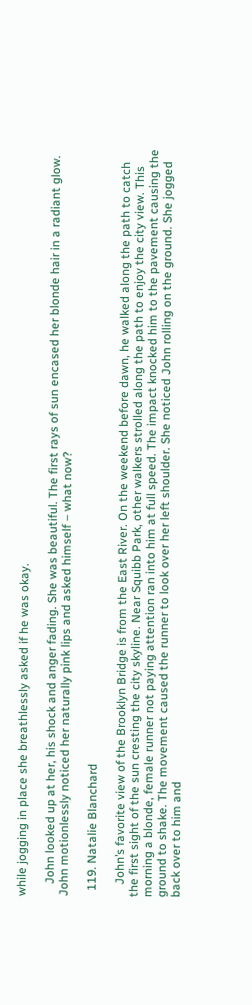while jogging in place she breathlessly asked if he was okay.

    John looked up at her, his shock and anger fading. She was beautiful. The first rays of sun encased her blonde hair in a radiant glow. John motionlessly noticed her naturally pink lips and asked himself – what now?

  119. Natalie Blanchard

    John’s favorite view of the Brooklyn Bridge is from the East River. On the weekend before dawn, he walked along the path to catch the first sight of the sun cresting the city skyline. Near Squibb Park, other walkers strolled along the path to enjoy the city view. This morning a blonde, female runner not paying attention ran into him at full speed. The impact knocked him to the pavement causing the ground to shake. The movement caused the runner to look over her left shoulder. She noticed John rolling on the ground. She jogged back over to him and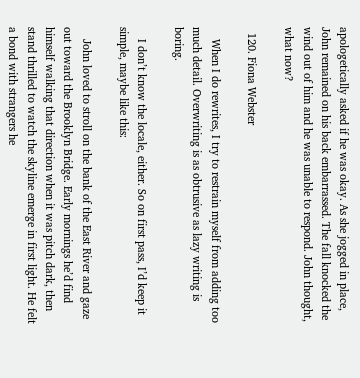apologetically asked if he was okay. As she jogged in place, John remained on his back embarrassed. The fall knocked the wind out of him and he was unable to respond. John thought, what now?

  120. Fiona Webster

    When I do rewrites, I try to restrain myself from adding too much detail. Overwriting is as obtrusive as lazy writing is boring.

    I don’t know the locale, either. So on first pass, I’d keep it simple, maybe like this:

    John loved to stroll on the bank of the East River and gaze out toward the Brooklyn Bridge. Early mornings he’d find himself walking that direction when it was pitch dark, then stand thrilled to watch the skyline emerge in first light. He felt a bond with strangers he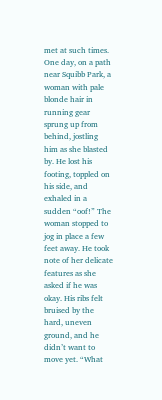met at such times. One day, on a path near Squibb Park, a woman with pale blonde hair in running gear sprung up from behind, jostling him as she blasted by. He lost his footing, toppled on his side, and exhaled in a sudden “oof!” The woman stopped to jog in place a few feet away. He took note of her delicate features as she asked if he was okay. His ribs felt bruised by the hard, uneven ground, and he didn’t want to move yet. “What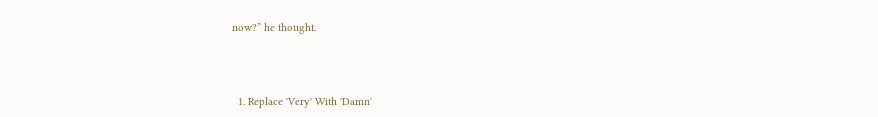now?” he thought.



  1. Replace 'Very' With 'Damn'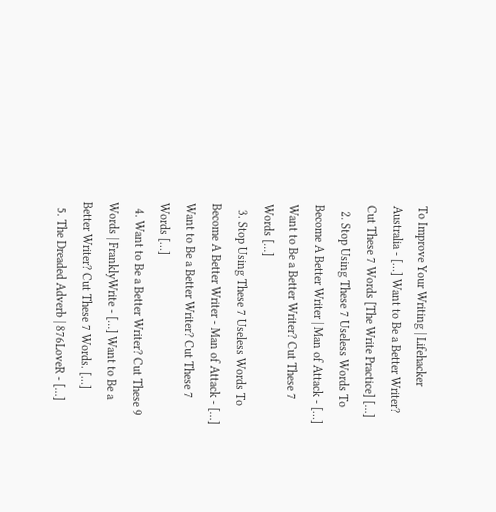To Improve Your Writing | Lifehacker Australia - […] Want to Be a Better Writer? Cut These 7 Words [The Write Practice] […]
  2. Stop Using These 7 Useless Words To Become A Better Writer | Man of Attack - […] Want to Be a Better Writer? Cut These 7 Words […]
  3. Stop Using These 7 Useless Words To Become A Better Writer - Man of Attack - […] Want to Be a Better Writer? Cut These 7 Words […]
  4. Want to Be a Better Writer? Cut These 9 Words | FranklyWrite - […] Want to Be a Better Writer? Cut These 7 Words. […]
  5. The Dreaded Adverb | 876LoveR - […]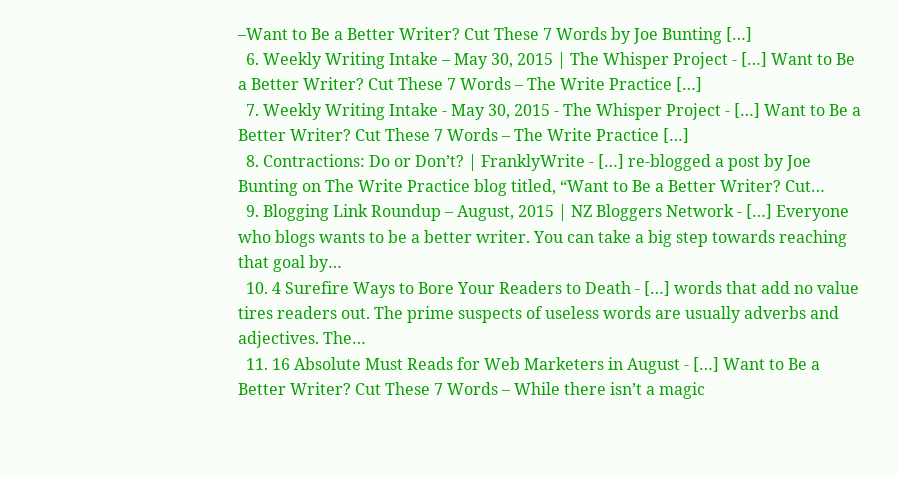–Want to Be a Better Writer? Cut These 7 Words by Joe Bunting […]
  6. Weekly Writing Intake – May 30, 2015 | The Whisper Project - […] Want to Be a Better Writer? Cut These 7 Words – The Write Practice […]
  7. Weekly Writing Intake - May 30, 2015 - The Whisper Project - […] Want to Be a Better Writer? Cut These 7 Words – The Write Practice […]
  8. Contractions: Do or Don’t? | FranklyWrite - […] re-blogged a post by Joe Bunting on The Write Practice blog titled, “Want to Be a Better Writer? Cut…
  9. Blogging Link Roundup – August, 2015 | NZ Bloggers Network - […] Everyone who blogs wants to be a better writer. You can take a big step towards reaching that goal by…
  10. 4 Surefire Ways to Bore Your Readers to Death - […] words that add no value tires readers out. The prime suspects of useless words are usually adverbs and adjectives. The…
  11. 16 Absolute Must Reads for Web Marketers in August - […] Want to Be a Better Writer? Cut These 7 Words – While there isn’t a magic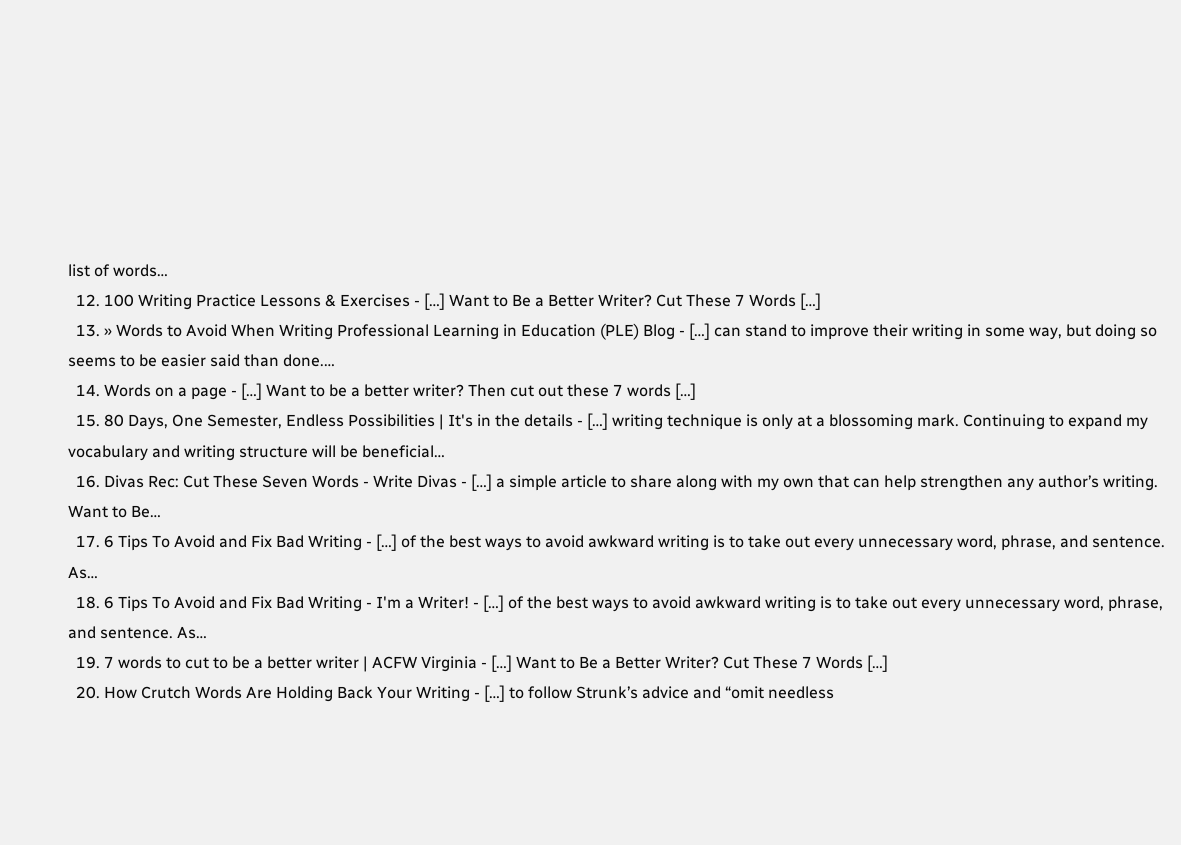list of words…
  12. 100 Writing Practice Lessons & Exercises - […] Want to Be a Better Writer? Cut These 7 Words […]
  13. » Words to Avoid When Writing Professional Learning in Education (PLE) Blog - […] can stand to improve their writing in some way, but doing so seems to be easier said than done.…
  14. Words on a page - […] Want to be a better writer? Then cut out these 7 words […]
  15. 80 Days, One Semester, Endless Possibilities | It's in the details - […] writing technique is only at a blossoming mark. Continuing to expand my vocabulary and writing structure will be beneficial…
  16. Divas Rec: Cut These Seven Words - Write Divas - […] a simple article to share along with my own that can help strengthen any author’s writing. Want to Be…
  17. 6 Tips To Avoid and Fix Bad Writing - […] of the best ways to avoid awkward writing is to take out every unnecessary word, phrase, and sentence. As…
  18. 6 Tips To Avoid and Fix Bad Writing - I'm a Writer! - […] of the best ways to avoid awkward writing is to take out every unnecessary word, phrase, and sentence. As…
  19. 7 words to cut to be a better writer | ACFW Virginia - […] Want to Be a Better Writer? Cut These 7 Words […]
  20. How Crutch Words Are Holding Back Your Writing - […] to follow Strunk’s advice and “omit needless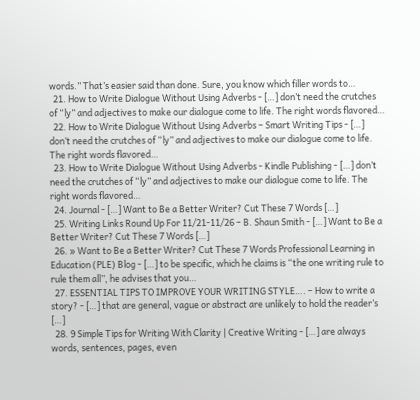words.” That’s easier said than done. Sure, you know which filler words to…
  21. How to Write Dialogue Without Using Adverbs - […] don’t need the crutches of “ly” and adjectives to make our dialogue come to life. The right words flavored…
  22. How to Write Dialogue Without Using Adverbs – Smart Writing Tips - […] don’t need the crutches of “ly” and adjectives to make our dialogue come to life. The right words flavored…
  23. How to Write Dialogue Without Using Adverbs - Kindle Publishing - […] don’t need the crutches of “ly” and adjectives to make our dialogue come to life. The right words flavored…
  24. Journal - […] Want to Be a Better Writer? Cut These 7 Words […]
  25. Writing Links Round Up For 11/21-11/26 – B. Shaun Smith - […] Want to Be a Better Writer? Cut These 7 Words […]
  26. » Want to Be a Better Writer? Cut These 7 Words Professional Learning in Education (PLE) Blog - […] to be specific, which he claims is “the one writing rule to rule them all”, he advises that you…
  27. ESSENTIAL TIPS TO IMPROVE YOUR WRITING STYLE…. – How to write a story? - […] that are general, vague or abstract are unlikely to hold the reader’s […]
  28. 9 Simple Tips for Writing With Clarity | Creative Writing - […] are always words, sentences, pages, even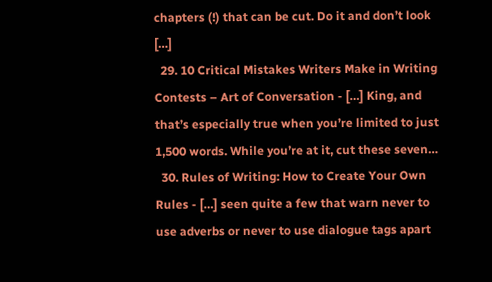chapters (!) that can be cut. Do it and don’t look […]
  29. 10 Critical Mistakes Writers Make in Writing Contests – Art of Conversation - […] King, and that’s especially true when you’re limited to just 1,500 words. While you’re at it, cut these seven…
  30. Rules of Writing: How to Create Your Own Rules - […] seen quite a few that warn never to use adverbs or never to use dialogue tags apart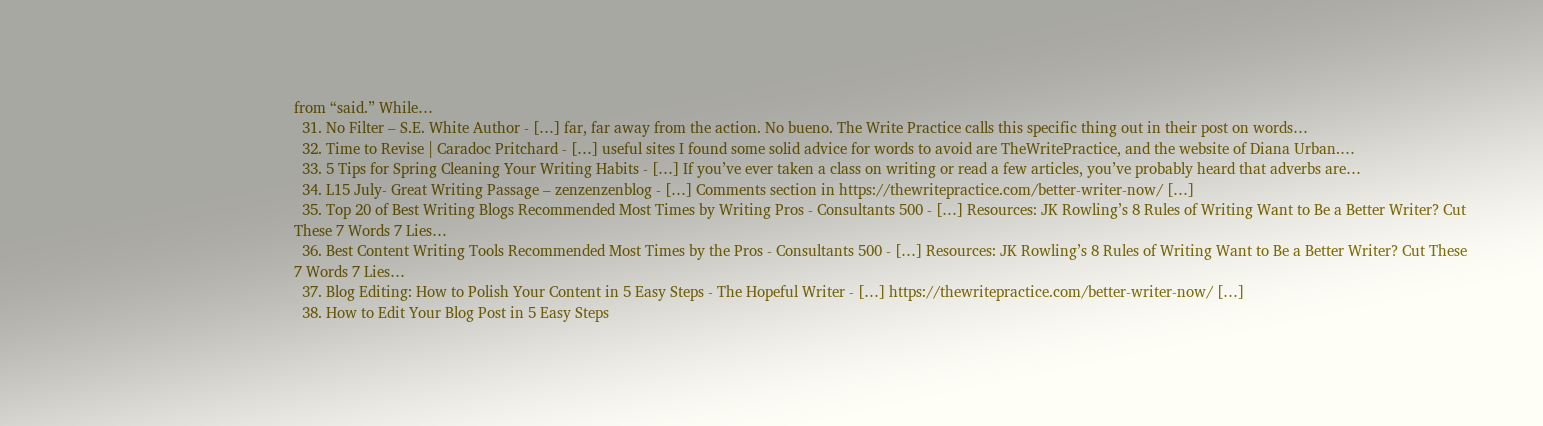from “said.” While…
  31. No Filter – S.E. White Author - […] far, far away from the action. No bueno. The Write Practice calls this specific thing out in their post on words…
  32. Time to Revise | Caradoc Pritchard - […] useful sites I found some solid advice for words to avoid are TheWritePractice, and the website of Diana Urban.…
  33. 5 Tips for Spring Cleaning Your Writing Habits - […] If you’ve ever taken a class on writing or read a few articles, you’ve probably heard that adverbs are…
  34. L15 July- Great Writing Passage – zenzenzenblog - […] Comments section in https://thewritepractice.com/better-writer-now/ […]
  35. Top 20 of Best Writing Blogs Recommended Most Times by Writing Pros - Consultants 500 - […] Resources: JK Rowling’s 8 Rules of Writing Want to Be a Better Writer? Cut These 7 Words 7 Lies…
  36. Best Content Writing Tools Recommended Most Times by the Pros - Consultants 500 - […] Resources: JK Rowling’s 8 Rules of Writing Want to Be a Better Writer? Cut These 7 Words 7 Lies…
  37. Blog Editing: How to Polish Your Content in 5 Easy Steps - The Hopeful Writer - […] https://thewritepractice.com/better-writer-now/ […]
  38. How to Edit Your Blog Post in 5 Easy Steps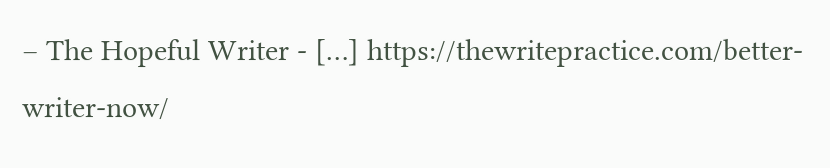– The Hopeful Writer - […] https://thewritepractice.com/better-writer-now/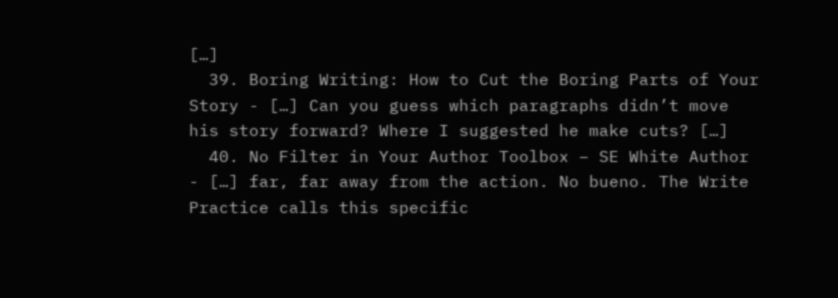[…]
  39. Boring Writing: How to Cut the Boring Parts of Your Story - […] Can you guess which paragraphs didn’t move his story forward? Where I suggested he make cuts? […]
  40. No Filter in Your Author Toolbox – SE White Author - […] far, far away from the action. No bueno. The Write Practice calls this specific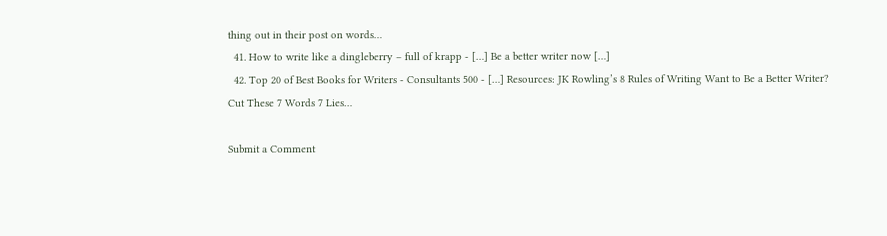thing out in their post on words…
  41. How to write like a dingleberry – full of krapp - […] Be a better writer now […]
  42. Top 20 of Best Books for Writers - Consultants 500 - […] Resources: JK Rowling’s 8 Rules of Writing Want to Be a Better Writer? Cut These 7 Words 7 Lies…

Submit a Comment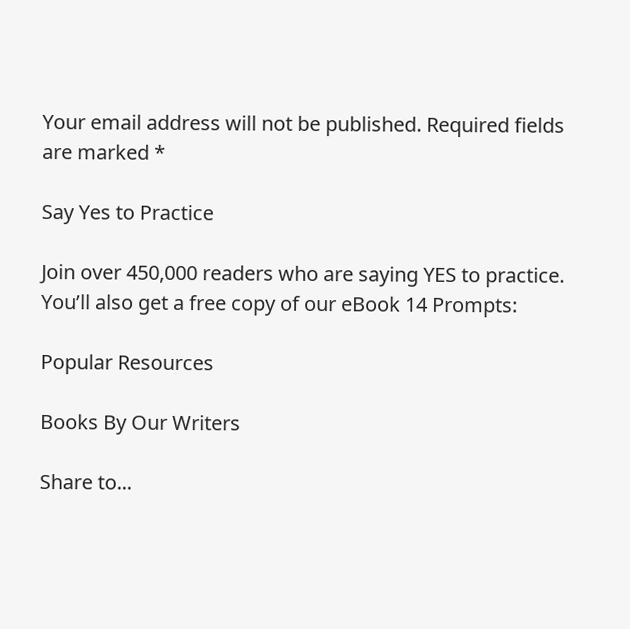Your email address will not be published. Required fields are marked *

Say Yes to Practice

Join over 450,000 readers who are saying YES to practice. You’ll also get a free copy of our eBook 14 Prompts:

Popular Resources

Books By Our Writers

Share to...